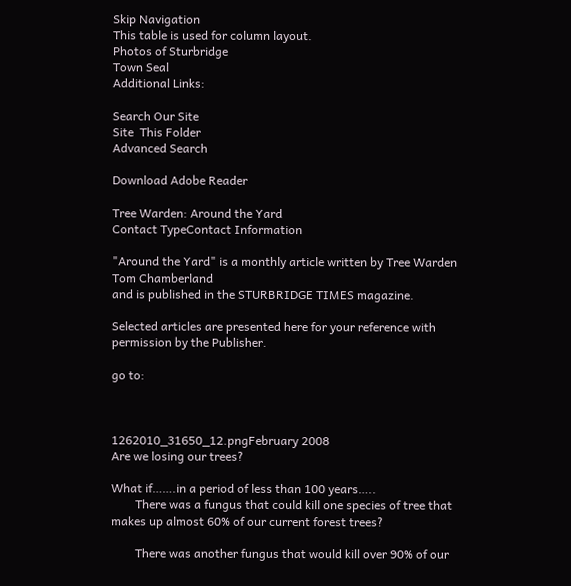Skip Navigation
This table is used for column layout.
Photos of Sturbridge
Town Seal
Additional Links:

Search Our Site
Site  This Folder
Advanced Search

Download Adobe Reader

Tree Warden: Around the Yard
Contact TypeContact Information

"Around the Yard" is a monthly article written by Tree Warden Tom Chamberland
and is published in the STURBRIDGE TIMES magazine.

Selected articles are presented here for your reference with permission by the Publisher.

go to:



1262010_31650_12.pngFebruary 2008
Are we losing our trees?

What if…….in a period of less than 100 years…..
        There was a fungus that could kill one species of tree that makes up almost 60% of our current forest trees?

        There was another fungus that would kill over 90% of our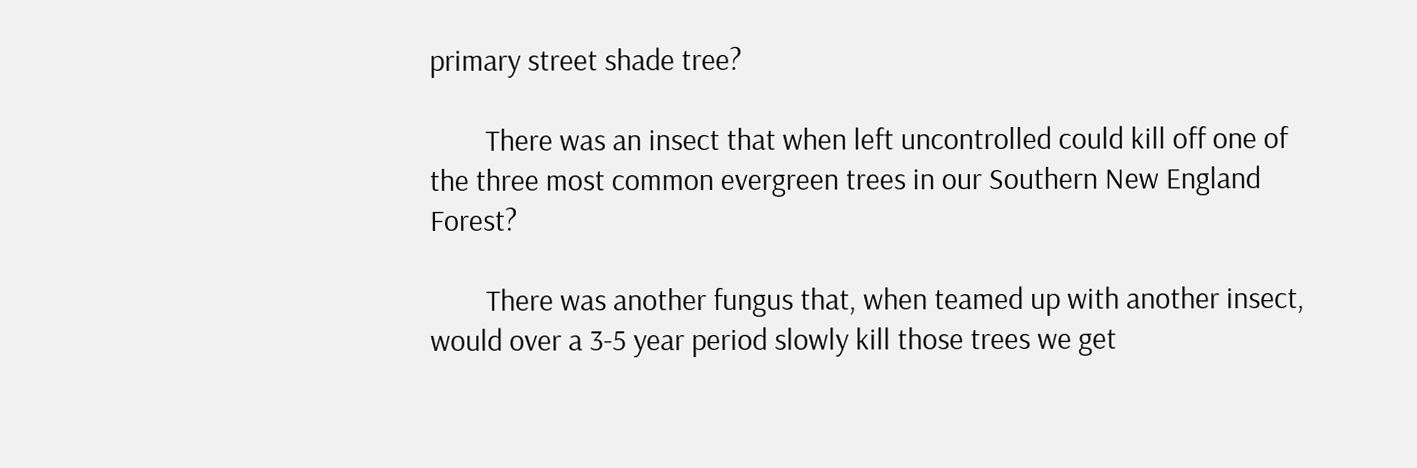primary street shade tree?

        There was an insect that when left uncontrolled could kill off one of the three most common evergreen trees in our Southern New England Forest?

        There was another fungus that, when teamed up with another insect, would over a 3-5 year period slowly kill those trees we get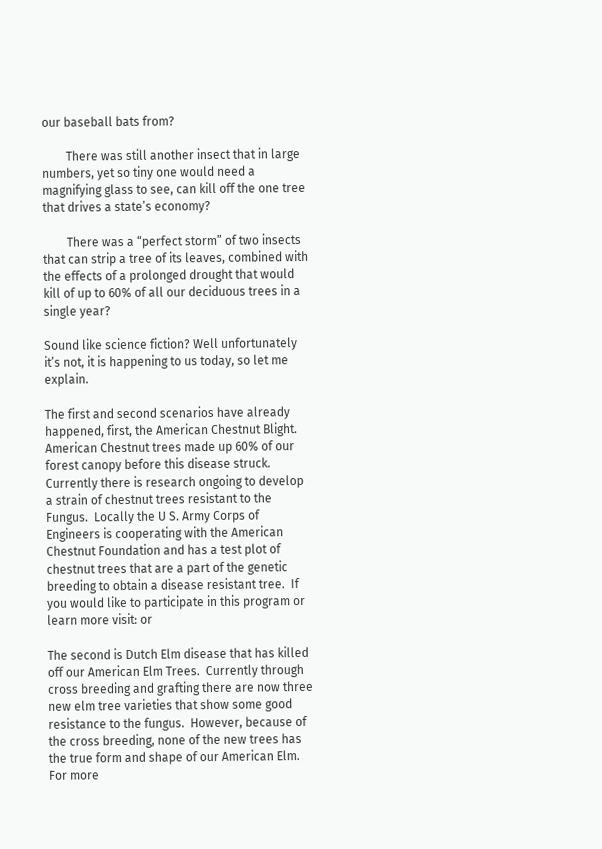our baseball bats from?

        There was still another insect that in large numbers, yet so tiny one would need a magnifying glass to see, can kill off the one tree that drives a state’s economy?

        There was a “perfect storm” of two insects that can strip a tree of its leaves, combined with the effects of a prolonged drought that would kill of up to 60% of all our deciduous trees in a single year?

Sound like science fiction? Well unfortunately it’s not, it is happening to us today, so let me explain.

The first and second scenarios have already happened, first, the American Chestnut Blight.  American Chestnut trees made up 60% of our forest canopy before this disease struck.  Currently there is research ongoing to develop a strain of chestnut trees resistant to the Fungus.  Locally the U S. Army Corps of Engineers is cooperating with the American Chestnut Foundation and has a test plot of chestnut trees that are a part of the genetic breeding to obtain a disease resistant tree.  If you would like to participate in this program or learn more visit: or

The second is Dutch Elm disease that has killed off our American Elm Trees.  Currently through cross breeding and grafting there are now three new elm tree varieties that show some good resistance to the fungus.  However, because of the cross breeding, none of the new trees has the true form and shape of our American Elm.  For more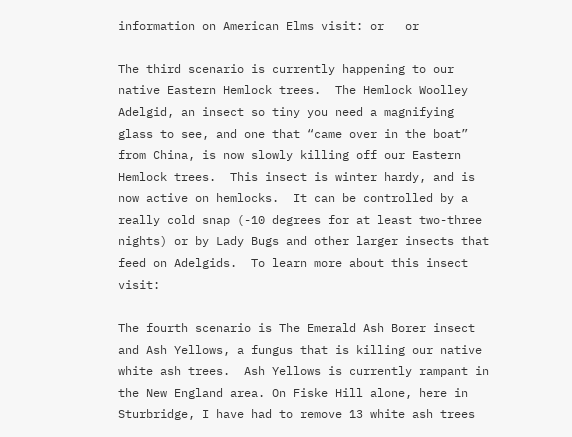information on American Elms visit: or   or

The third scenario is currently happening to our native Eastern Hemlock trees.  The Hemlock Woolley Adelgid, an insect so tiny you need a magnifying glass to see, and one that “came over in the boat” from China, is now slowly killing off our Eastern Hemlock trees.  This insect is winter hardy, and is now active on hemlocks.  It can be controlled by a really cold snap (-10 degrees for at least two-three nights) or by Lady Bugs and other larger insects that feed on Adelgids.  To learn more about this insect visit:

The fourth scenario is The Emerald Ash Borer insect and Ash Yellows, a fungus that is killing our native white ash trees.  Ash Yellows is currently rampant in the New England area. On Fiske Hill alone, here in Sturbridge, I have had to remove 13 white ash trees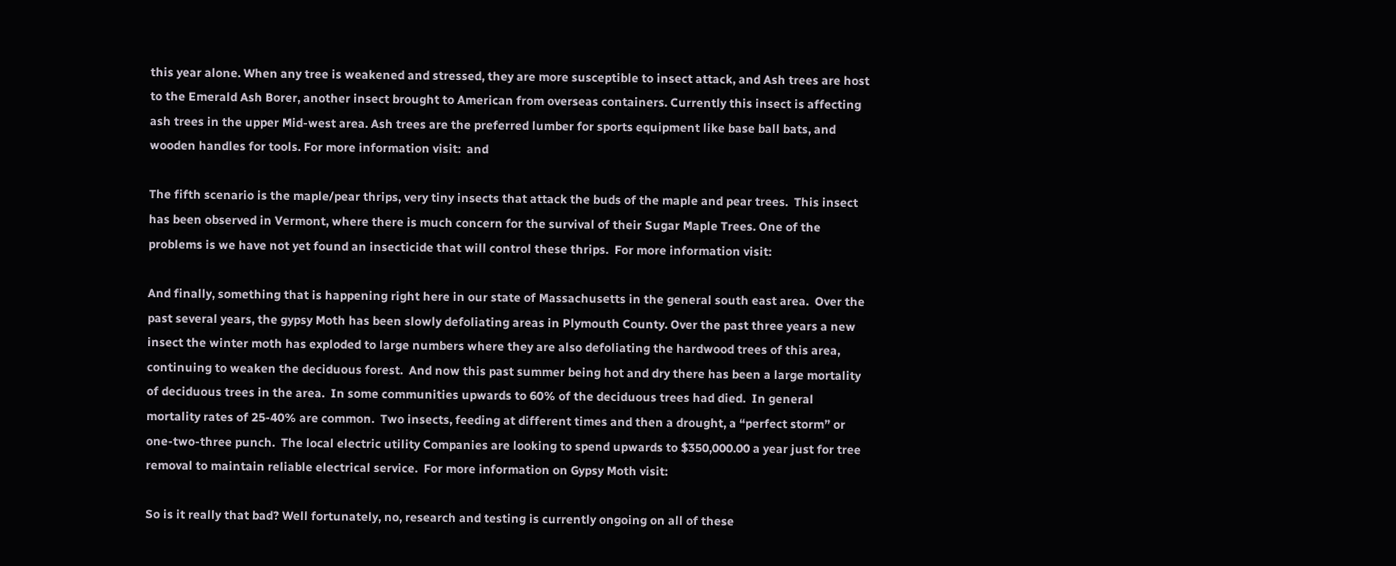this year alone. When any tree is weakened and stressed, they are more susceptible to insect attack, and Ash trees are host to the Emerald Ash Borer, another insect brought to American from overseas containers. Currently this insect is affecting ash trees in the upper Mid-west area. Ash trees are the preferred lumber for sports equipment like base ball bats, and wooden handles for tools. For more information visit:  and

The fifth scenario is the maple/pear thrips, very tiny insects that attack the buds of the maple and pear trees.  This insect has been observed in Vermont, where there is much concern for the survival of their Sugar Maple Trees. One of the problems is we have not yet found an insecticide that will control these thrips.  For more information visit:

And finally, something that is happening right here in our state of Massachusetts in the general south east area.  Over the past several years, the gypsy Moth has been slowly defoliating areas in Plymouth County. Over the past three years a new insect the winter moth has exploded to large numbers where they are also defoliating the hardwood trees of this area, continuing to weaken the deciduous forest.  And now this past summer being hot and dry there has been a large mortality of deciduous trees in the area.  In some communities upwards to 60% of the deciduous trees had died.  In general mortality rates of 25-40% are common.  Two insects, feeding at different times and then a drought, a “perfect storm” or one-two-three punch.  The local electric utility Companies are looking to spend upwards to $350,000.00 a year just for tree removal to maintain reliable electrical service.  For more information on Gypsy Moth visit:

So is it really that bad? Well fortunately, no, research and testing is currently ongoing on all of these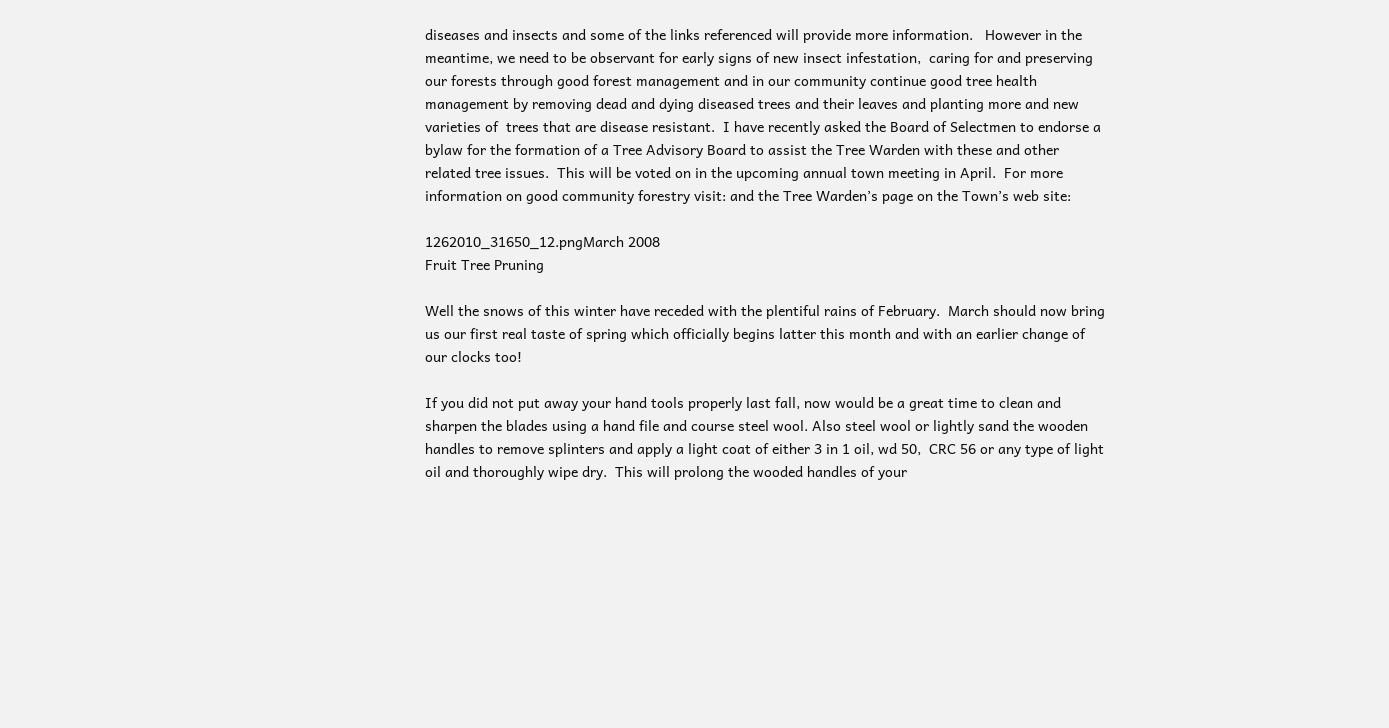diseases and insects and some of the links referenced will provide more information.   However in the meantime, we need to be observant for early signs of new insect infestation,  caring for and preserving our forests through good forest management and in our community continue good tree health management by removing dead and dying diseased trees and their leaves and planting more and new varieties of  trees that are disease resistant.  I have recently asked the Board of Selectmen to endorse a bylaw for the formation of a Tree Advisory Board to assist the Tree Warden with these and other related tree issues.  This will be voted on in the upcoming annual town meeting in April.  For more information on good community forestry visit: and the Tree Warden’s page on the Town’s web site:

1262010_31650_12.pngMarch 2008
Fruit Tree Pruning

Well the snows of this winter have receded with the plentiful rains of February.  March should now bring us our first real taste of spring which officially begins latter this month and with an earlier change of our clocks too!

If you did not put away your hand tools properly last fall, now would be a great time to clean and sharpen the blades using a hand file and course steel wool. Also steel wool or lightly sand the wooden handles to remove splinters and apply a light coat of either 3 in 1 oil, wd 50,  CRC 56 or any type of light oil and thoroughly wipe dry.  This will prolong the wooded handles of your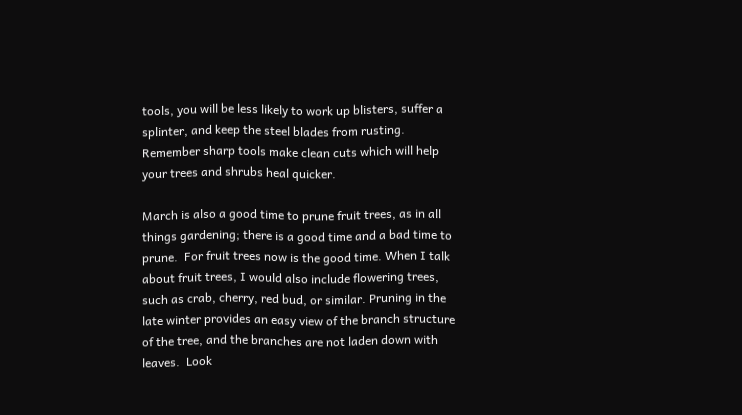tools, you will be less likely to work up blisters, suffer a splinter, and keep the steel blades from rusting. Remember sharp tools make clean cuts which will help your trees and shrubs heal quicker.

March is also a good time to prune fruit trees, as in all things gardening; there is a good time and a bad time to prune.  For fruit trees now is the good time. When I talk about fruit trees, I would also include flowering trees, such as crab, cherry, red bud, or similar. Pruning in the late winter provides an easy view of the branch structure of the tree, and the branches are not laden down with leaves.  Look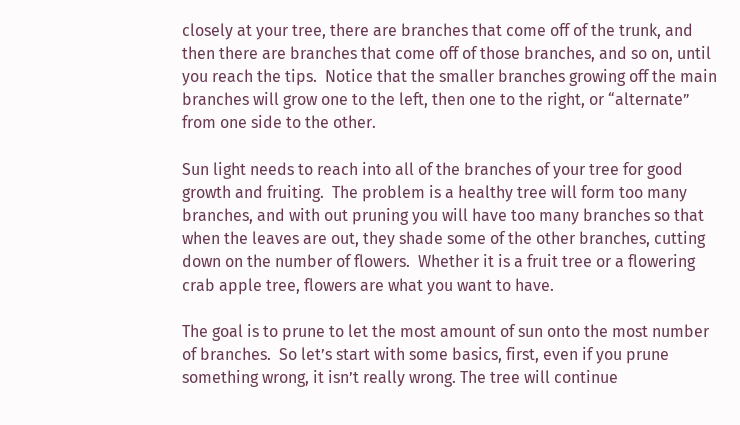closely at your tree, there are branches that come off of the trunk, and then there are branches that come off of those branches, and so on, until you reach the tips.  Notice that the smaller branches growing off the main branches will grow one to the left, then one to the right, or “alternate” from one side to the other.

Sun light needs to reach into all of the branches of your tree for good growth and fruiting.  The problem is a healthy tree will form too many branches, and with out pruning you will have too many branches so that when the leaves are out, they shade some of the other branches, cutting down on the number of flowers.  Whether it is a fruit tree or a flowering crab apple tree, flowers are what you want to have.

The goal is to prune to let the most amount of sun onto the most number of branches.  So let’s start with some basics, first, even if you prune something wrong, it isn’t really wrong. The tree will continue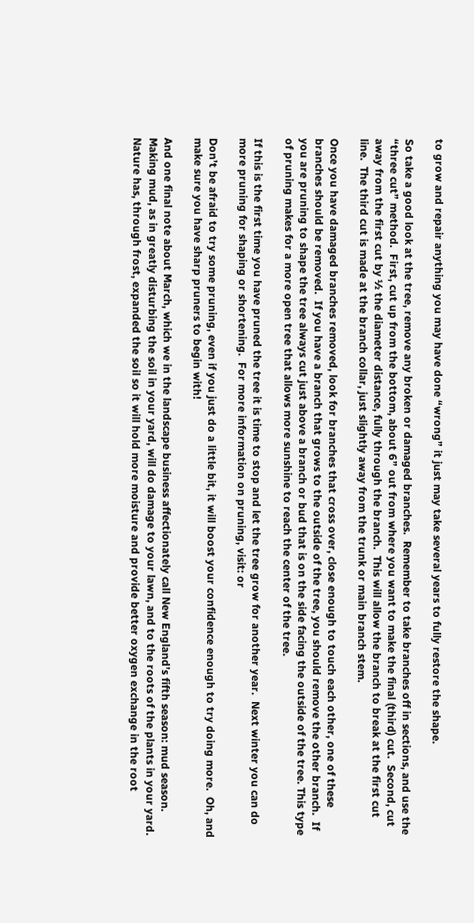to grow and repair anything you may have done “wrong” it just may take several years to fully restore the shape.

So take a good look at the tree, remove any broken or damaged branches.  Remember to take branches off in sections, and use the “three cut” method.  First, cut up from the bottom, about 6” out from where you want to make the final (third) cut.  Second, cut away from the first cut by ½ the diameter distance, fully through the branch.  This will allow the branch to break at the first cut line.  The third cut is made at the branch collar, just slightly away from the trunk or main branch stem.

Once you have damaged branches removed, look for branches that cross over, close enough to touch each other, one of these branches should be removed.  If you have a branch that grows to the outside of the tree, you should remove the other branch.  If you are pruning to shape the tree always cut just above a branch or bud that is on the side facing the outside of the tree. This type of pruning makes for a more open tree that allows more sunshine to reach the center of the tree.

If this is the first time you have pruned the tree it is time to stop and let the tree grow for another year.  Next winter you can do more pruning for shaping or shortening.  For more information on pruning, visit: or

Don’t be afraid to try some pruning, even if you just do a little bit, it will boost your confidence enough to try doing more.  Oh, and make sure you have sharp pruners to begin with!

And one final note about March, which we in the landscape business affectionately call New England’s fifth season: mud season. Making mud, as in greatly disturbing the soil in your yard, will do damage to your lawn, and to the roots of the plants in your yard.  Nature has, through frost, expanded the soil so it will hold more moisture and provide better oxygen exchange in the root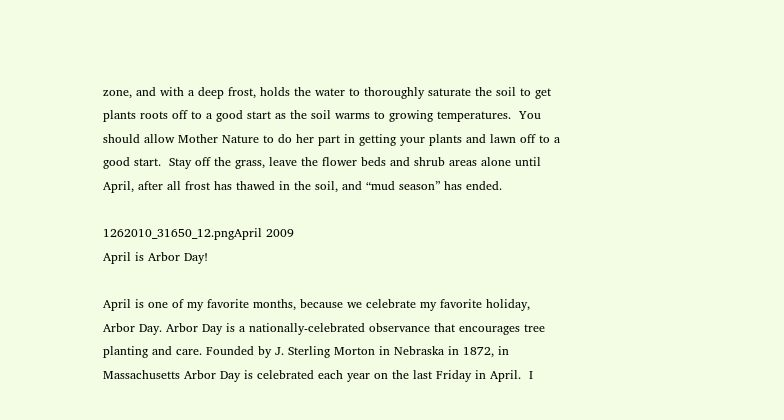zone, and with a deep frost, holds the water to thoroughly saturate the soil to get plants roots off to a good start as the soil warms to growing temperatures.  You should allow Mother Nature to do her part in getting your plants and lawn off to a good start.  Stay off the grass, leave the flower beds and shrub areas alone until April, after all frost has thawed in the soil, and “mud season” has ended.

1262010_31650_12.pngApril 2009
April is Arbor Day!

April is one of my favorite months, because we celebrate my favorite holiday, Arbor Day. Arbor Day is a nationally-celebrated observance that encourages tree planting and care. Founded by J. Sterling Morton in Nebraska in 1872, in Massachusetts Arbor Day is celebrated each year on the last Friday in April.  I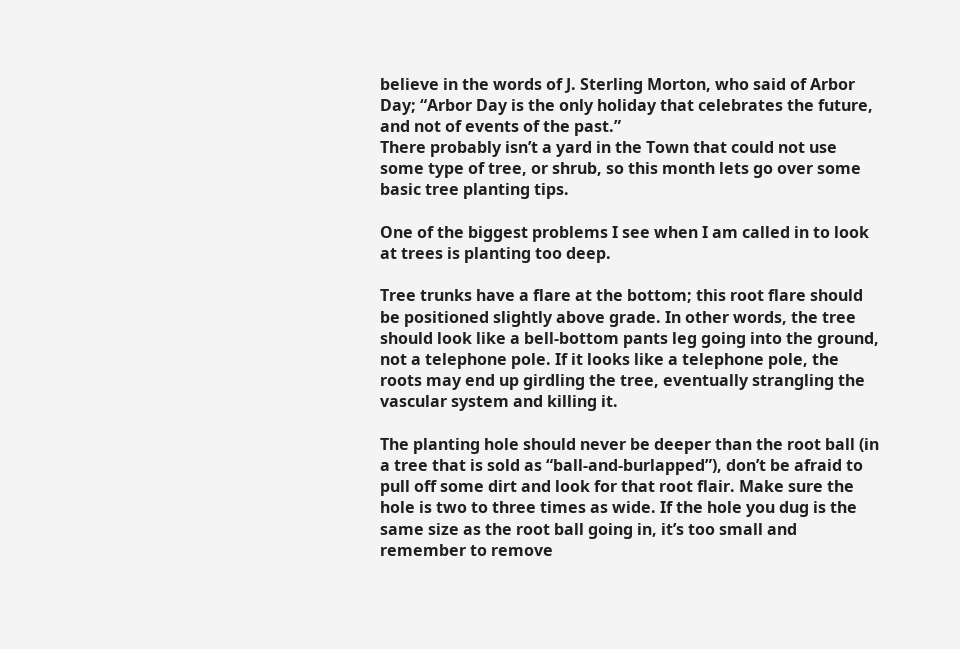believe in the words of J. Sterling Morton, who said of Arbor Day; “Arbor Day is the only holiday that celebrates the future, and not of events of the past.”
There probably isn’t a yard in the Town that could not use some type of tree, or shrub, so this month lets go over some basic tree planting tips.

One of the biggest problems I see when I am called in to look at trees is planting too deep.

Tree trunks have a flare at the bottom; this root flare should be positioned slightly above grade. In other words, the tree should look like a bell-bottom pants leg going into the ground, not a telephone pole. If it looks like a telephone pole, the roots may end up girdling the tree, eventually strangling the vascular system and killing it.

The planting hole should never be deeper than the root ball (in a tree that is sold as “ball-and-burlapped”), don’t be afraid to pull off some dirt and look for that root flair. Make sure the hole is two to three times as wide. If the hole you dug is the same size as the root ball going in, it’s too small and remember to remove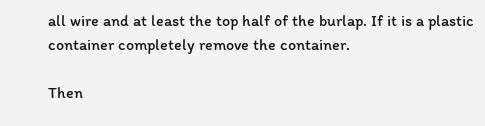all wire and at least the top half of the burlap. If it is a plastic container completely remove the container.

Then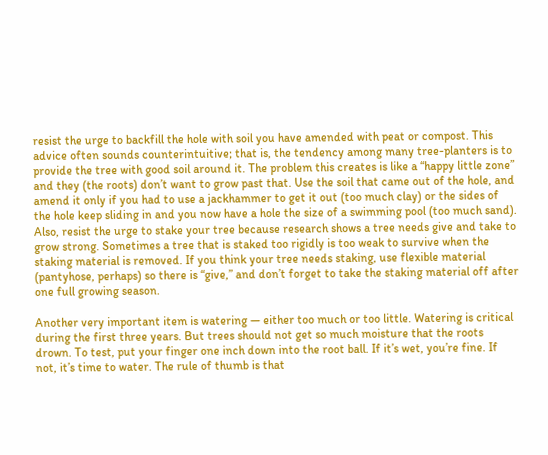resist the urge to backfill the hole with soil you have amended with peat or compost. This advice often sounds counterintuitive; that is, the tendency among many tree-planters is to provide the tree with good soil around it. The problem this creates is like a “happy little zone” and they (the roots) don’t want to grow past that. Use the soil that came out of the hole, and amend it only if you had to use a jackhammer to get it out (too much clay) or the sides of the hole keep sliding in and you now have a hole the size of a swimming pool (too much sand). Also, resist the urge to stake your tree because research shows a tree needs give and take to grow strong. Sometimes a tree that is staked too rigidly is too weak to survive when the staking material is removed. If you think your tree needs staking, use flexible material (pantyhose, perhaps) so there is “give,” and don’t forget to take the staking material off after one full growing season.

Another very important item is watering — either too much or too little. Watering is critical during the first three years. But trees should not get so much moisture that the roots drown. To test, put your finger one inch down into the root ball. If it’s wet, you’re fine. If not, it’s time to water. The rule of thumb is that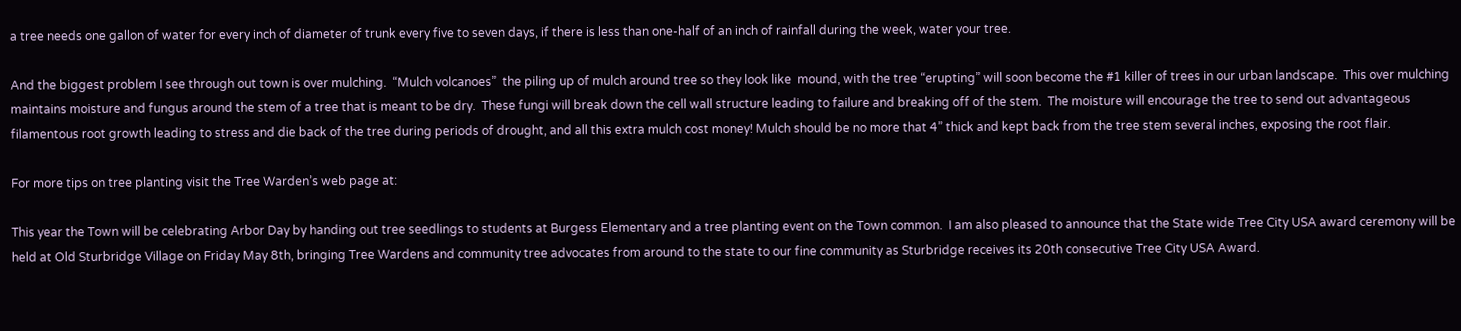a tree needs one gallon of water for every inch of diameter of trunk every five to seven days, if there is less than one-half of an inch of rainfall during the week, water your tree.

And the biggest problem I see through out town is over mulching.  “Mulch volcanoes”  the piling up of mulch around tree so they look like  mound, with the tree “erupting” will soon become the #1 killer of trees in our urban landscape.  This over mulching maintains moisture and fungus around the stem of a tree that is meant to be dry.  These fungi will break down the cell wall structure leading to failure and breaking off of the stem.  The moisture will encourage the tree to send out advantageous filamentous root growth leading to stress and die back of the tree during periods of drought, and all this extra mulch cost money! Mulch should be no more that 4” thick and kept back from the tree stem several inches, exposing the root flair.

For more tips on tree planting visit the Tree Warden’s web page at:

This year the Town will be celebrating Arbor Day by handing out tree seedlings to students at Burgess Elementary and a tree planting event on the Town common.  I am also pleased to announce that the State wide Tree City USA award ceremony will be held at Old Sturbridge Village on Friday May 8th, bringing Tree Wardens and community tree advocates from around to the state to our fine community as Sturbridge receives its 20th consecutive Tree City USA Award.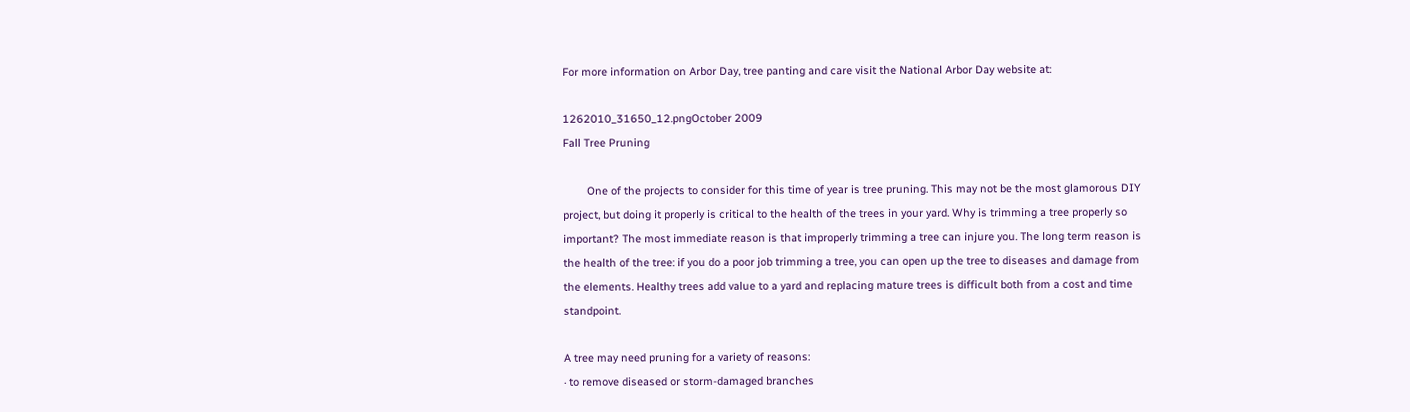For more information on Arbor Day, tree panting and care visit the National Arbor Day website at:

1262010_31650_12.pngOctober 2009
Fall Tree Pruning

        One of the projects to consider for this time of year is tree pruning. This may not be the most glamorous DIY project, but doing it properly is critical to the health of the trees in your yard. Why is trimming a tree properly so important? The most immediate reason is that improperly trimming a tree can injure you. The long term reason is the health of the tree: if you do a poor job trimming a tree, you can open up the tree to diseases and damage from the elements. Healthy trees add value to a yard and replacing mature trees is difficult both from a cost and time standpoint.

A tree may need pruning for a variety of reasons:
· to remove diseased or storm-damaged branches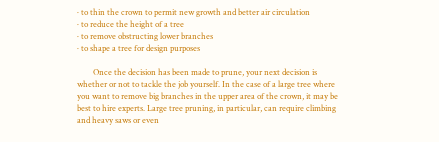· to thin the crown to permit new growth and better air circulation
· to reduce the height of a tree
· to remove obstructing lower branches
· to shape a tree for design purposes

        Once the decision has been made to prune, your next decision is whether or not to tackle the job yourself. In the case of a large tree where you want to remove big branches in the upper area of the crown, it may be best to hire experts. Large tree pruning, in particular, can require climbing and heavy saws or even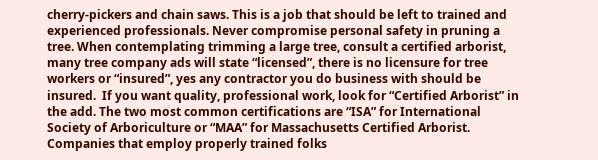cherry-pickers and chain saws. This is a job that should be left to trained and experienced professionals. Never compromise personal safety in pruning a tree. When contemplating trimming a large tree, consult a certified arborist, many tree company ads will state “licensed”, there is no licensure for tree workers or “insured”, yes any contractor you do business with should be insured.  If you want quality, professional work, look for “Certified Arborist” in the add. The two most common certifications are “ISA” for International Society of Arboriculture or “MAA” for Massachusetts Certified Arborist.  Companies that employ properly trained folks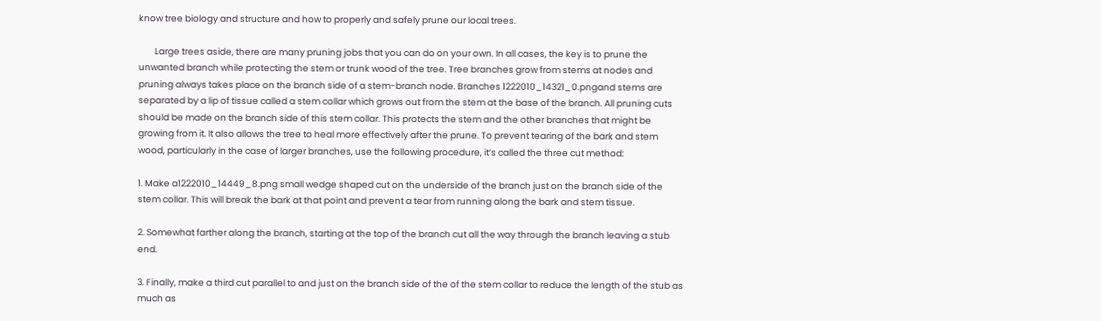know tree biology and structure and how to properly and safely prune our local trees.

        Large trees aside, there are many pruning jobs that you can do on your own. In all cases, the key is to prune the unwanted branch while protecting the stem or trunk wood of the tree. Tree branches grow from stems at nodes and pruning always takes place on the branch side of a stem-branch node. Branches 1222010_14321_0.pngand stems are separated by a lip of tissue called a stem collar which grows out from the stem at the base of the branch. All pruning cuts should be made on the branch side of this stem collar. This protects the stem and the other branches that might be growing from it. It also allows the tree to heal more effectively after the prune. To prevent tearing of the bark and stem wood, particularly in the case of larger branches, use the following procedure, it’s called the three cut method:

1. Make a1222010_14449_8.png small wedge shaped cut on the underside of the branch just on the branch side of the stem collar. This will break the bark at that point and prevent a tear from running along the bark and stem tissue.

2. Somewhat farther along the branch, starting at the top of the branch cut all the way through the branch leaving a stub end.

3. Finally, make a third cut parallel to and just on the branch side of the of the stem collar to reduce the length of the stub as much as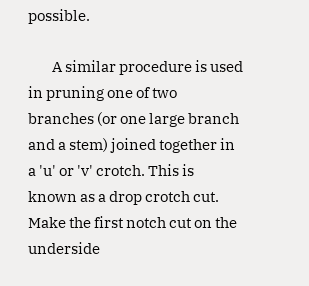possible.

        A similar procedure is used in pruning one of two branches (or one large branch and a stem) joined together in a 'u' or 'v' crotch. This is known as a drop crotch cut. Make the first notch cut on the underside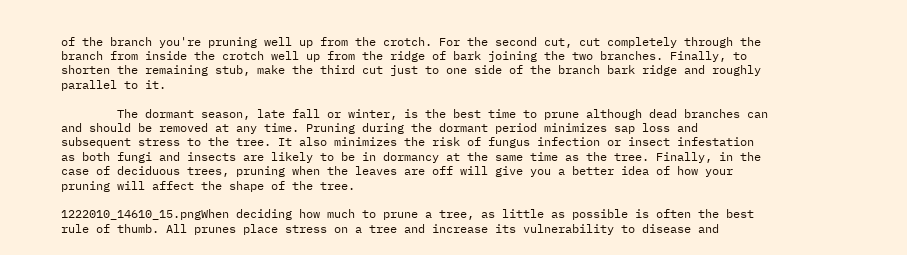of the branch you're pruning well up from the crotch. For the second cut, cut completely through the branch from inside the crotch well up from the ridge of bark joining the two branches. Finally, to shorten the remaining stub, make the third cut just to one side of the branch bark ridge and roughly parallel to it.

        The dormant season, late fall or winter, is the best time to prune although dead branches can and should be removed at any time. Pruning during the dormant period minimizes sap loss and subsequent stress to the tree. It also minimizes the risk of fungus infection or insect infestation as both fungi and insects are likely to be in dormancy at the same time as the tree. Finally, in the case of deciduous trees, pruning when the leaves are off will give you a better idea of how your pruning will affect the shape of the tree.

1222010_14610_15.pngWhen deciding how much to prune a tree, as little as possible is often the best rule of thumb. All prunes place stress on a tree and increase its vulnerability to disease and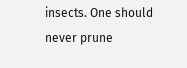insects. One should never prune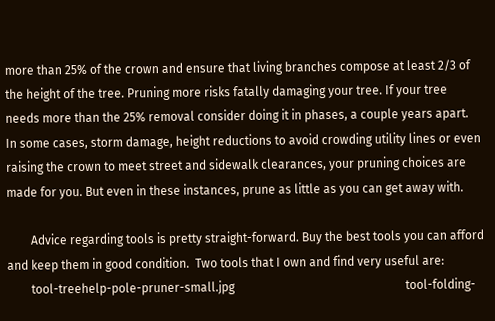more than 25% of the crown and ensure that living branches compose at least 2/3 of the height of the tree. Pruning more risks fatally damaging your tree. If your tree needs more than the 25% removal consider doing it in phases, a couple years apart.  In some cases, storm damage, height reductions to avoid crowding utility lines or even raising the crown to meet street and sidewalk clearances, your pruning choices are made for you. But even in these instances, prune as little as you can get away with.

        Advice regarding tools is pretty straight-forward. Buy the best tools you can afford and keep them in good condition.  Two tools that I own and find very useful are:
        tool-treehelp-pole-pruner-small.jpg                                                         tool-folding-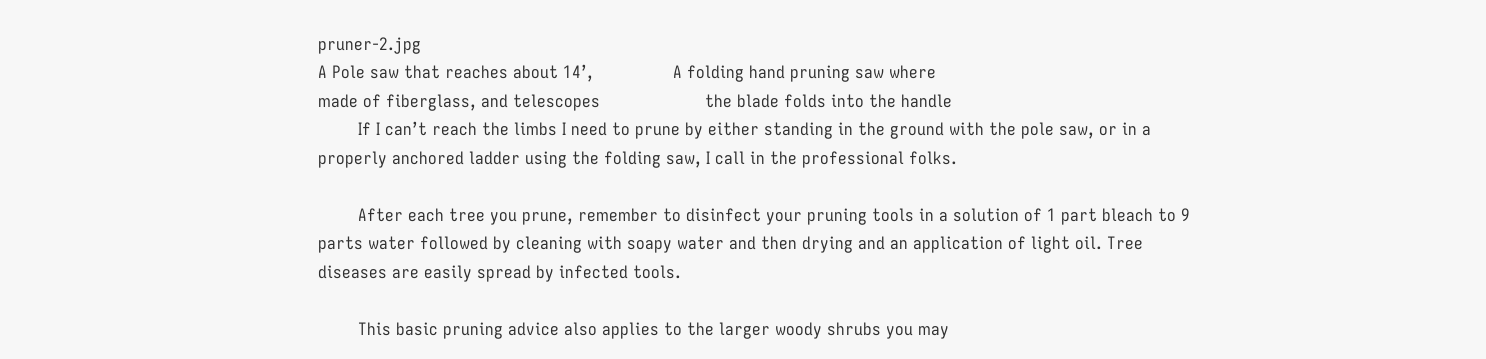pruner-2.jpg
A Pole saw that reaches about 14’,                A folding hand pruning saw where
made of fiberglass, and telescopes                     the blade folds into the handle
        If I can’t reach the limbs I need to prune by either standing in the ground with the pole saw, or in a properly anchored ladder using the folding saw, I call in the professional folks.

        After each tree you prune, remember to disinfect your pruning tools in a solution of 1 part bleach to 9 parts water followed by cleaning with soapy water and then drying and an application of light oil. Tree diseases are easily spread by infected tools.

        This basic pruning advice also applies to the larger woody shrubs you may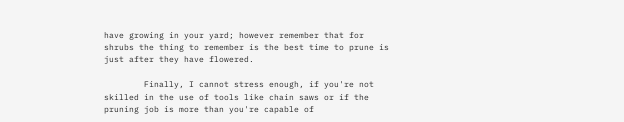have growing in your yard; however remember that for shrubs the thing to remember is the best time to prune is just after they have flowered.

        Finally, I cannot stress enough, if you're not skilled in the use of tools like chain saws or if the pruning job is more than you're capable of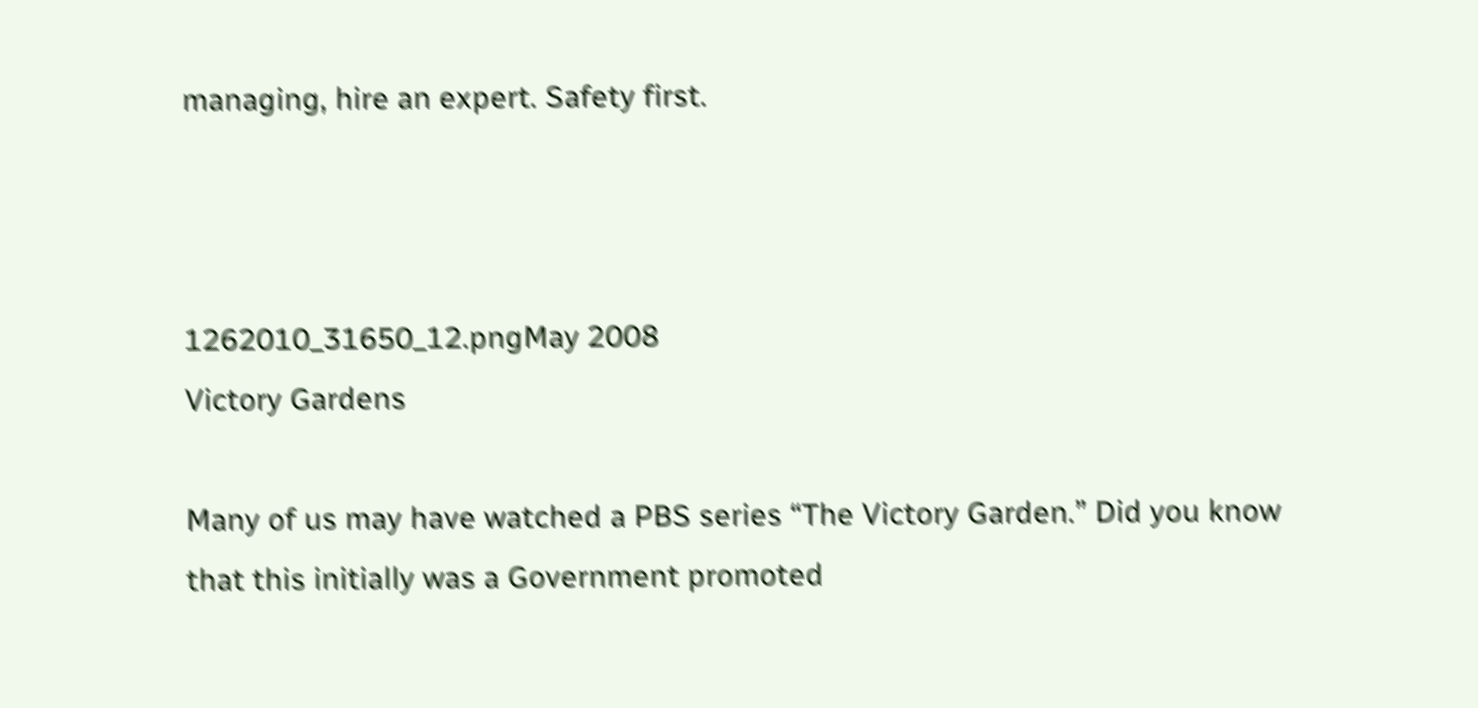managing, hire an expert. Safety first.



1262010_31650_12.pngMay 2008
Victory Gardens

Many of us may have watched a PBS series “The Victory Garden.” Did you know that this initially was a Government promoted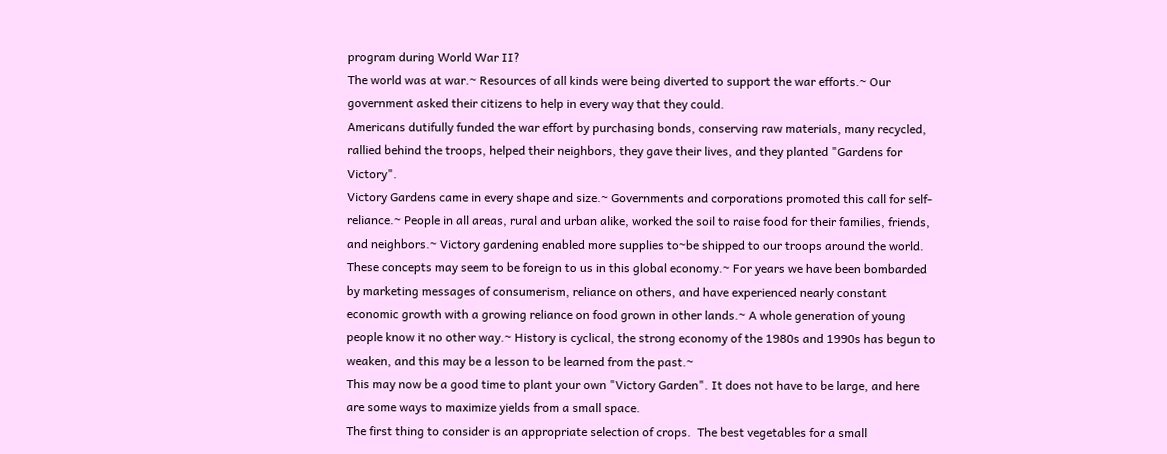program during World War II?
The world was at war.~ Resources of all kinds were being diverted to support the war efforts.~ Our government asked their citizens to help in every way that they could.
Americans dutifully funded the war effort by purchasing bonds, conserving raw materials, many recycled, rallied behind the troops, helped their neighbors, they gave their lives, and they planted "Gardens for Victory".
Victory Gardens came in every shape and size.~ Governments and corporations promoted this call for self-reliance.~ People in all areas, rural and urban alike, worked the soil to raise food for their families, friends, and neighbors.~ Victory gardening enabled more supplies to~be shipped to our troops around the world.
These concepts may seem to be foreign to us in this global economy.~ For years we have been bombarded by marketing messages of consumerism, reliance on others, and have experienced nearly constant economic growth with a growing reliance on food grown in other lands.~ A whole generation of young people know it no other way.~ History is cyclical, the strong economy of the 1980s and 1990s has begun to weaken, and this may be a lesson to be learned from the past.~
This may now be a good time to plant your own "Victory Garden". It does not have to be large, and here are some ways to maximize yields from a small space.
The first thing to consider is an appropriate selection of crops.  The best vegetables for a small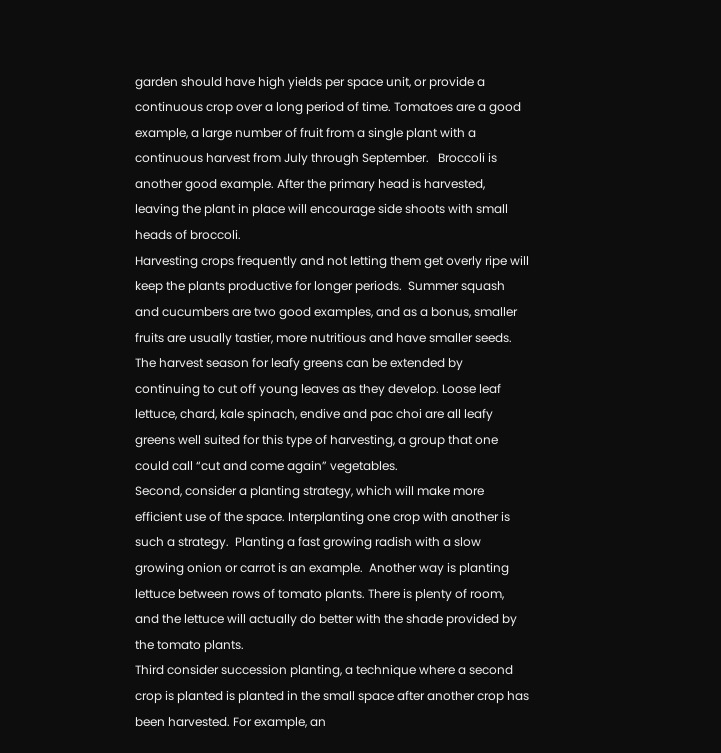garden should have high yields per space unit, or provide a continuous crop over a long period of time. Tomatoes are a good example, a large number of fruit from a single plant with a continuous harvest from July through September.   Broccoli is another good example. After the primary head is harvested, leaving the plant in place will encourage side shoots with small heads of broccoli.
Harvesting crops frequently and not letting them get overly ripe will keep the plants productive for longer periods.  Summer squash and cucumbers are two good examples, and as a bonus, smaller fruits are usually tastier, more nutritious and have smaller seeds. The harvest season for leafy greens can be extended by continuing to cut off young leaves as they develop. Loose leaf lettuce, chard, kale spinach, endive and pac choi are all leafy greens well suited for this type of harvesting, a group that one could call “cut and come again” vegetables.
Second, consider a planting strategy, which will make more efficient use of the space. Interplanting one crop with another is such a strategy.  Planting a fast growing radish with a slow growing onion or carrot is an example.  Another way is planting lettuce between rows of tomato plants. There is plenty of room, and the lettuce will actually do better with the shade provided by the tomato plants.
Third consider succession planting, a technique where a second crop is planted is planted in the small space after another crop has been harvested. For example, an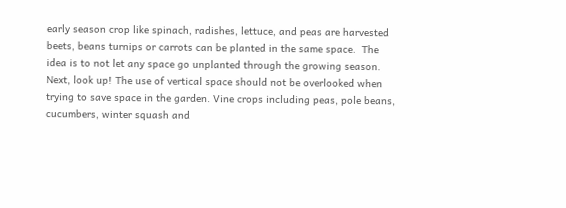early season crop like spinach, radishes, lettuce, and peas are harvested beets, beans turnips or carrots can be planted in the same space.  The idea is to not let any space go unplanted through the growing season.
Next, look up! The use of vertical space should not be overlooked when trying to save space in the garden. Vine crops including peas, pole beans, cucumbers, winter squash and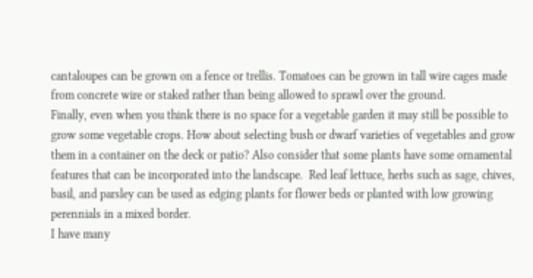cantaloupes can be grown on a fence or trellis. Tomatoes can be grown in tall wire cages made from concrete wire or staked rather than being allowed to sprawl over the ground.
Finally, even when you think there is no space for a vegetable garden it may still be possible to grow some vegetable crops. How about selecting bush or dwarf varieties of vegetables and grow them in a container on the deck or patio? Also consider that some plants have some ornamental features that can be incorporated into the landscape.  Red leaf lettuce, herbs such as sage, chives, basil, and parsley can be used as edging plants for flower beds or planted with low growing perennials in a mixed border.
I have many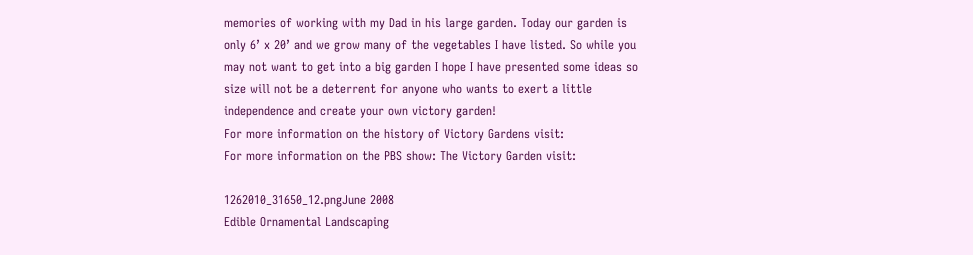memories of working with my Dad in his large garden. Today our garden is only 6’ x 20’ and we grow many of the vegetables I have listed. So while you may not want to get into a big garden I hope I have presented some ideas so size will not be a deterrent for anyone who wants to exert a little independence and create your own victory garden!
For more information on the history of Victory Gardens visit:
For more information on the PBS show: The Victory Garden visit:

1262010_31650_12.pngJune 2008
Edible Ornamental Landscaping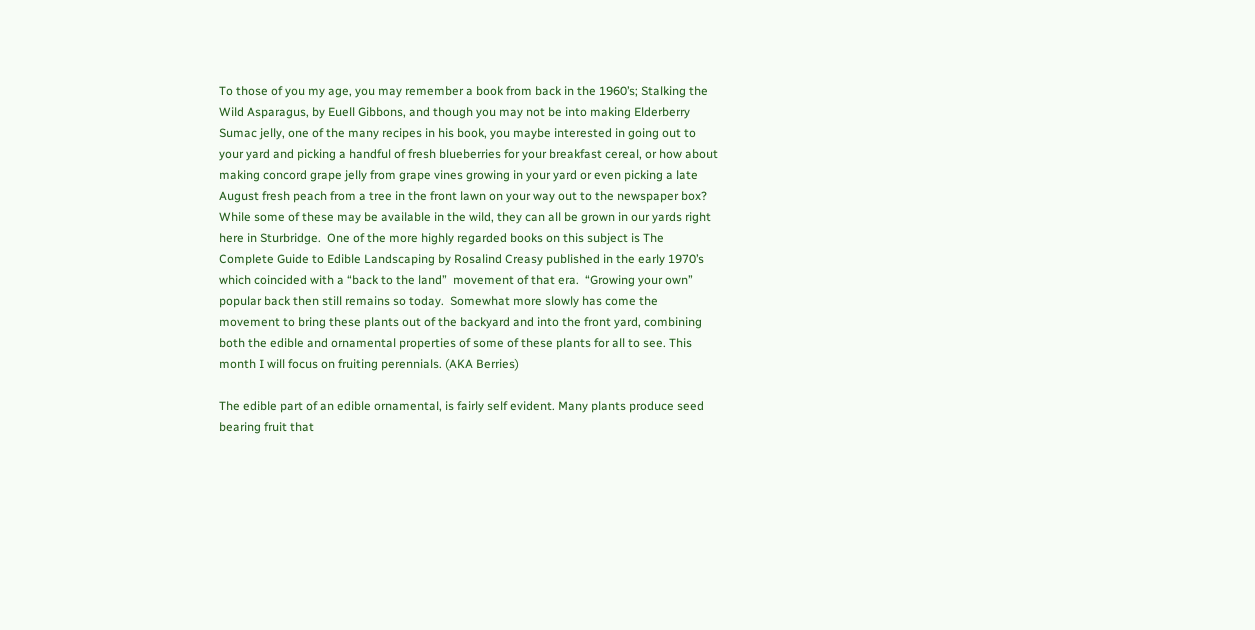To those of you my age, you may remember a book from back in the 1960’s; Stalking the Wild Asparagus, by Euell Gibbons, and though you may not be into making Elderberry Sumac jelly, one of the many recipes in his book, you maybe interested in going out to your yard and picking a handful of fresh blueberries for your breakfast cereal, or how about making concord grape jelly from grape vines growing in your yard or even picking a late August fresh peach from a tree in the front lawn on your way out to the newspaper box?  While some of these may be available in the wild, they can all be grown in our yards right here in Sturbridge.  One of the more highly regarded books on this subject is The Complete Guide to Edible Landscaping by Rosalind Creasy published in the early 1970’s which coincided with a “back to the land”  movement of that era.  “Growing your own” popular back then still remains so today.  Somewhat more slowly has come the movement to bring these plants out of the backyard and into the front yard, combining both the edible and ornamental properties of some of these plants for all to see. This month I will focus on fruiting perennials. (AKA Berries)

The edible part of an edible ornamental, is fairly self evident. Many plants produce seed bearing fruit that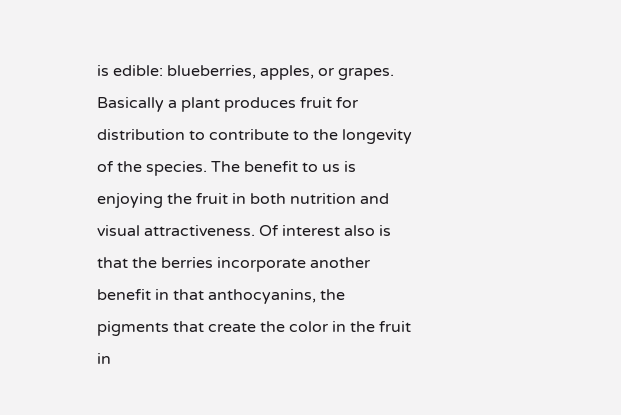is edible: blueberries, apples, or grapes. Basically a plant produces fruit for distribution to contribute to the longevity of the species. The benefit to us is enjoying the fruit in both nutrition and visual attractiveness. Of interest also is that the berries incorporate another benefit in that anthocyanins, the pigments that create the color in the fruit in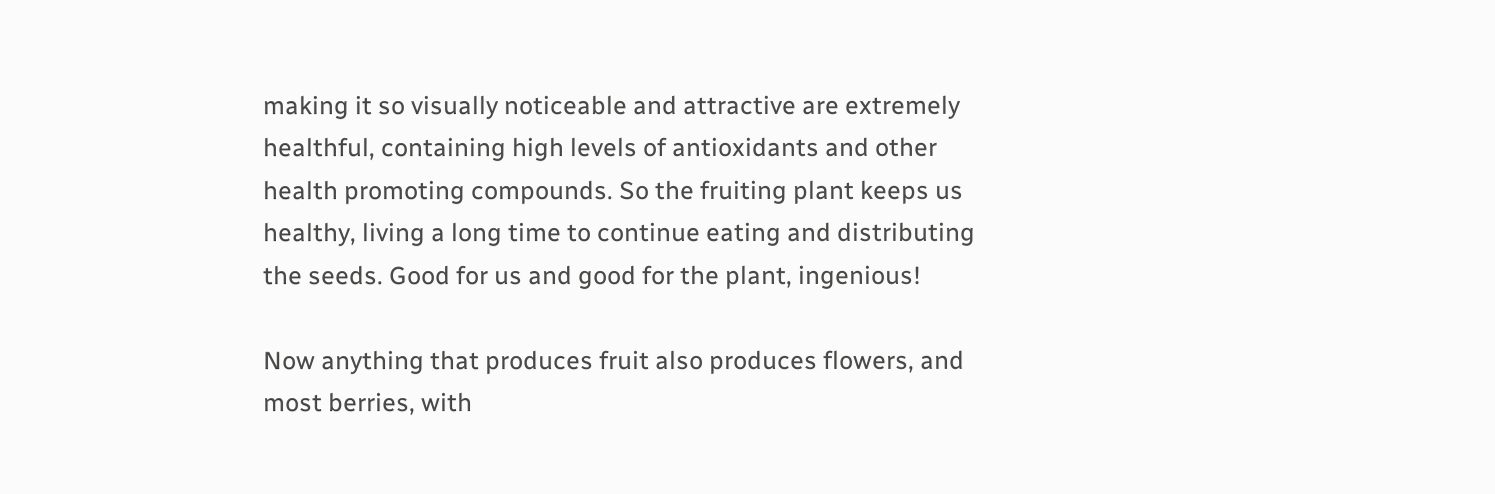making it so visually noticeable and attractive are extremely healthful, containing high levels of antioxidants and other health promoting compounds. So the fruiting plant keeps us healthy, living a long time to continue eating and distributing the seeds. Good for us and good for the plant, ingenious!

Now anything that produces fruit also produces flowers, and most berries, with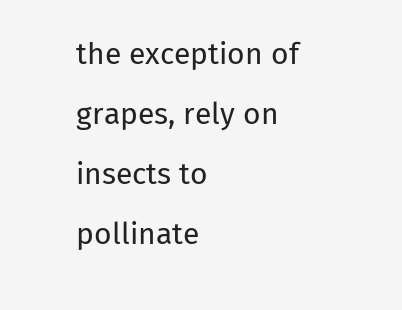the exception of grapes, rely on insects to pollinate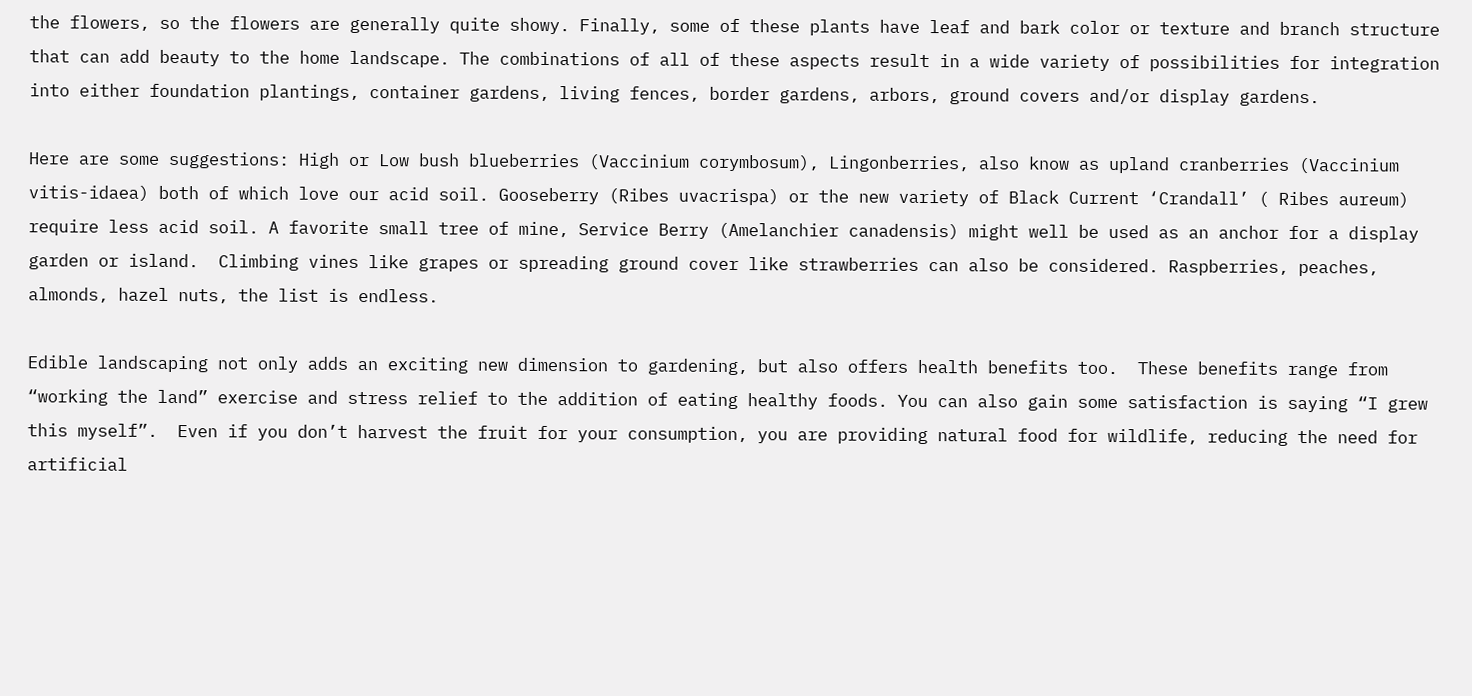the flowers, so the flowers are generally quite showy. Finally, some of these plants have leaf and bark color or texture and branch structure that can add beauty to the home landscape. The combinations of all of these aspects result in a wide variety of possibilities for integration into either foundation plantings, container gardens, living fences, border gardens, arbors, ground covers and/or display gardens.

Here are some suggestions: High or Low bush blueberries (Vaccinium corymbosum), Lingonberries, also know as upland cranberries (Vaccinium vitis-idaea) both of which love our acid soil. Gooseberry (Ribes uvacrispa) or the new variety of Black Current ‘Crandall’ ( Ribes aureum) require less acid soil. A favorite small tree of mine, Service Berry (Amelanchier canadensis) might well be used as an anchor for a display garden or island.  Climbing vines like grapes or spreading ground cover like strawberries can also be considered. Raspberries, peaches, almonds, hazel nuts, the list is endless.

Edible landscaping not only adds an exciting new dimension to gardening, but also offers health benefits too.  These benefits range from “working the land” exercise and stress relief to the addition of eating healthy foods. You can also gain some satisfaction is saying “I grew this myself”.  Even if you don’t harvest the fruit for your consumption, you are providing natural food for wildlife, reducing the need for artificial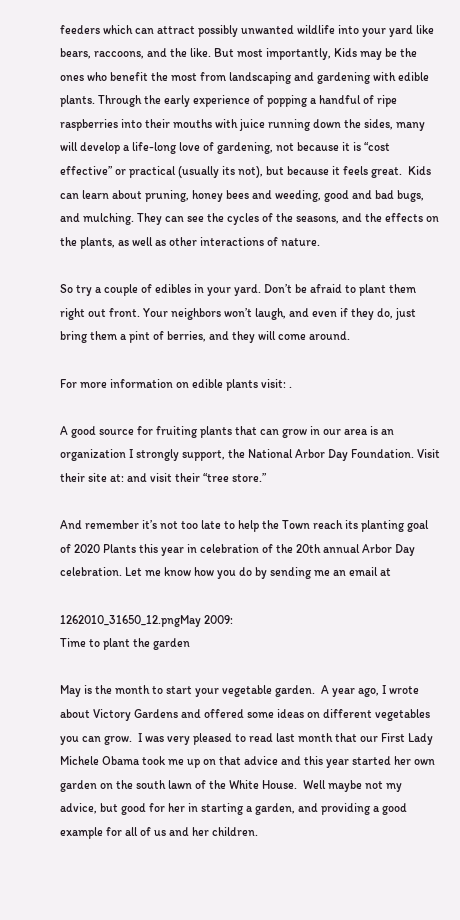feeders which can attract possibly unwanted wildlife into your yard like bears, raccoons, and the like. But most importantly, Kids may be the ones who benefit the most from landscaping and gardening with edible plants. Through the early experience of popping a handful of ripe raspberries into their mouths with juice running down the sides, many will develop a life-long love of gardening, not because it is “cost effective” or practical (usually its not), but because it feels great.  Kids can learn about pruning, honey bees and weeding, good and bad bugs, and mulching. They can see the cycles of the seasons, and the effects on the plants, as well as other interactions of nature.

So try a couple of edibles in your yard. Don’t be afraid to plant them right out front. Your neighbors won’t laugh, and even if they do, just bring them a pint of berries, and they will come around.

For more information on edible plants visit: .

A good source for fruiting plants that can grow in our area is an organization I strongly support, the National Arbor Day Foundation. Visit their site at: and visit their “tree store.”

And remember it’s not too late to help the Town reach its planting goal of 2020 Plants this year in celebration of the 20th annual Arbor Day celebration. Let me know how you do by sending me an email at

1262010_31650_12.pngMay 2009:
Time to plant the garden

May is the month to start your vegetable garden.  A year ago, I wrote about Victory Gardens and offered some ideas on different vegetables you can grow.  I was very pleased to read last month that our First Lady Michele Obama took me up on that advice and this year started her own garden on the south lawn of the White House.  Well maybe not my advice, but good for her in starting a garden, and providing a good example for all of us and her children.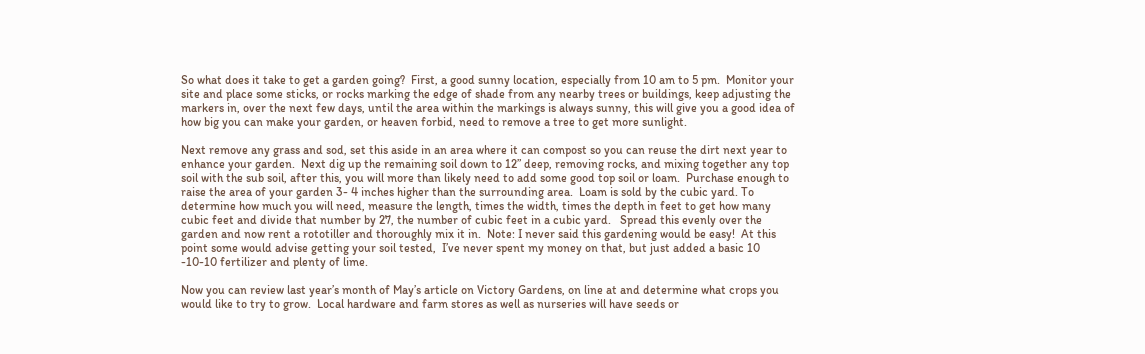So what does it take to get a garden going?  First, a good sunny location, especially from 10 am to 5 pm.  Monitor your site and place some sticks, or rocks marking the edge of shade from any nearby trees or buildings, keep adjusting the markers in, over the next few days, until the area within the markings is always sunny, this will give you a good idea of how big you can make your garden, or heaven forbid, need to remove a tree to get more sunlight.

Next remove any grass and sod, set this aside in an area where it can compost so you can reuse the dirt next year to enhance your garden.  Next dig up the remaining soil down to 12” deep, removing rocks, and mixing together any top soil with the sub soil, after this, you will more than likely need to add some good top soil or loam.  Purchase enough to raise the area of your garden 3- 4 inches higher than the surrounding area.  Loam is sold by the cubic yard. To determine how much you will need, measure the length, times the width, times the depth in feet to get how many cubic feet and divide that number by 27, the number of cubic feet in a cubic yard.   Spread this evenly over the garden and now rent a rototiller and thoroughly mix it in.  Note: I never said this gardening would be easy!  At this point some would advise getting your soil tested,  I’ve never spent my money on that, but just added a basic 10 -10-10 fertilizer and plenty of lime.

Now you can review last year’s month of May’s article on Victory Gardens, on line at and determine what crops you would like to try to grow.  Local hardware and farm stores as well as nurseries will have seeds or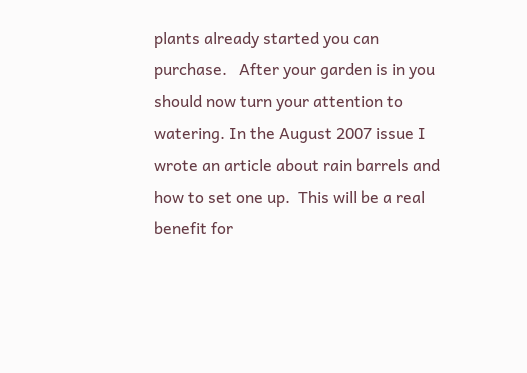plants already started you can purchase.   After your garden is in you should now turn your attention to watering. In the August 2007 issue I wrote an article about rain barrels and how to set one up.  This will be a real benefit for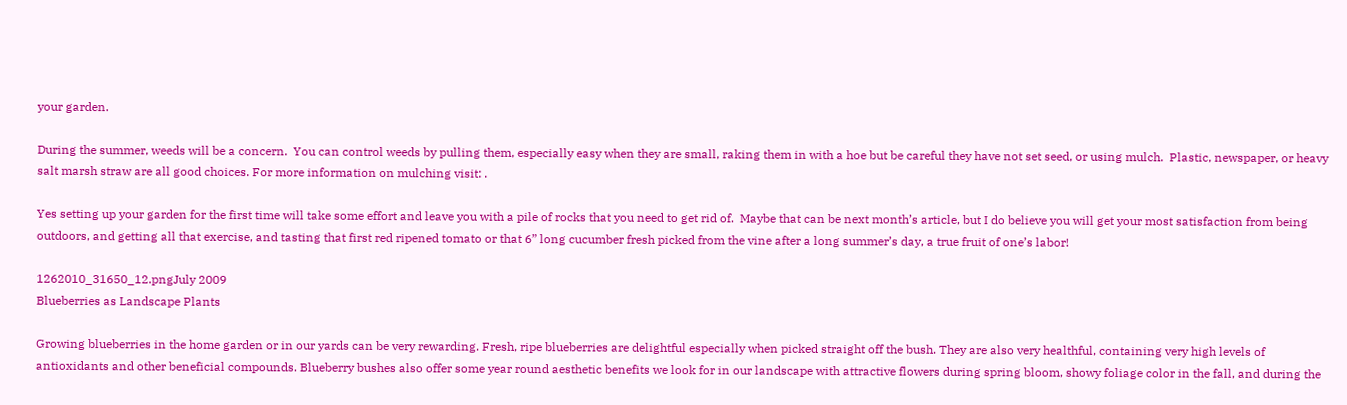your garden.

During the summer, weeds will be a concern.  You can control weeds by pulling them, especially easy when they are small, raking them in with a hoe but be careful they have not set seed, or using mulch.  Plastic, newspaper, or heavy salt marsh straw are all good choices. For more information on mulching visit: .

Yes setting up your garden for the first time will take some effort and leave you with a pile of rocks that you need to get rid of.  Maybe that can be next month’s article, but I do believe you will get your most satisfaction from being outdoors, and getting all that exercise, and tasting that first red ripened tomato or that 6” long cucumber fresh picked from the vine after a long summer’s day, a true fruit of one’s labor!

1262010_31650_12.pngJuly 2009
Blueberries as Landscape Plants

Growing blueberries in the home garden or in our yards can be very rewarding. Fresh, ripe blueberries are delightful especially when picked straight off the bush. They are also very healthful, containing very high levels of antioxidants and other beneficial compounds. Blueberry bushes also offer some year round aesthetic benefits we look for in our landscape with attractive flowers during spring bloom, showy foliage color in the fall, and during the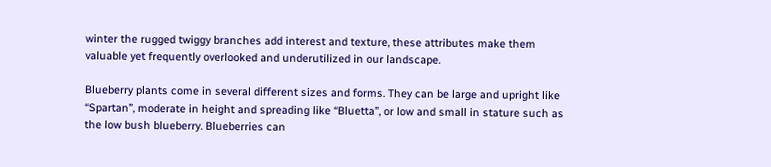winter the rugged twiggy branches add interest and texture, these attributes make them valuable yet frequently overlooked and underutilized in our landscape.

Blueberry plants come in several different sizes and forms. They can be large and upright like “Spartan”, moderate in height and spreading like “Bluetta”, or low and small in stature such as the low bush blueberry. Blueberries can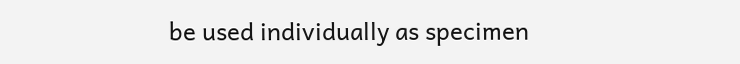be used individually as specimen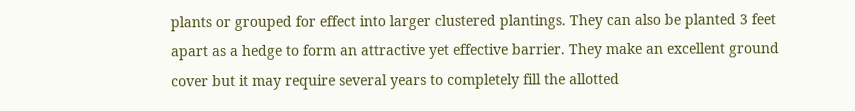plants or grouped for effect into larger clustered plantings. They can also be planted 3 feet apart as a hedge to form an attractive yet effective barrier. They make an excellent ground cover but it may require several years to completely fill the allotted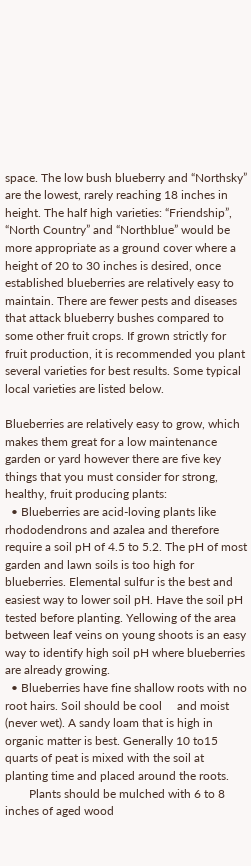space. The low bush blueberry and “Northsky” are the lowest, rarely reaching 18 inches in height. The half high varieties: “Friendship”, “North Country” and “Northblue” would be more appropriate as a ground cover where a height of 20 to 30 inches is desired, once established blueberries are relatively easy to maintain. There are fewer pests and diseases that attack blueberry bushes compared to some other fruit crops. If grown strictly for fruit production, it is recommended you plant several varieties for best results. Some typical local varieties are listed below.

Blueberries are relatively easy to grow, which makes them great for a low maintenance garden or yard however there are five key things that you must consider for strong, healthy, fruit producing plants:
  • Blueberries are acid-loving plants like rhododendrons and azalea and therefore require a soil pH of 4.5 to 5.2. The pH of most garden and lawn soils is too high for blueberries. Elemental sulfur is the best and easiest way to lower soil pH. Have the soil pH tested before planting. Yellowing of the area between leaf veins on young shoots is an easy way to identify high soil pH where blueberries are already growing.
  • Blueberries have fine shallow roots with no root hairs. Soil should be cool     and moist (never wet). A sandy loam that is high in organic matter is best. Generally 10 to15 quarts of peat is mixed with the soil at planting time and placed around the roots.
        Plants should be mulched with 6 to 8 inches of aged wood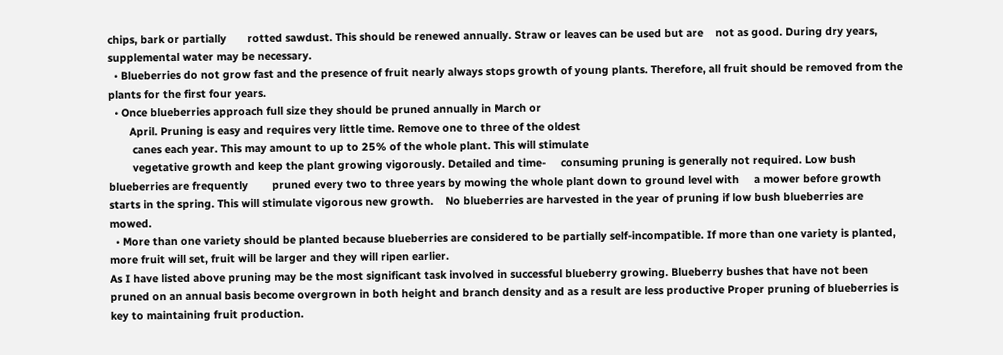chips, bark or partially       rotted sawdust. This should be renewed annually. Straw or leaves can be used but are    not as good. During dry years, supplemental water may be necessary.
  • Blueberries do not grow fast and the presence of fruit nearly always stops growth of young plants. Therefore, all fruit should be removed from the plants for the first four years.
  • Once blueberries approach full size they should be pruned annually in March or
       April. Pruning is easy and requires very little time. Remove one to three of the oldest
        canes each year. This may amount to up to 25% of the whole plant. This will stimulate
        vegetative growth and keep the plant growing vigorously. Detailed and time-     consuming pruning is generally not required. Low bush blueberries are frequently        pruned every two to three years by mowing the whole plant down to ground level with     a mower before growth starts in the spring. This will stimulate vigorous new growth.    No blueberries are harvested in the year of pruning if low bush blueberries are mowed.
  • More than one variety should be planted because blueberries are considered to be partially self-incompatible. If more than one variety is planted, more fruit will set, fruit will be larger and they will ripen earlier.
As I have listed above pruning may be the most significant task involved in successful blueberry growing. Blueberry bushes that have not been pruned on an annual basis become overgrown in both height and branch density and as a result are less productive Proper pruning of blueberries is key to maintaining fruit production.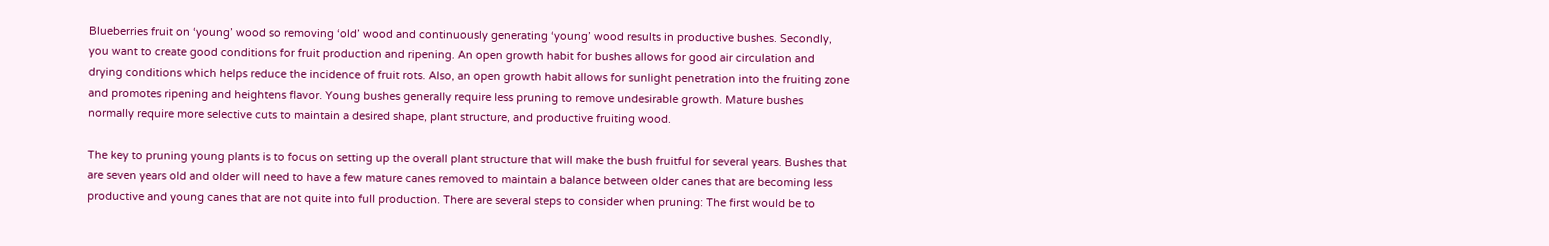Blueberries fruit on ‘young’ wood so removing ‘old’ wood and continuously generating ‘young’ wood results in productive bushes. Secondly, you want to create good conditions for fruit production and ripening. An open growth habit for bushes allows for good air circulation and drying conditions which helps reduce the incidence of fruit rots. Also, an open growth habit allows for sunlight penetration into the fruiting zone and promotes ripening and heightens flavor. Young bushes generally require less pruning to remove undesirable growth. Mature bushes normally require more selective cuts to maintain a desired shape, plant structure, and productive fruiting wood.

The key to pruning young plants is to focus on setting up the overall plant structure that will make the bush fruitful for several years. Bushes that are seven years old and older will need to have a few mature canes removed to maintain a balance between older canes that are becoming less productive and young canes that are not quite into full production. There are several steps to consider when pruning: The first would be to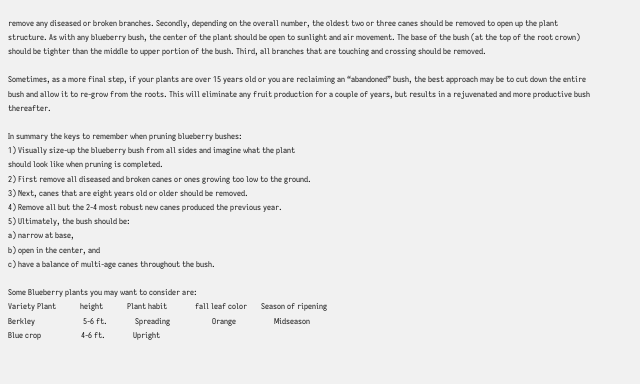remove any diseased or broken branches. Secondly, depending on the overall number, the oldest two or three canes should be removed to open up the plant structure. As with any blueberry bush, the center of the plant should be open to sunlight and air movement. The base of the bush (at the top of the root crown) should be tighter than the middle to upper portion of the bush. Third, all branches that are touching and crossing should be removed.

Sometimes, as a more final step, if your plants are over 15 years old or you are reclaiming an “abandoned” bush, the best approach may be to cut down the entire bush and allow it to re-grow from the roots. This will eliminate any fruit production for a couple of years, but results in a rejuvenated and more productive bush thereafter.

In summary the keys to remember when pruning blueberry bushes:
1) Visually size-up the blueberry bush from all sides and imagine what the plant
should look like when pruning is completed.
2) First remove all diseased and broken canes or ones growing too low to the ground.
3) Next, canes that are eight years old or older should be removed.
4) Remove all but the 2-4 most robust new canes produced the previous year.
5) Ultimately, the bush should be:
a) narrow at base,
b) open in the center, and
c) have a balance of multi-age canes throughout the bush.

Some Blueberry plants you may want to consider are:
Variety Plant            height            Plant habit              fall leaf color       Season of ripening
Berkley                        5-6 ft.              Spreading                     Orange                   Midseason
Blue crop                    4-6 ft.              Upright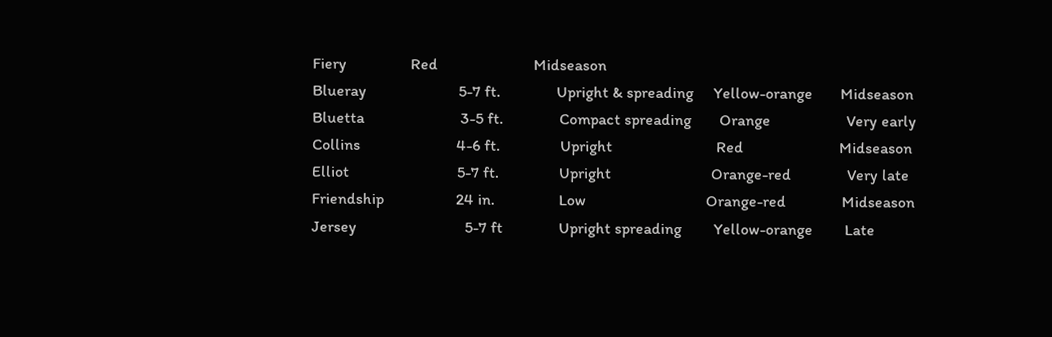Fiery                Red                        Midseason
Blueray                       5-7 ft.              Upright & spreading     Yellow-orange       Midseason
Bluetta                        3-5 ft.              Compact spreading       Orange                   Very early
Collins                        4-6 ft.               Upright                          Red                        Midseason
Elliot                           5-7 ft.               Upright                         Orange-red              Very late
Friendship                  24 in.                Low                              Orange-red              Midseason
Jersey                           5-7 ft              Upright spreading        Yellow-orange        Late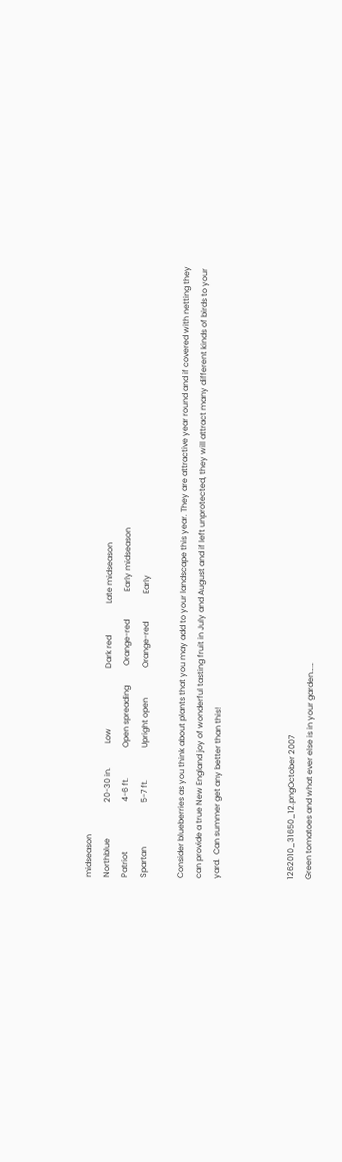midseason
Northblue                  20-30 in.            Low                              Dark red                Late midseason
Patriot                         4-6 ft.               Open spreading          Orange-red              Early midseason
Spartan                      5-7 ft.                Upright open               Orange-red              Early

Consider blueberries as you think about plants that you may add to your landscape this year. They are attractive year round and if covered with netting they can provide a true New England joy of wonderful tasting fruit in July and August and if left unprotected, they will attract many different kinds of birds to your yard.  Can summer get any better than this!



1262010_31650_12.pngOctober 2007
Green tomatoes and what ever else is in your garden……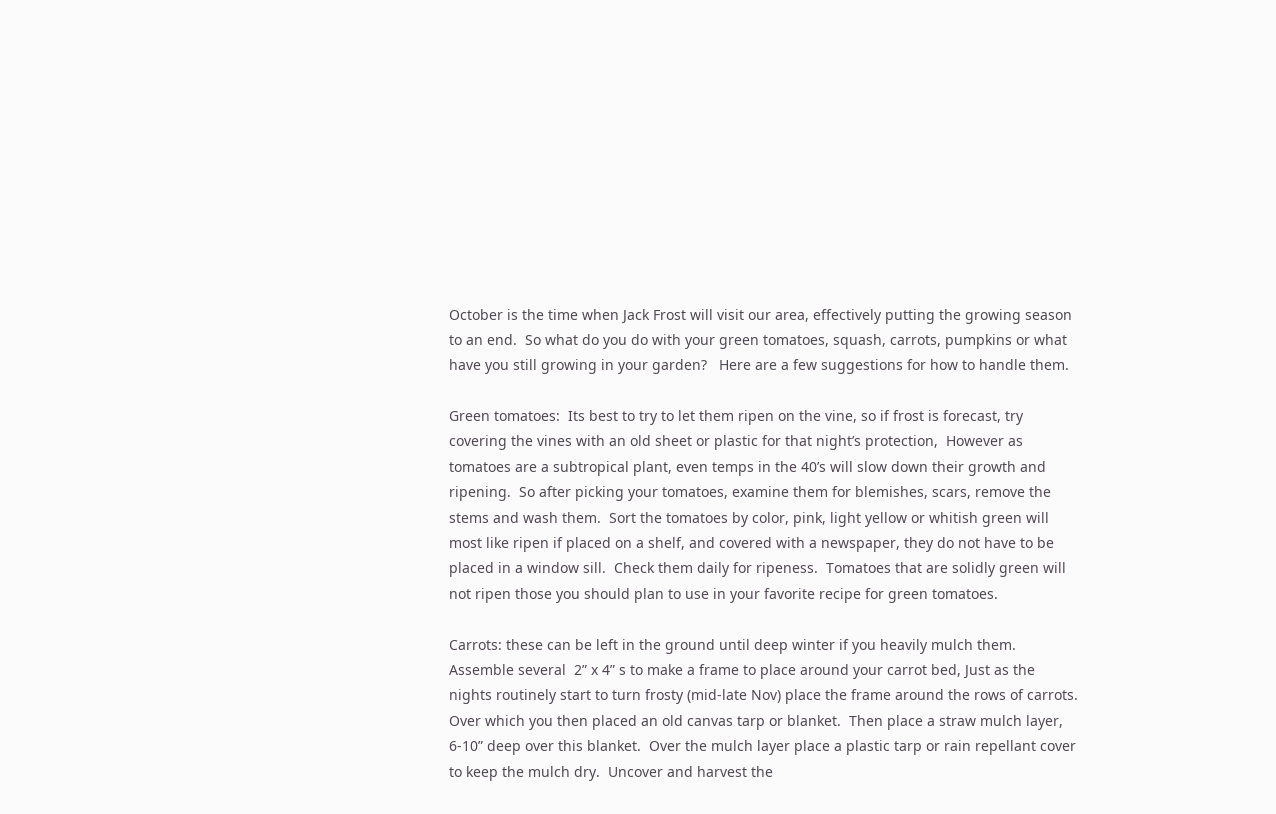October is the time when Jack Frost will visit our area, effectively putting the growing season to an end.  So what do you do with your green tomatoes, squash, carrots, pumpkins or what have you still growing in your garden?   Here are a few suggestions for how to handle them.

Green tomatoes:  Its best to try to let them ripen on the vine, so if frost is forecast, try covering the vines with an old sheet or plastic for that night’s protection,  However as tomatoes are a subtropical plant, even temps in the 40’s will slow down their growth and ripening.  So after picking your tomatoes, examine them for blemishes, scars, remove the stems and wash them.  Sort the tomatoes by color, pink, light yellow or whitish green will most like ripen if placed on a shelf, and covered with a newspaper, they do not have to be placed in a window sill.  Check them daily for ripeness.  Tomatoes that are solidly green will not ripen those you should plan to use in your favorite recipe for green tomatoes.

Carrots: these can be left in the ground until deep winter if you heavily mulch them.   Assemble several  2” x 4” s to make a frame to place around your carrot bed, Just as the nights routinely start to turn frosty (mid-late Nov) place the frame around the rows of carrots. Over which you then placed an old canvas tarp or blanket.  Then place a straw mulch layer, 6-10” deep over this blanket.  Over the mulch layer place a plastic tarp or rain repellant cover to keep the mulch dry.  Uncover and harvest the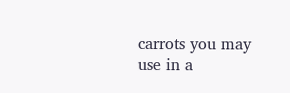carrots you may use in a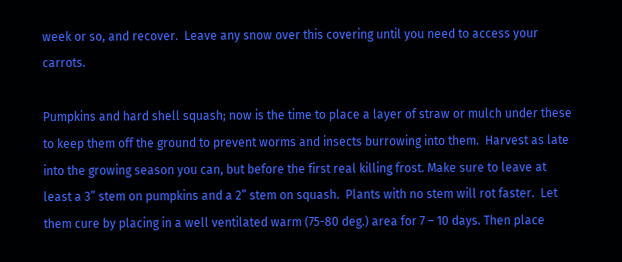week or so, and recover.  Leave any snow over this covering until you need to access your carrots.

Pumpkins and hard shell squash; now is the time to place a layer of straw or mulch under these to keep them off the ground to prevent worms and insects burrowing into them.  Harvest as late into the growing season you can, but before the first real killing frost. Make sure to leave at least a 3” stem on pumpkins and a 2” stem on squash.  Plants with no stem will rot faster.  Let them cure by placing in a well ventilated warm (75-80 deg.) area for 7 – 10 days. Then place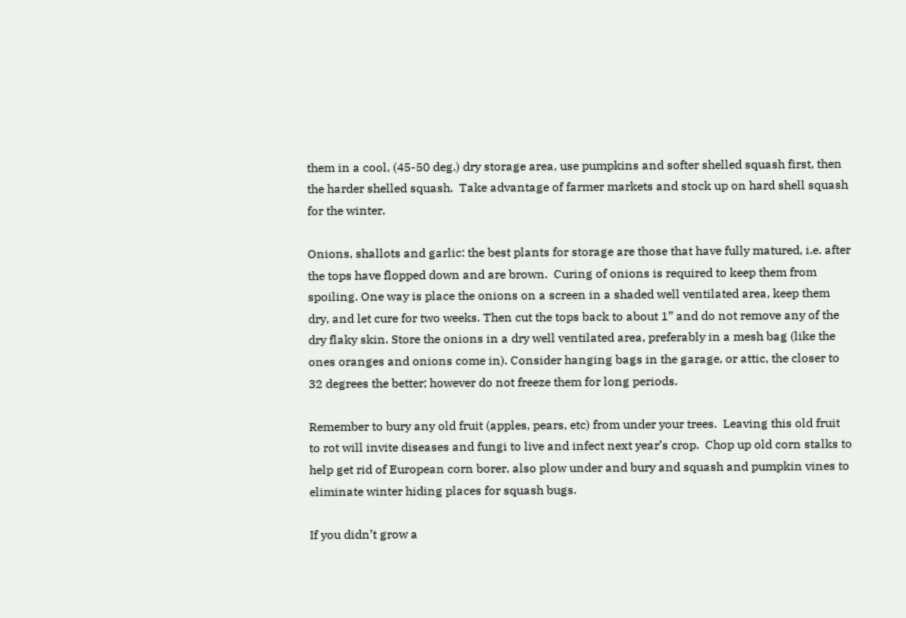them in a cool, (45-50 deg.) dry storage area, use pumpkins and softer shelled squash first, then the harder shelled squash.  Take advantage of farmer markets and stock up on hard shell squash for the winter.

Onions, shallots and garlic: the best plants for storage are those that have fully matured, i.e. after the tops have flopped down and are brown.  Curing of onions is required to keep them from spoiling. One way is place the onions on a screen in a shaded well ventilated area, keep them dry, and let cure for two weeks. Then cut the tops back to about 1” and do not remove any of the dry flaky skin. Store the onions in a dry well ventilated area, preferably in a mesh bag (like the ones oranges and onions come in). Consider hanging bags in the garage, or attic, the closer to 32 degrees the better; however do not freeze them for long periods.

Remember to bury any old fruit (apples, pears, etc) from under your trees.  Leaving this old fruit to rot will invite diseases and fungi to live and infect next year’s crop.  Chop up old corn stalks to help get rid of European corn borer, also plow under and bury and squash and pumpkin vines to eliminate winter hiding places for squash bugs.

If you didn’t grow a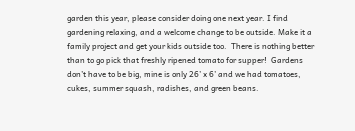garden this year, please consider doing one next year. I find gardening relaxing, and a welcome change to be outside. Make it a family project and get your kids outside too.  There is nothing better than to go pick that freshly ripened tomato for supper!  Gardens don’t have to be big, mine is only 26’ x 6’ and we had tomatoes, cukes, summer squash, radishes, and green beans.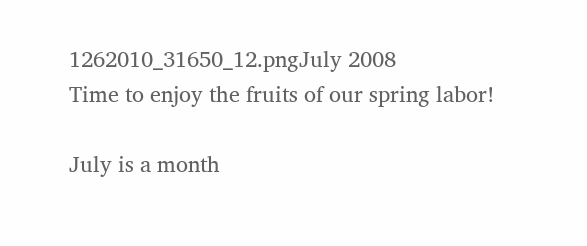1262010_31650_12.pngJuly 2008
Time to enjoy the fruits of our spring labor!

July is a month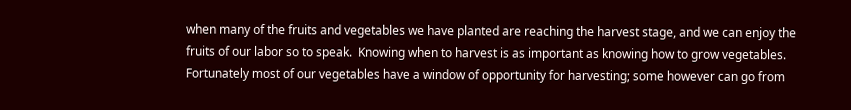when many of the fruits and vegetables we have planted are reaching the harvest stage, and we can enjoy the fruits of our labor so to speak.  Knowing when to harvest is as important as knowing how to grow vegetables.  Fortunately most of our vegetables have a window of opportunity for harvesting; some however can go from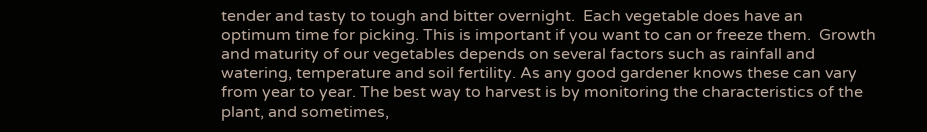tender and tasty to tough and bitter overnight.  Each vegetable does have an optimum time for picking. This is important if you want to can or freeze them.  Growth and maturity of our vegetables depends on several factors such as rainfall and watering, temperature and soil fertility. As any good gardener knows these can vary from year to year. The best way to harvest is by monitoring the characteristics of the plant, and sometimes,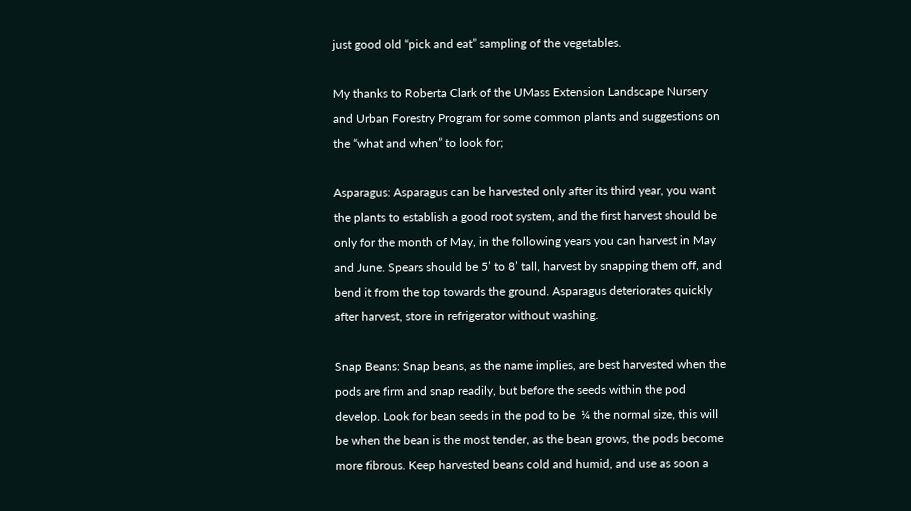just good old “pick and eat” sampling of the vegetables.

My thanks to Roberta Clark of the UMass Extension Landscape Nursery and Urban Forestry Program for some common plants and suggestions on the “what and when” to look for;

Asparagus: Asparagus can be harvested only after its third year, you want the plants to establish a good root system, and the first harvest should be only for the month of May, in the following years you can harvest in May and June. Spears should be 5’ to 8’ tall, harvest by snapping them off, and bend it from the top towards the ground. Asparagus deteriorates quickly after harvest, store in refrigerator without washing.

Snap Beans: Snap beans, as the name implies, are best harvested when the pods are firm and snap readily, but before the seeds within the pod develop. Look for bean seeds in the pod to be  ¼ the normal size, this will be when the bean is the most tender, as the bean grows, the pods become more fibrous. Keep harvested beans cold and humid, and use as soon a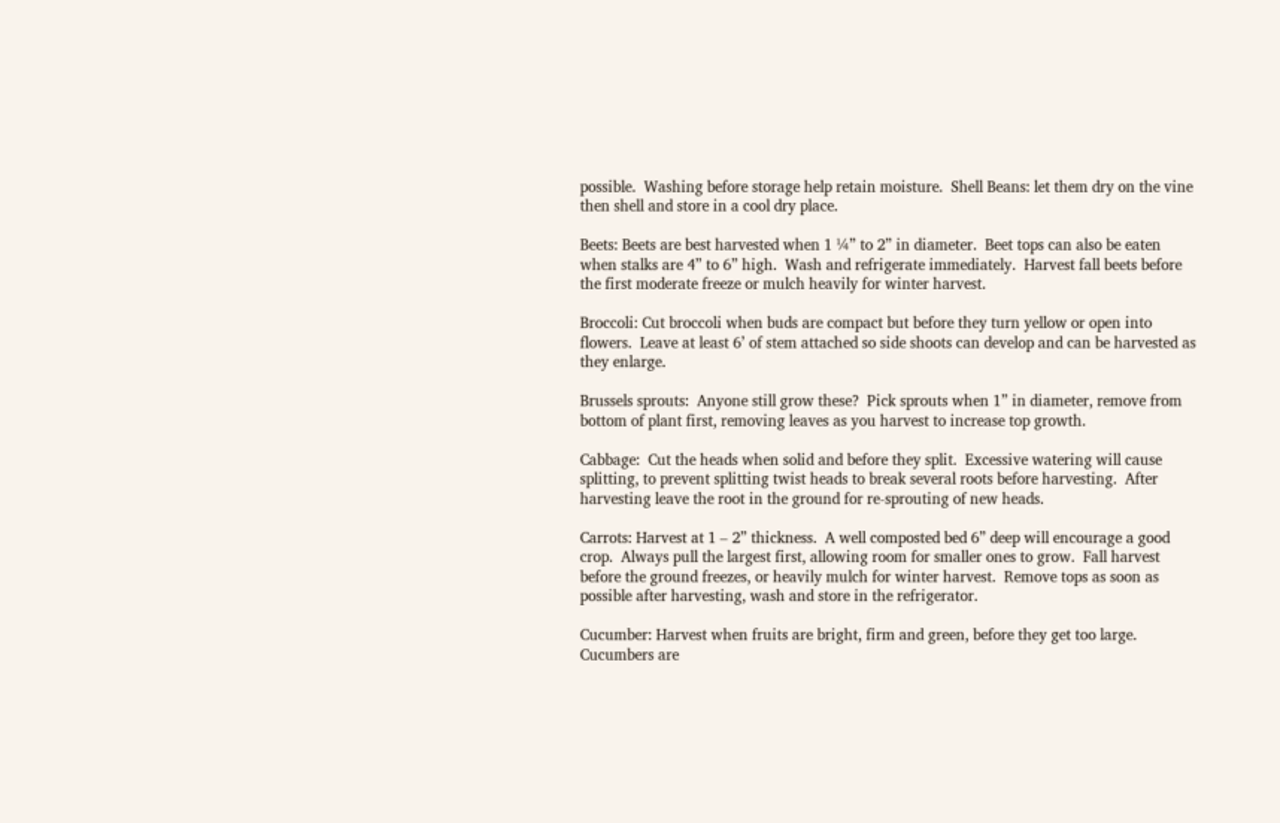possible.  Washing before storage help retain moisture.  Shell Beans: let them dry on the vine then shell and store in a cool dry place.

Beets: Beets are best harvested when 1 ¼” to 2” in diameter.  Beet tops can also be eaten when stalks are 4” to 6” high.  Wash and refrigerate immediately.  Harvest fall beets before the first moderate freeze or mulch heavily for winter harvest.

Broccoli: Cut broccoli when buds are compact but before they turn yellow or open into flowers.  Leave at least 6’ of stem attached so side shoots can develop and can be harvested as they enlarge.

Brussels sprouts:  Anyone still grow these?  Pick sprouts when 1” in diameter, remove from bottom of plant first, removing leaves as you harvest to increase top growth.

Cabbage:  Cut the heads when solid and before they split.  Excessive watering will cause splitting, to prevent splitting twist heads to break several roots before harvesting.  After harvesting leave the root in the ground for re-sprouting of new heads.

Carrots: Harvest at 1 – 2” thickness.  A well composted bed 6” deep will encourage a good crop.  Always pull the largest first, allowing room for smaller ones to grow.  Fall harvest before the ground freezes, or heavily mulch for winter harvest.  Remove tops as soon as possible after harvesting, wash and store in the refrigerator.

Cucumber: Harvest when fruits are bright, firm and green, before they get too large. Cucumbers are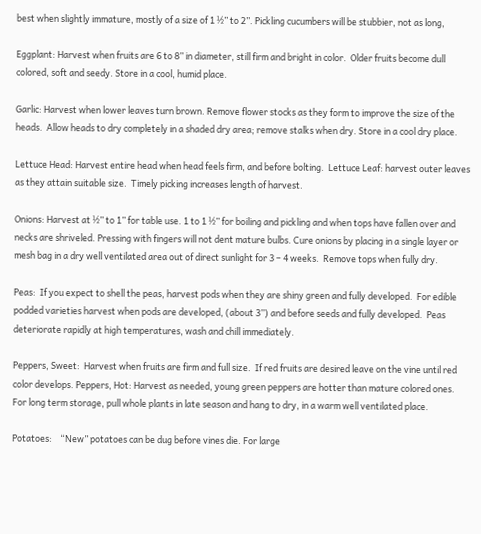best when slightly immature, mostly of a size of 1 ½” to 2”. Pickling cucumbers will be stubbier, not as long,

Eggplant: Harvest when fruits are 6 to 8” in diameter, still firm and bright in color.  Older fruits become dull colored, soft and seedy. Store in a cool, humid place.

Garlic: Harvest when lower leaves turn brown. Remove flower stocks as they form to improve the size of the heads.  Allow heads to dry completely in a shaded dry area; remove stalks when dry. Store in a cool dry place.

Lettuce Head: Harvest entire head when head feels firm, and before bolting.  Lettuce Leaf: harvest outer leaves as they attain suitable size.  Timely picking increases length of harvest.

Onions: Harvest at ½” to 1” for table use. 1 to 1 ½” for boiling and pickling and when tops have fallen over and necks are shriveled. Pressing with fingers will not dent mature bulbs. Cure onions by placing in a single layer or mesh bag in a dry well ventilated area out of direct sunlight for 3 – 4 weeks.  Remove tops when fully dry.

Peas:  If you expect to shell the peas, harvest pods when they are shiny green and fully developed.  For edible podded varieties harvest when pods are developed, (about 3”) and before seeds and fully developed.  Peas deteriorate rapidly at high temperatures, wash and chill immediately.

Peppers, Sweet:  Harvest when fruits are firm and full size.  If red fruits are desired leave on the vine until red color develops. Peppers, Hot: Harvest as needed, young green peppers are hotter than mature colored ones. For long term storage, pull whole plants in late season and hang to dry, in a warm well ventilated place.

Potatoes:    “New” potatoes can be dug before vines die. For large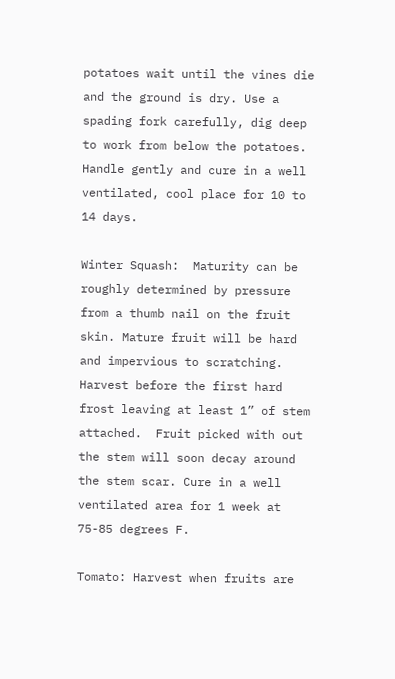potatoes wait until the vines die and the ground is dry. Use a spading fork carefully, dig deep to work from below the potatoes. Handle gently and cure in a well ventilated, cool place for 10 to 14 days.

Winter Squash:  Maturity can be roughly determined by pressure from a thumb nail on the fruit skin. Mature fruit will be hard and impervious to scratching.  Harvest before the first hard frost leaving at least 1” of stem attached.  Fruit picked with out the stem will soon decay around the stem scar. Cure in a well ventilated area for 1 week at 75-85 degrees F.

Tomato: Harvest when fruits are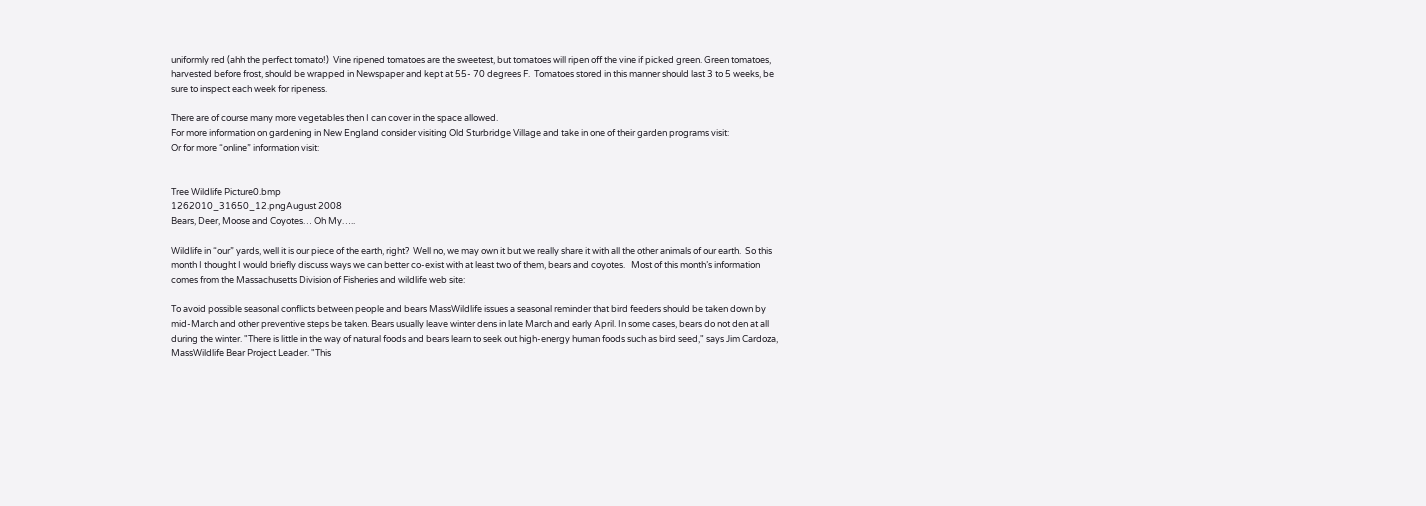uniformly red (ahh the perfect tomato!)  Vine ripened tomatoes are the sweetest, but tomatoes will ripen off the vine if picked green. Green tomatoes, harvested before frost, should be wrapped in Newspaper and kept at 55- 70 degrees F.  Tomatoes stored in this manner should last 3 to 5 weeks, be sure to inspect each week for ripeness.

There are of course many more vegetables then I can cover in the space allowed.
For more information on gardening in New England consider visiting Old Sturbridge Village and take in one of their garden programs visit:
Or for more “online” information visit:


Tree Wildlife Picture0.bmp
1262010_31650_12.pngAugust 2008
Bears, Deer, Moose and Coyotes… Oh My…..

Wildlife in “our” yards, well it is our piece of the earth, right?  Well no, we may own it but we really share it with all the other animals of our earth.  So this month I thought I would briefly discuss ways we can better co-exist with at least two of them, bears and coyotes.   Most of this month’s information comes from the Massachusetts Division of Fisheries and wildlife web site:

To avoid possible seasonal conflicts between people and bears MassWildlife issues a seasonal reminder that bird feeders should be taken down by mid-March and other preventive steps be taken. Bears usually leave winter dens in late March and early April. In some cases, bears do not den at all during the winter. "There is little in the way of natural foods and bears learn to seek out high-energy human foods such as bird seed," says Jim Cardoza, MassWildlife Bear Project Leader. "This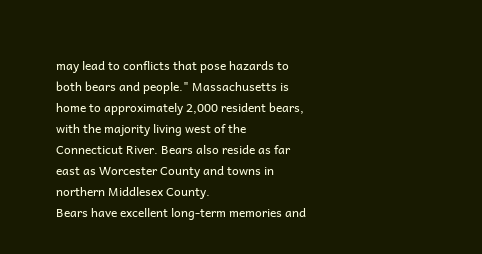may lead to conflicts that pose hazards to both bears and people." Massachusetts is home to approximately 2,000 resident bears, with the majority living west of the Connecticut River. Bears also reside as far east as Worcester County and towns in northern Middlesex County.
Bears have excellent long-term memories and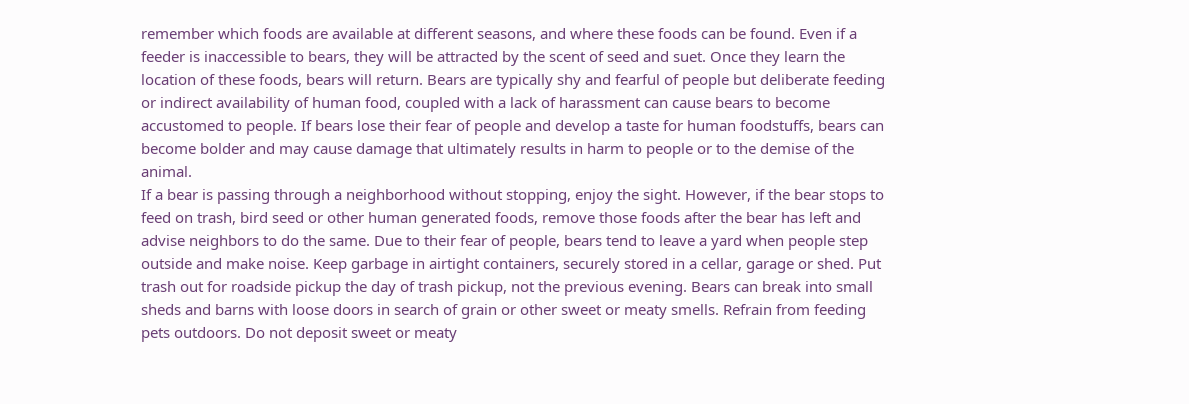remember which foods are available at different seasons, and where these foods can be found. Even if a feeder is inaccessible to bears, they will be attracted by the scent of seed and suet. Once they learn the location of these foods, bears will return. Bears are typically shy and fearful of people but deliberate feeding or indirect availability of human food, coupled with a lack of harassment can cause bears to become accustomed to people. If bears lose their fear of people and develop a taste for human foodstuffs, bears can become bolder and may cause damage that ultimately results in harm to people or to the demise of the animal.
If a bear is passing through a neighborhood without stopping, enjoy the sight. However, if the bear stops to feed on trash, bird seed or other human generated foods, remove those foods after the bear has left and advise neighbors to do the same. Due to their fear of people, bears tend to leave a yard when people step outside and make noise. Keep garbage in airtight containers, securely stored in a cellar, garage or shed. Put trash out for roadside pickup the day of trash pickup, not the previous evening. Bears can break into small sheds and barns with loose doors in search of grain or other sweet or meaty smells. Refrain from feeding pets outdoors. Do not deposit sweet or meaty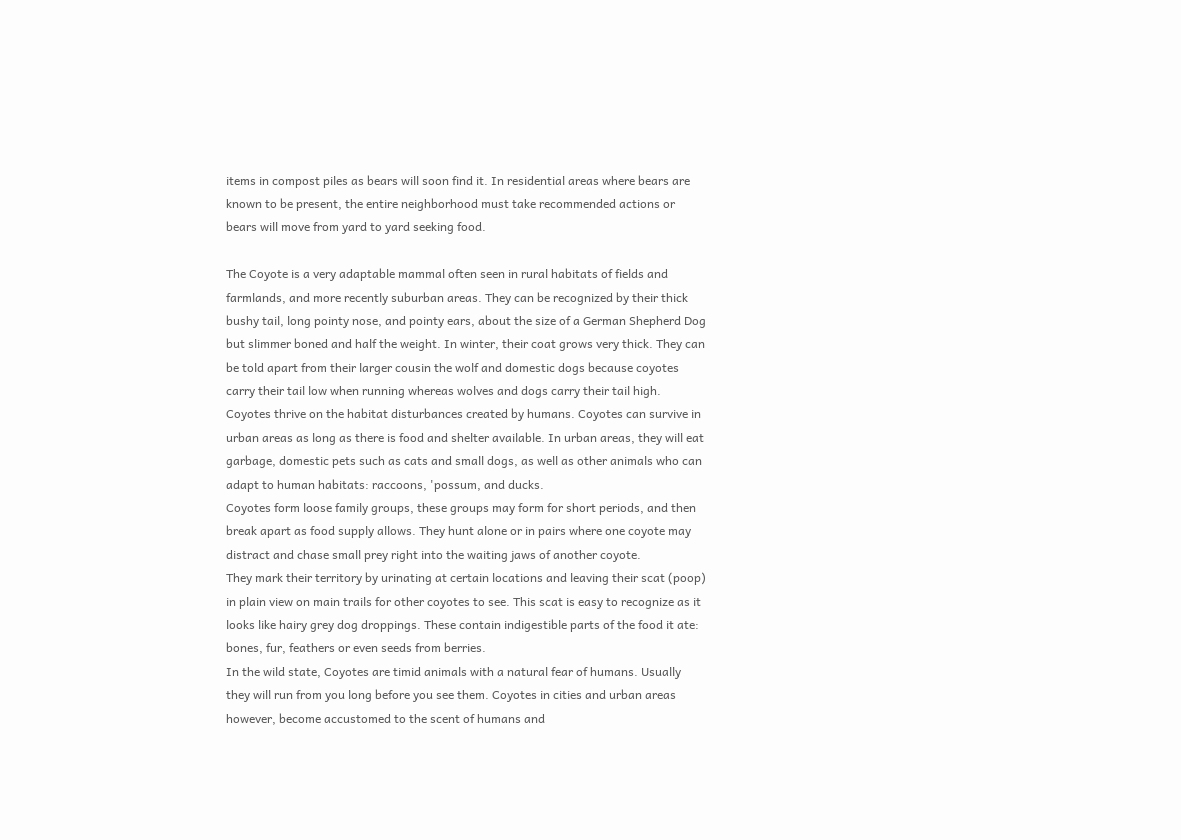items in compost piles as bears will soon find it. In residential areas where bears are known to be present, the entire neighborhood must take recommended actions or bears will move from yard to yard seeking food.

The Coyote is a very adaptable mammal often seen in rural habitats of fields and farmlands, and more recently suburban areas. They can be recognized by their thick bushy tail, long pointy nose, and pointy ears, about the size of a German Shepherd Dog but slimmer boned and half the weight. In winter, their coat grows very thick. They can be told apart from their larger cousin the wolf and domestic dogs because coyotes carry their tail low when running whereas wolves and dogs carry their tail high.
Coyotes thrive on the habitat disturbances created by humans. Coyotes can survive in urban areas as long as there is food and shelter available. In urban areas, they will eat garbage, domestic pets such as cats and small dogs, as well as other animals who can adapt to human habitats: raccoons, 'possum, and ducks.
Coyotes form loose family groups, these groups may form for short periods, and then break apart as food supply allows. They hunt alone or in pairs where one coyote may distract and chase small prey right into the waiting jaws of another coyote.
They mark their territory by urinating at certain locations and leaving their scat (poop) in plain view on main trails for other coyotes to see. This scat is easy to recognize as it looks like hairy grey dog droppings. These contain indigestible parts of the food it ate: bones, fur, feathers or even seeds from berries.
In the wild state, Coyotes are timid animals with a natural fear of humans. Usually they will run from you long before you see them. Coyotes in cities and urban areas however, become accustomed to the scent of humans and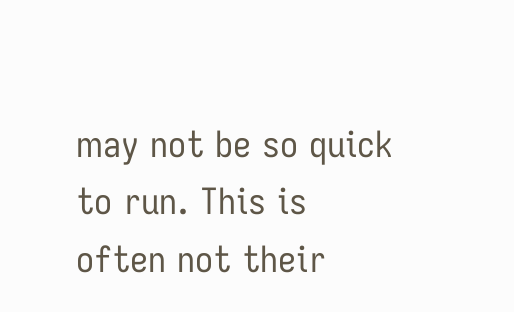may not be so quick to run. This is often not their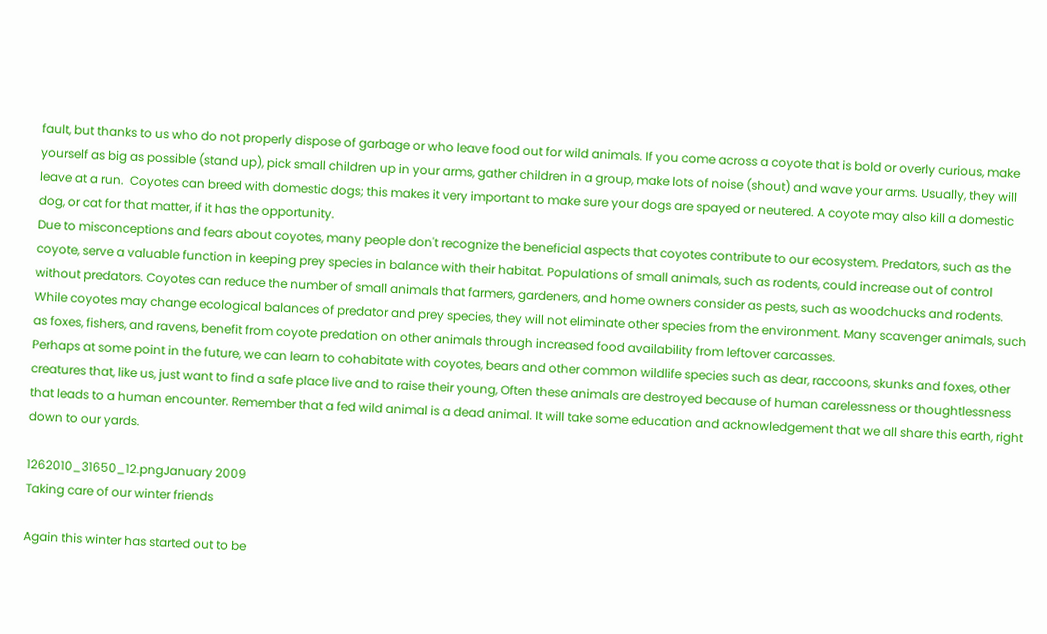fault, but thanks to us who do not properly dispose of garbage or who leave food out for wild animals. If you come across a coyote that is bold or overly curious, make yourself as big as possible (stand up), pick small children up in your arms, gather children in a group, make lots of noise (shout) and wave your arms. Usually, they will leave at a run.  Coyotes can breed with domestic dogs; this makes it very important to make sure your dogs are spayed or neutered. A coyote may also kill a domestic dog, or cat for that matter, if it has the opportunity.
Due to misconceptions and fears about coyotes, many people don't recognize the beneficial aspects that coyotes contribute to our ecosystem. Predators, such as the coyote, serve a valuable function in keeping prey species in balance with their habitat. Populations of small animals, such as rodents, could increase out of control without predators. Coyotes can reduce the number of small animals that farmers, gardeners, and home owners consider as pests, such as woodchucks and rodents. While coyotes may change ecological balances of predator and prey species, they will not eliminate other species from the environment. Many scavenger animals, such as foxes, fishers, and ravens, benefit from coyote predation on other animals through increased food availability from leftover carcasses.
Perhaps at some point in the future, we can learn to cohabitate with coyotes, bears and other common wildlife species such as dear, raccoons, skunks and foxes, other creatures that, like us, just want to find a safe place live and to raise their young, Often these animals are destroyed because of human carelessness or thoughtlessness that leads to a human encounter. Remember that a fed wild animal is a dead animal. It will take some education and acknowledgement that we all share this earth, right down to our yards.

1262010_31650_12.pngJanuary 2009
Taking care of our winter friends

Again this winter has started out to be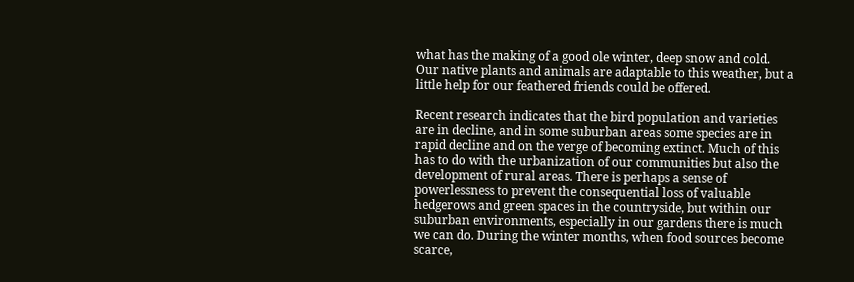what has the making of a good ole winter, deep snow and cold.  Our native plants and animals are adaptable to this weather, but a little help for our feathered friends could be offered.

Recent research indicates that the bird population and varieties are in decline, and in some suburban areas some species are in rapid decline and on the verge of becoming extinct. Much of this has to do with the urbanization of our communities but also the development of rural areas. There is perhaps a sense of powerlessness to prevent the consequential loss of valuable hedgerows and green spaces in the countryside, but within our suburban environments, especially in our gardens there is much we can do. During the winter months, when food sources become scarce,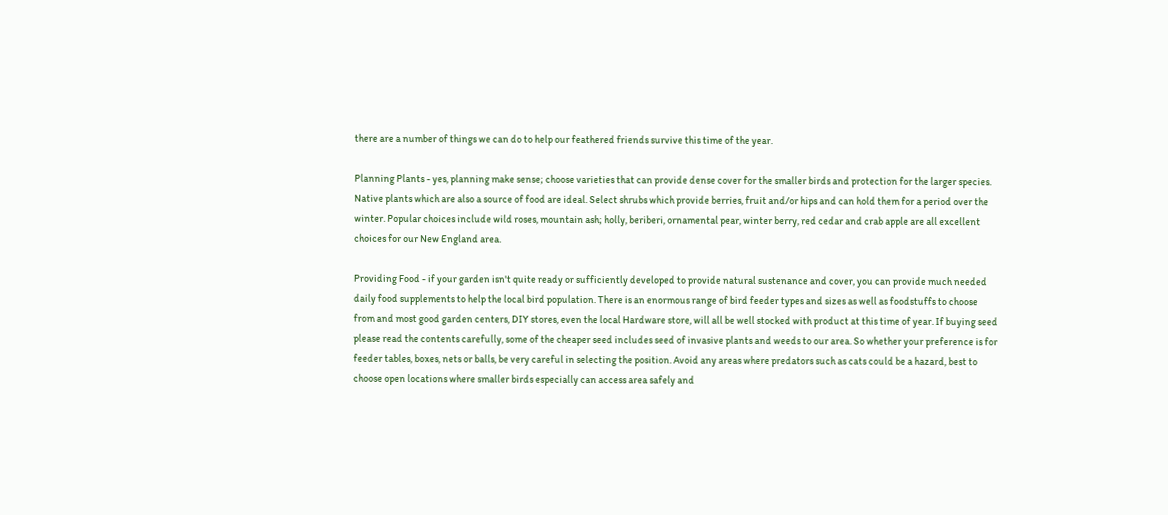there are a number of things we can do to help our feathered friends survive this time of the year.

Planning Plants - yes, planning make sense; choose varieties that can provide dense cover for the smaller birds and protection for the larger species. Native plants which are also a source of food are ideal. Select shrubs which provide berries, fruit and/or hips and can hold them for a period over the winter. Popular choices include wild roses, mountain ash; holly, beriberi, ornamental pear, winter berry, red cedar and crab apple are all excellent choices for our New England area.

Providing Food - if your garden isn't quite ready or sufficiently developed to provide natural sustenance and cover, you can provide much needed daily food supplements to help the local bird population. There is an enormous range of bird feeder types and sizes as well as foodstuffs to choose from and most good garden centers, DIY stores, even the local Hardware store, will all be well stocked with product at this time of year. If buying seed please read the contents carefully, some of the cheaper seed includes seed of invasive plants and weeds to our area. So whether your preference is for feeder tables, boxes, nets or balls, be very careful in selecting the position. Avoid any areas where predators such as cats could be a hazard, best to choose open locations where smaller birds especially can access area safely and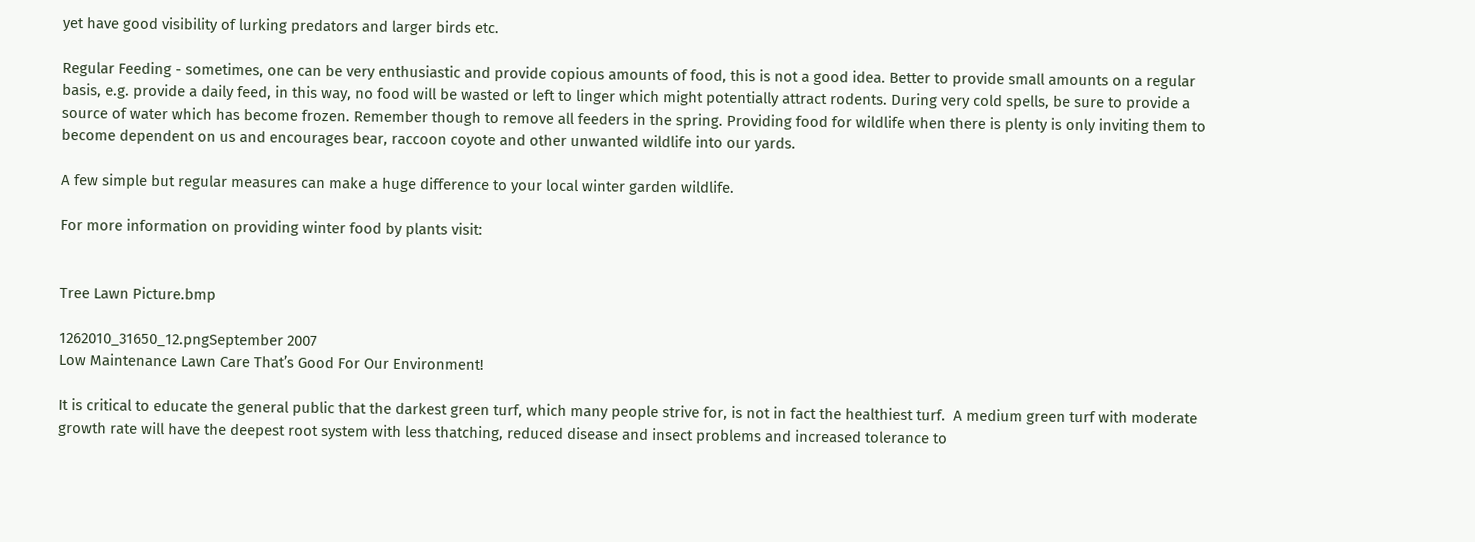yet have good visibility of lurking predators and larger birds etc.

Regular Feeding - sometimes, one can be very enthusiastic and provide copious amounts of food, this is not a good idea. Better to provide small amounts on a regular basis, e.g. provide a daily feed, in this way, no food will be wasted or left to linger which might potentially attract rodents. During very cold spells, be sure to provide a source of water which has become frozen. Remember though to remove all feeders in the spring. Providing food for wildlife when there is plenty is only inviting them to become dependent on us and encourages bear, raccoon coyote and other unwanted wildlife into our yards.

A few simple but regular measures can make a huge difference to your local winter garden wildlife.

For more information on providing winter food by plants visit:


Tree Lawn Picture.bmp

1262010_31650_12.pngSeptember 2007
Low Maintenance Lawn Care That’s Good For Our Environment!

It is critical to educate the general public that the darkest green turf, which many people strive for, is not in fact the healthiest turf.  A medium green turf with moderate growth rate will have the deepest root system with less thatching, reduced disease and insect problems and increased tolerance to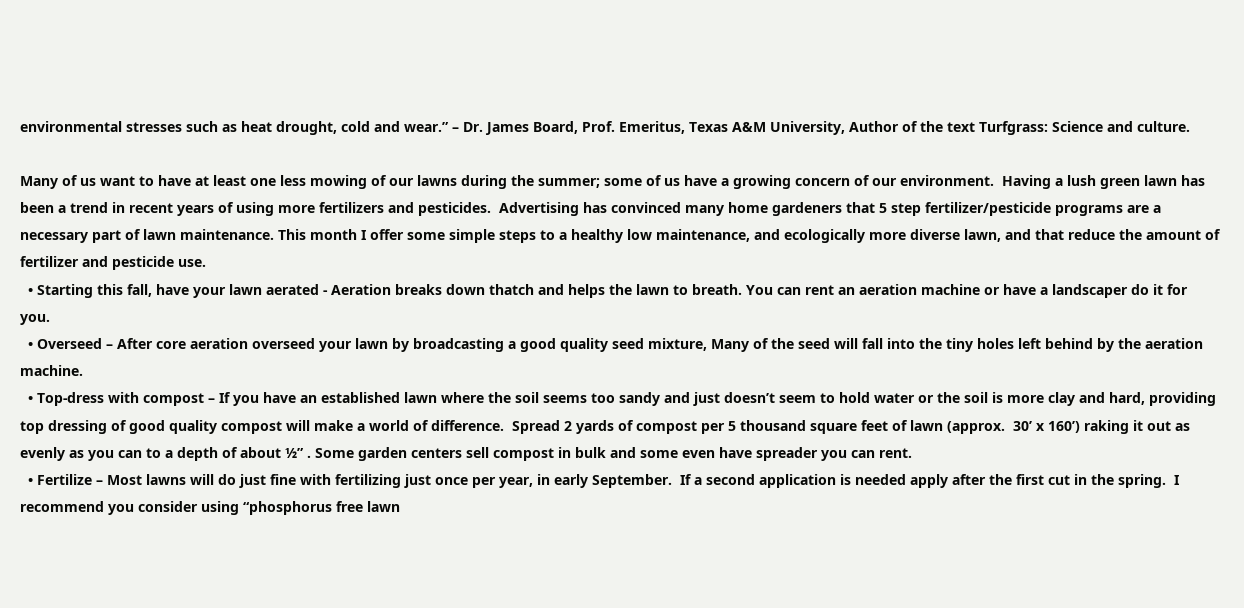environmental stresses such as heat drought, cold and wear.” – Dr. James Board, Prof. Emeritus, Texas A&M University, Author of the text Turfgrass: Science and culture.

Many of us want to have at least one less mowing of our lawns during the summer; some of us have a growing concern of our environment.  Having a lush green lawn has been a trend in recent years of using more fertilizers and pesticides.  Advertising has convinced many home gardeners that 5 step fertilizer/pesticide programs are a necessary part of lawn maintenance. This month I offer some simple steps to a healthy low maintenance, and ecologically more diverse lawn, and that reduce the amount of fertilizer and pesticide use.
  • Starting this fall, have your lawn aerated - Aeration breaks down thatch and helps the lawn to breath. You can rent an aeration machine or have a landscaper do it for you.
  • Overseed – After core aeration overseed your lawn by broadcasting a good quality seed mixture, Many of the seed will fall into the tiny holes left behind by the aeration machine.
  • Top-dress with compost – If you have an established lawn where the soil seems too sandy and just doesn’t seem to hold water or the soil is more clay and hard, providing top dressing of good quality compost will make a world of difference.  Spread 2 yards of compost per 5 thousand square feet of lawn (approx.  30’ x 160’) raking it out as evenly as you can to a depth of about ½” . Some garden centers sell compost in bulk and some even have spreader you can rent.
  • Fertilize – Most lawns will do just fine with fertilizing just once per year, in early September.  If a second application is needed apply after the first cut in the spring.  I recommend you consider using “phosphorus free lawn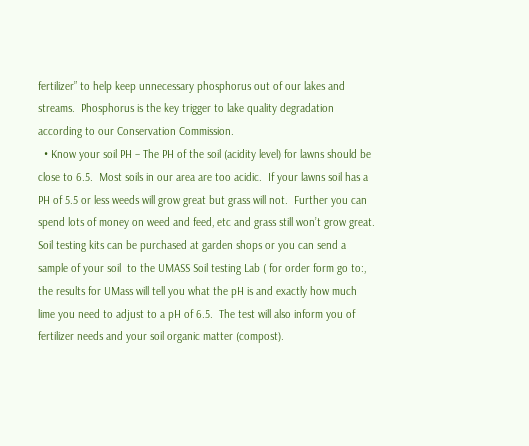fertilizer” to help keep unnecessary phosphorus out of our lakes and streams.  Phosphorus is the key trigger to lake quality degradation according to our Conservation Commission.
  • Know your soil PH – The PH of the soil (acidity level) for lawns should be close to 6.5.  Most soils in our area are too acidic.  If your lawns soil has a PH of 5.5 or less weeds will grow great but grass will not.  Further you can spend lots of money on weed and feed, etc and grass still won’t grow great.  Soil testing kits can be purchased at garden shops or you can send a sample of your soil  to the UMASS Soil testing Lab ( for order form go to:, the results for UMass will tell you what the pH is and exactly how much lime you need to adjust to a pH of 6.5.  The test will also inform you of fertilizer needs and your soil organic matter (compost).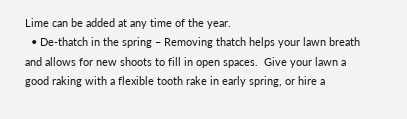Lime can be added at any time of the year.
  • De-thatch in the spring – Removing thatch helps your lawn breath and allows for new shoots to fill in open spaces.  Give your lawn a good raking with a flexible tooth rake in early spring, or hire a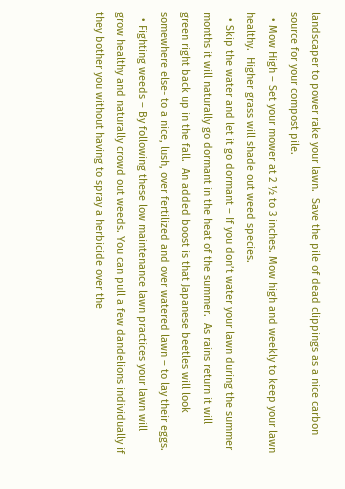landscaper to power rake your lawn.  Save the pile of dead clippings as a nice carbon source for your compost pile.
  • Mow High – Set your mower at 2 ½ to 3 inches. Mow high and weekly to keep your lawn healthy.  Higher grass will shade out weed species.
  • Skip the water and let it go dormant – If you don’t water your lawn during the summer months it will naturally go dormant in the heat of the summer.  As rains return it will green right back up in the fall.  An added boost is that Japanese beetles will look somewhere else- to a nice, lush, over fertilized and over watered lawn – to lay their eggs.
  • Fighting weeds – By following these low maintenance lawn practices your lawn will grow healthy and naturally crowd out weeds. You can pull a few dandelions individually if they bother you without having to spray a herbicide over the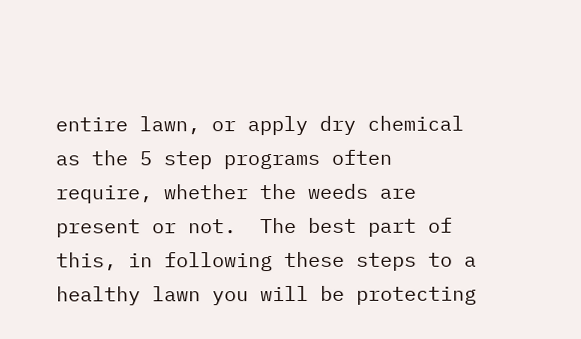entire lawn, or apply dry chemical as the 5 step programs often require, whether the weeds are present or not.  The best part of this, in following these steps to a healthy lawn you will be protecting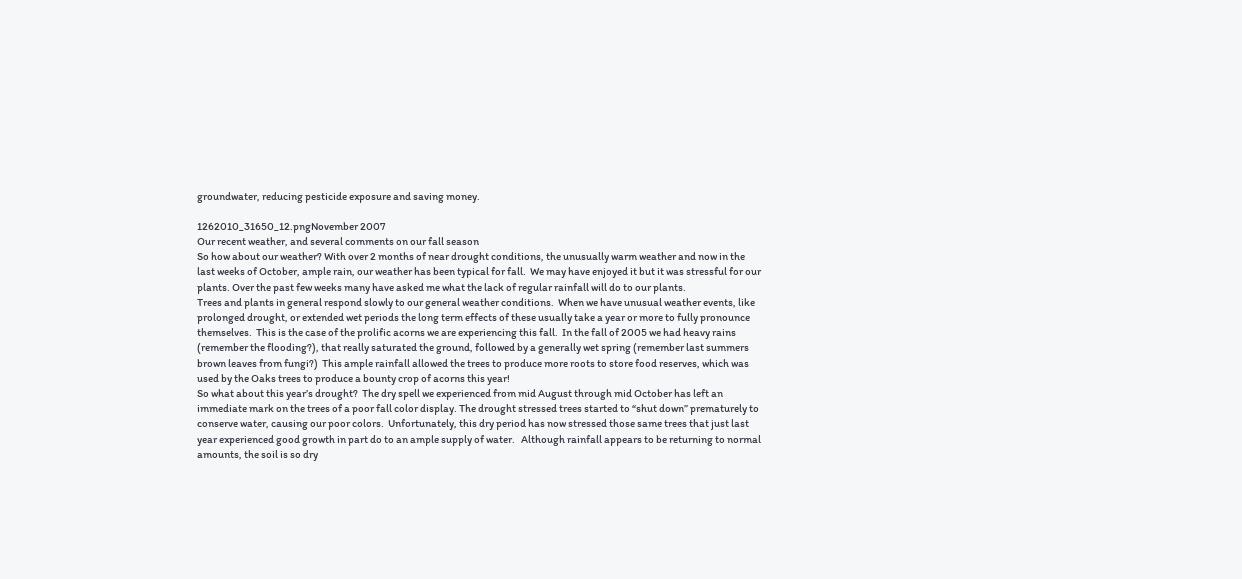groundwater, reducing pesticide exposure and saving money.

1262010_31650_12.pngNovember 2007
Our recent weather, and several comments on our fall season
So how about our weather? With over 2 months of near drought conditions, the unusually warm weather and now in the last weeks of October, ample rain, our weather has been typical for fall.  We may have enjoyed it but it was stressful for our plants. Over the past few weeks many have asked me what the lack of regular rainfall will do to our plants.
Trees and plants in general respond slowly to our general weather conditions.  When we have unusual weather events, like prolonged drought, or extended wet periods the long term effects of these usually take a year or more to fully pronounce themselves.  This is the case of the prolific acorns we are experiencing this fall.  In the fall of 2005 we had heavy rains (remember the flooding?), that really saturated the ground, followed by a generally wet spring (remember last summers brown leaves from fungi?)  This ample rainfall allowed the trees to produce more roots to store food reserves, which was used by the Oaks trees to produce a bounty crop of acorns this year!
So what about this year’s drought?  The dry spell we experienced from mid August through mid October has left an immediate mark on the trees of a poor fall color display. The drought stressed trees started to “shut down” prematurely to conserve water, causing our poor colors.  Unfortunately, this dry period has now stressed those same trees that just last year experienced good growth in part do to an ample supply of water.   Although rainfall appears to be returning to normal amounts, the soil is so dry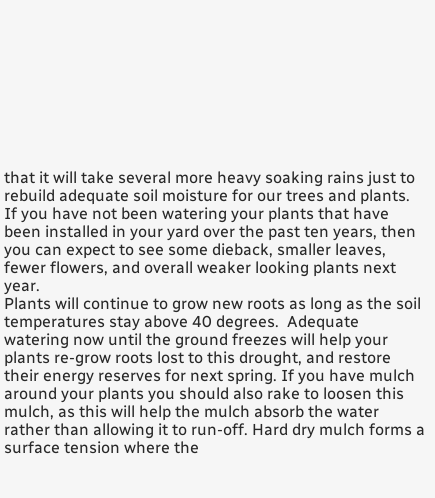that it will take several more heavy soaking rains just to rebuild adequate soil moisture for our trees and plants.  If you have not been watering your plants that have been installed in your yard over the past ten years, then you can expect to see some dieback, smaller leaves, fewer flowers, and overall weaker looking plants next year.
Plants will continue to grow new roots as long as the soil temperatures stay above 40 degrees.  Adequate watering now until the ground freezes will help your plants re-grow roots lost to this drought, and restore their energy reserves for next spring. If you have mulch around your plants you should also rake to loosen this mulch, as this will help the mulch absorb the water rather than allowing it to run-off. Hard dry mulch forms a surface tension where the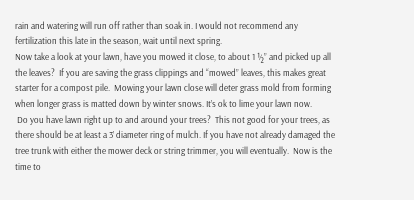rain and watering will run off rather than soak in. I would not recommend any fertilization this late in the season, wait until next spring.
Now take a look at your lawn, have you mowed it close, to about 1 ½” and picked up all the leaves?  If you are saving the grass clippings and “mowed” leaves, this makes great starter for a compost pile.  Mowing your lawn close will deter grass mold from forming when longer grass is matted down by winter snows. It’s ok to lime your lawn now.
 Do you have lawn right up to and around your trees?  This not good for your trees, as there should be at least a 3’ diameter ring of mulch. If you have not already damaged the tree trunk with either the mower deck or string trimmer, you will eventually.  Now is the time to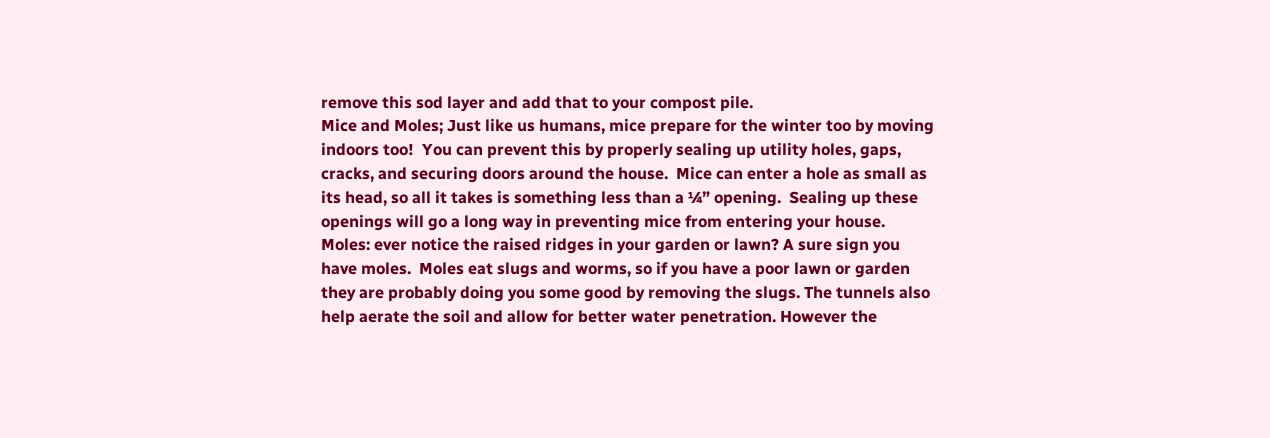remove this sod layer and add that to your compost pile.
Mice and Moles; Just like us humans, mice prepare for the winter too by moving indoors too!  You can prevent this by properly sealing up utility holes, gaps, cracks, and securing doors around the house.  Mice can enter a hole as small as its head, so all it takes is something less than a ¼” opening.  Sealing up these openings will go a long way in preventing mice from entering your house.
Moles: ever notice the raised ridges in your garden or lawn? A sure sign you have moles.  Moles eat slugs and worms, so if you have a poor lawn or garden they are probably doing you some good by removing the slugs. The tunnels also help aerate the soil and allow for better water penetration. However the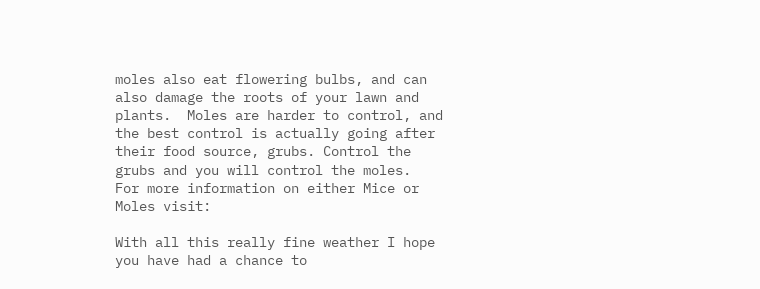moles also eat flowering bulbs, and can also damage the roots of your lawn and plants.  Moles are harder to control, and the best control is actually going after their food source, grubs. Control the grubs and you will control the moles.   For more information on either Mice or Moles visit:

With all this really fine weather I hope you have had a chance to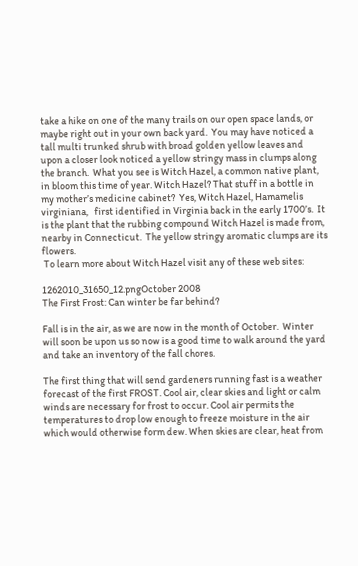take a hike on one of the many trails on our open space lands, or maybe right out in your own back yard.  You may have noticed a tall multi trunked shrub with broad golden yellow leaves and upon a closer look noticed a yellow stringy mass in clumps along the branch.  What you see is Witch Hazel, a common native plant, in bloom this time of year. Witch Hazel? That stuff in a bottle in my mother’s medicine cabinet?  Yes, Witch Hazel, Hamamelis virginiana,   first identified in Virginia back in the early 1700’s.  It is the plant that the rubbing compound Witch Hazel is made from, nearby in Connecticut.  The yellow stringy aromatic clumps are its flowers.
 To learn more about Witch Hazel visit any of these web sites:

1262010_31650_12.pngOctober 2008
The First Frost: Can winter be far behind?

Fall is in the air, as we are now in the month of October.  Winter will soon be upon us so now is a good time to walk around the yard and take an inventory of the fall chores.

The first thing that will send gardeners running fast is a weather forecast of the first FROST. Cool air, clear skies and light or calm winds are necessary for frost to occur. Cool air permits the temperatures to drop low enough to freeze moisture in the air which would otherwise form dew. When skies are clear, heat from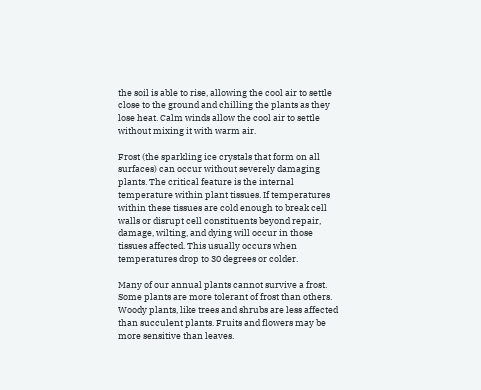the soil is able to rise, allowing the cool air to settle close to the ground and chilling the plants as they lose heat. Calm winds allow the cool air to settle without mixing it with warm air.

Frost (the sparkling ice crystals that form on all surfaces) can occur without severely damaging plants. The critical feature is the internal temperature within plant tissues. If temperatures within these tissues are cold enough to break cell walls or disrupt cell constituents beyond repair, damage, wilting, and dying will occur in those tissues affected. This usually occurs when temperatures drop to 30 degrees or colder.

Many of our annual plants cannot survive a frost.  Some plants are more tolerant of frost than others. Woody plants, like trees and shrubs are less affected than succulent plants. Fruits and flowers may be more sensitive than leaves.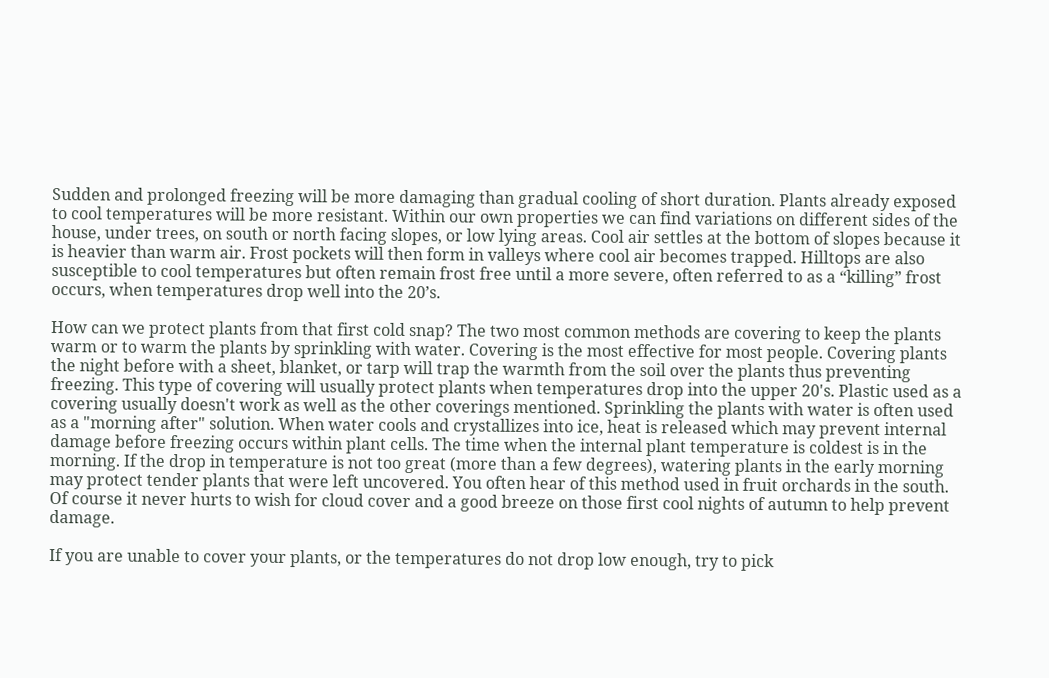Sudden and prolonged freezing will be more damaging than gradual cooling of short duration. Plants already exposed to cool temperatures will be more resistant. Within our own properties we can find variations on different sides of the house, under trees, on south or north facing slopes, or low lying areas. Cool air settles at the bottom of slopes because it is heavier than warm air. Frost pockets will then form in valleys where cool air becomes trapped. Hilltops are also susceptible to cool temperatures but often remain frost free until a more severe, often referred to as a “killing” frost occurs, when temperatures drop well into the 20’s.

How can we protect plants from that first cold snap? The two most common methods are covering to keep the plants warm or to warm the plants by sprinkling with water. Covering is the most effective for most people. Covering plants the night before with a sheet, blanket, or tarp will trap the warmth from the soil over the plants thus preventing freezing. This type of covering will usually protect plants when temperatures drop into the upper 20's. Plastic used as a covering usually doesn't work as well as the other coverings mentioned. Sprinkling the plants with water is often used as a "morning after" solution. When water cools and crystallizes into ice, heat is released which may prevent internal damage before freezing occurs within plant cells. The time when the internal plant temperature is coldest is in the morning. If the drop in temperature is not too great (more than a few degrees), watering plants in the early morning may protect tender plants that were left uncovered. You often hear of this method used in fruit orchards in the south.  Of course it never hurts to wish for cloud cover and a good breeze on those first cool nights of autumn to help prevent damage.

If you are unable to cover your plants, or the temperatures do not drop low enough, try to pick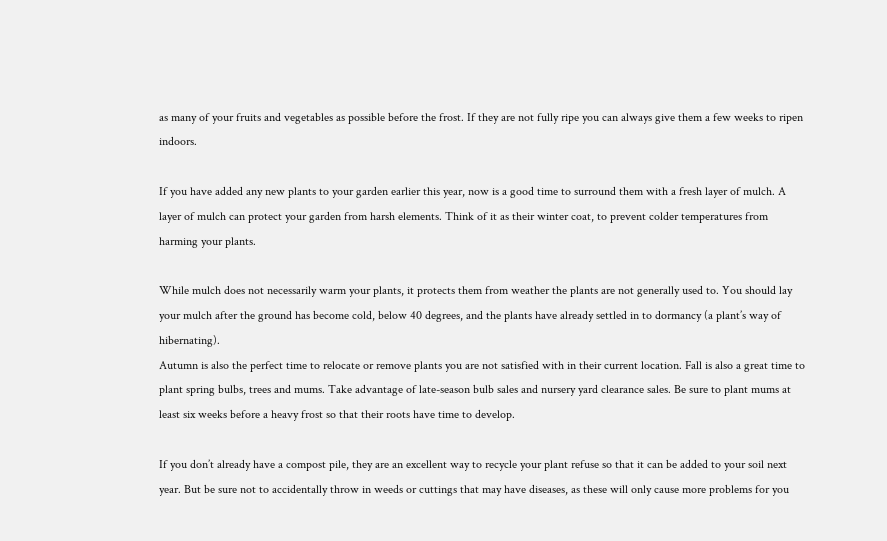as many of your fruits and vegetables as possible before the frost. If they are not fully ripe you can always give them a few weeks to ripen indoors.

If you have added any new plants to your garden earlier this year, now is a good time to surround them with a fresh layer of mulch. A layer of mulch can protect your garden from harsh elements. Think of it as their winter coat, to prevent colder temperatures from harming your plants.

While mulch does not necessarily warm your plants, it protects them from weather the plants are not generally used to. You should lay your mulch after the ground has become cold, below 40 degrees, and the plants have already settled in to dormancy (a plant’s way of hibernating).
Autumn is also the perfect time to relocate or remove plants you are not satisfied with in their current location. Fall is also a great time to plant spring bulbs, trees and mums. Take advantage of late-season bulb sales and nursery yard clearance sales. Be sure to plant mums at least six weeks before a heavy frost so that their roots have time to develop.

If you don’t already have a compost pile, they are an excellent way to recycle your plant refuse so that it can be added to your soil next year. But be sure not to accidentally throw in weeds or cuttings that may have diseases, as these will only cause more problems for you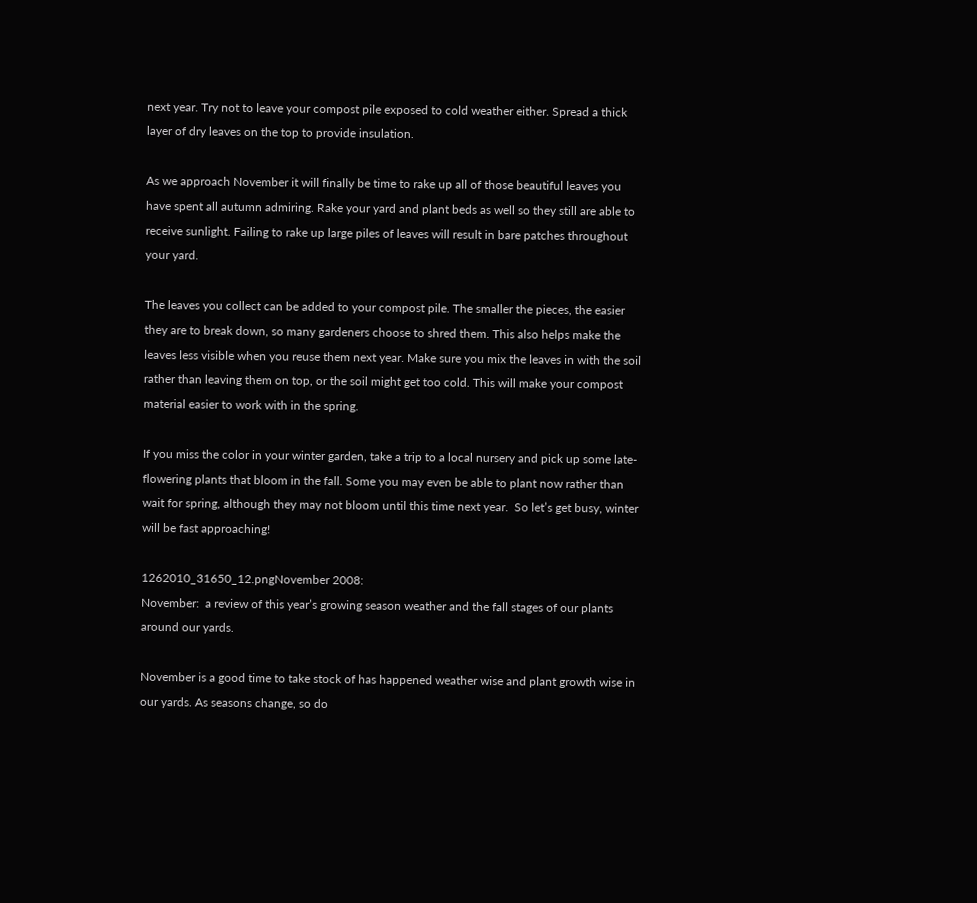next year. Try not to leave your compost pile exposed to cold weather either. Spread a thick layer of dry leaves on the top to provide insulation.

As we approach November it will finally be time to rake up all of those beautiful leaves you have spent all autumn admiring. Rake your yard and plant beds as well so they still are able to receive sunlight. Failing to rake up large piles of leaves will result in bare patches throughout your yard.

The leaves you collect can be added to your compost pile. The smaller the pieces, the easier they are to break down, so many gardeners choose to shred them. This also helps make the leaves less visible when you reuse them next year. Make sure you mix the leaves in with the soil rather than leaving them on top, or the soil might get too cold. This will make your compost material easier to work with in the spring.

If you miss the color in your winter garden, take a trip to a local nursery and pick up some late-flowering plants that bloom in the fall. Some you may even be able to plant now rather than wait for spring, although they may not bloom until this time next year.  So let’s get busy, winter will be fast approaching!

1262010_31650_12.pngNovember 2008:
November:  a review of this year’s growing season weather and the fall stages of our plants around our yards.

November is a good time to take stock of has happened weather wise and plant growth wise in our yards. As seasons change, so do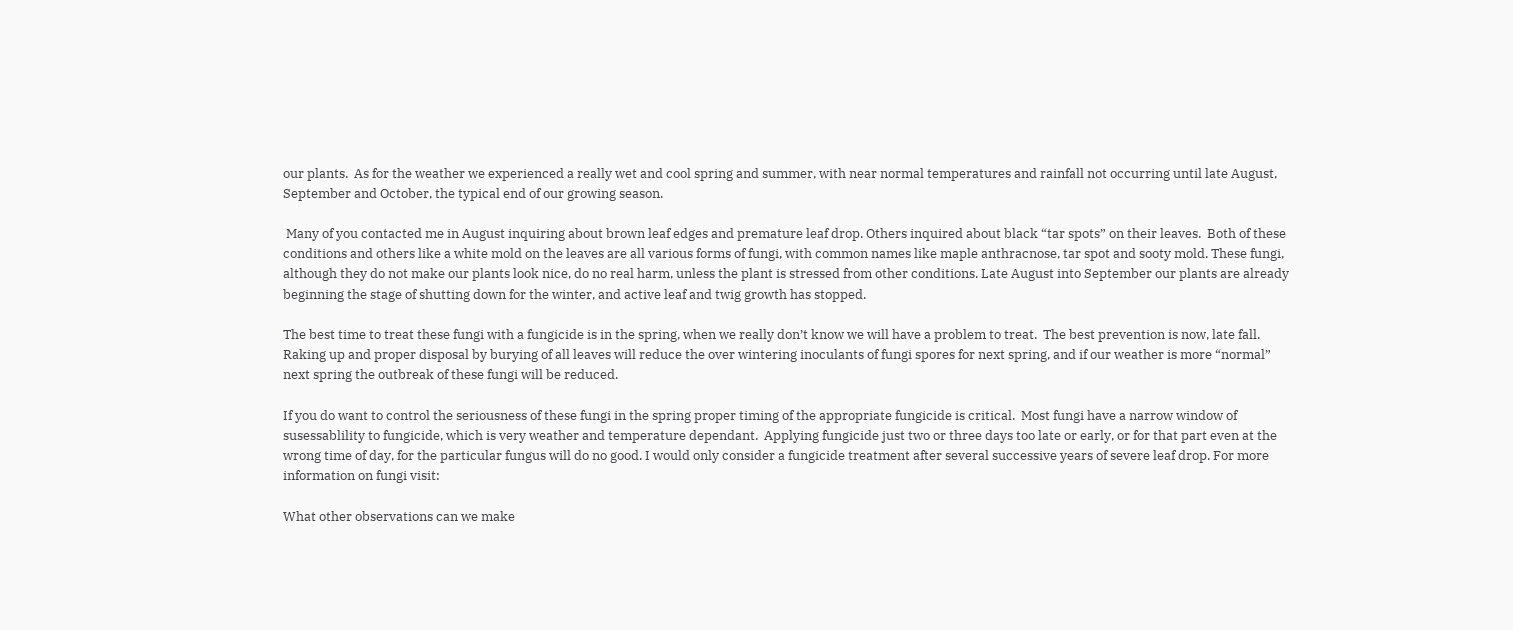our plants.  As for the weather we experienced a really wet and cool spring and summer, with near normal temperatures and rainfall not occurring until late August, September and October, the typical end of our growing season.

 Many of you contacted me in August inquiring about brown leaf edges and premature leaf drop. Others inquired about black “tar spots” on their leaves.  Both of these conditions and others like a white mold on the leaves are all various forms of fungi, with common names like maple anthracnose, tar spot and sooty mold. These fungi, although they do not make our plants look nice, do no real harm, unless the plant is stressed from other conditions. Late August into September our plants are already beginning the stage of shutting down for the winter, and active leaf and twig growth has stopped.

The best time to treat these fungi with a fungicide is in the spring, when we really don’t know we will have a problem to treat.  The best prevention is now, late fall.  Raking up and proper disposal by burying of all leaves will reduce the over wintering inoculants of fungi spores for next spring, and if our weather is more “normal” next spring the outbreak of these fungi will be reduced.

If you do want to control the seriousness of these fungi in the spring proper timing of the appropriate fungicide is critical.  Most fungi have a narrow window of susessablility to fungicide, which is very weather and temperature dependant.  Applying fungicide just two or three days too late or early, or for that part even at the wrong time of day, for the particular fungus will do no good. I would only consider a fungicide treatment after several successive years of severe leaf drop. For more information on fungi visit:

What other observations can we make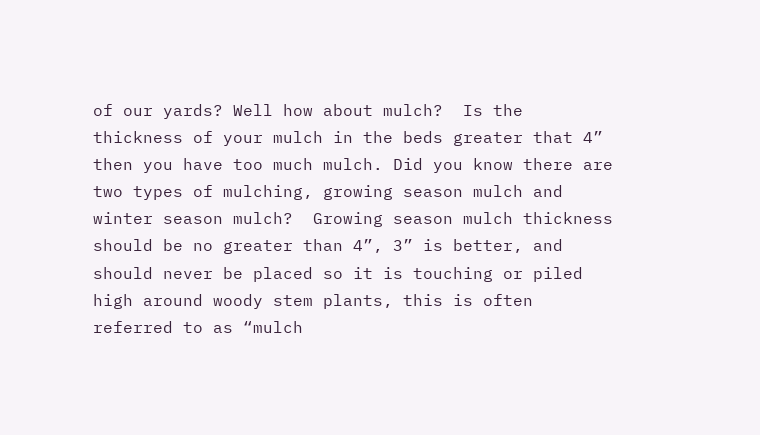of our yards? Well how about mulch?  Is the thickness of your mulch in the beds greater that 4” then you have too much mulch. Did you know there are two types of mulching, growing season mulch and winter season mulch?  Growing season mulch thickness should be no greater than 4”, 3” is better, and should never be placed so it is touching or piled high around woody stem plants, this is often referred to as “mulch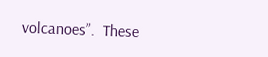volcanoes”.  These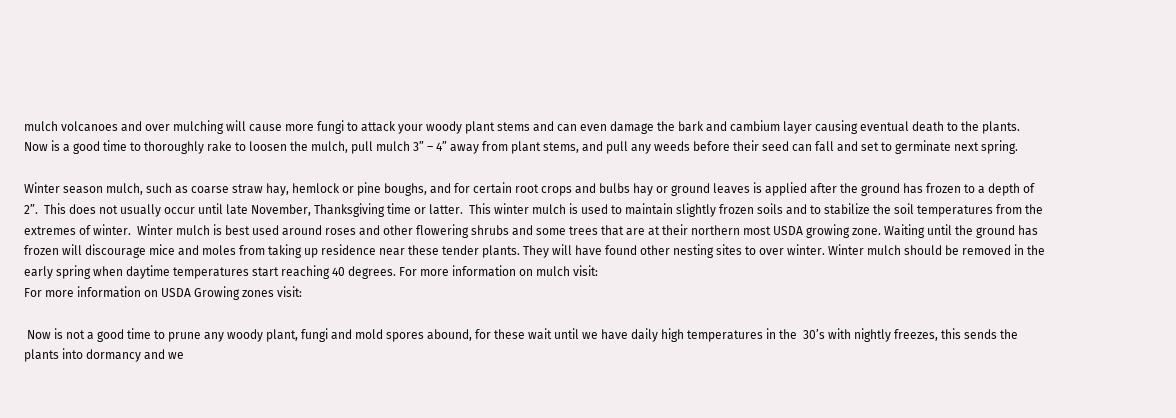mulch volcanoes and over mulching will cause more fungi to attack your woody plant stems and can even damage the bark and cambium layer causing eventual death to the plants.  Now is a good time to thoroughly rake to loosen the mulch, pull mulch 3” – 4” away from plant stems, and pull any weeds before their seed can fall and set to germinate next spring.

Winter season mulch, such as coarse straw hay, hemlock or pine boughs, and for certain root crops and bulbs hay or ground leaves is applied after the ground has frozen to a depth of 2”.  This does not usually occur until late November, Thanksgiving time or latter.  This winter mulch is used to maintain slightly frozen soils and to stabilize the soil temperatures from the extremes of winter.  Winter mulch is best used around roses and other flowering shrubs and some trees that are at their northern most USDA growing zone. Waiting until the ground has frozen will discourage mice and moles from taking up residence near these tender plants. They will have found other nesting sites to over winter. Winter mulch should be removed in the early spring when daytime temperatures start reaching 40 degrees. For more information on mulch visit:
For more information on USDA Growing zones visit:

 Now is not a good time to prune any woody plant, fungi and mold spores abound, for these wait until we have daily high temperatures in the  30’s with nightly freezes, this sends the plants into dormancy and we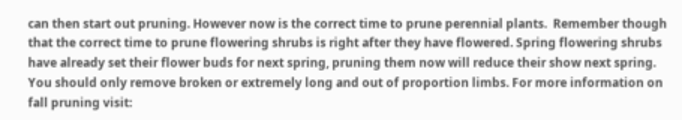can then start out pruning. However now is the correct time to prune perennial plants.  Remember though that the correct time to prune flowering shrubs is right after they have flowered. Spring flowering shrubs have already set their flower buds for next spring, pruning them now will reduce their show next spring. You should only remove broken or extremely long and out of proportion limbs. For more information on fall pruning visit: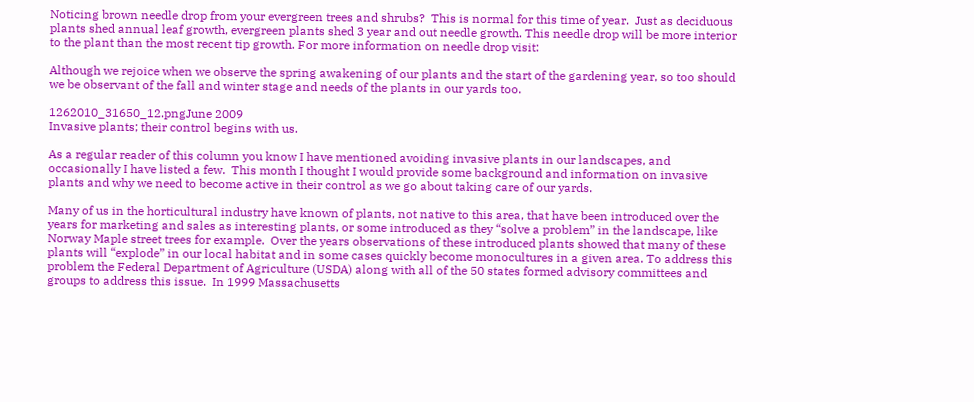Noticing brown needle drop from your evergreen trees and shrubs?  This is normal for this time of year.  Just as deciduous plants shed annual leaf growth, evergreen plants shed 3 year and out needle growth. This needle drop will be more interior to the plant than the most recent tip growth. For more information on needle drop visit:

Although we rejoice when we observe the spring awakening of our plants and the start of the gardening year, so too should we be observant of the fall and winter stage and needs of the plants in our yards too.

1262010_31650_12.pngJune 2009
Invasive plants; their control begins with us.

As a regular reader of this column you know I have mentioned avoiding invasive plants in our landscapes, and occasionally I have listed a few.  This month I thought I would provide some background and information on invasive plants and why we need to become active in their control as we go about taking care of our yards.

Many of us in the horticultural industry have known of plants, not native to this area, that have been introduced over the years for marketing and sales as interesting plants, or some introduced as they “solve a problem” in the landscape, like Norway Maple street trees for example.  Over the years observations of these introduced plants showed that many of these plants will “explode” in our local habitat and in some cases quickly become monocultures in a given area. To address this problem the Federal Department of Agriculture (USDA) along with all of the 50 states formed advisory committees and groups to address this issue.  In 1999 Massachusetts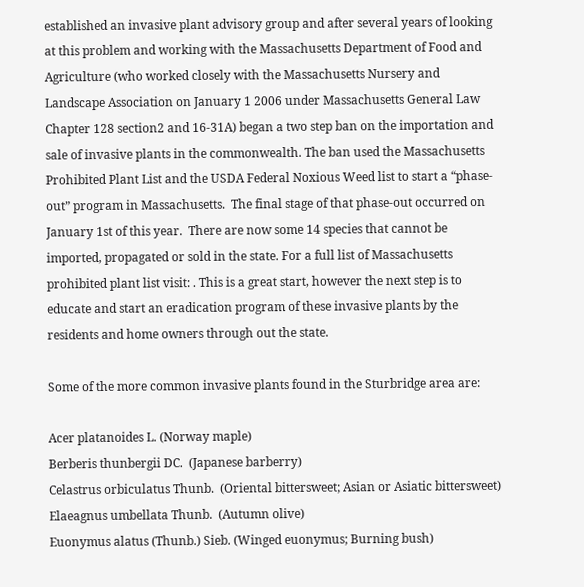established an invasive plant advisory group and after several years of looking at this problem and working with the Massachusetts Department of Food and Agriculture (who worked closely with the Massachusetts Nursery and Landscape Association on January 1 2006 under Massachusetts General Law Chapter 128 section2 and 16-31A) began a two step ban on the importation and sale of invasive plants in the commonwealth. The ban used the Massachusetts Prohibited Plant List and the USDA Federal Noxious Weed list to start a “phase-out” program in Massachusetts.  The final stage of that phase-out occurred on January 1st of this year.  There are now some 14 species that cannot be imported, propagated or sold in the state. For a full list of Massachusetts prohibited plant list visit: . This is a great start, however the next step is to educate and start an eradication program of these invasive plants by the residents and home owners through out the state.

Some of the more common invasive plants found in the Sturbridge area are:

Acer platanoides L. (Norway maple)
Berberis thunbergii DC.  (Japanese barberry)
Celastrus orbiculatus Thunb.  (Oriental bittersweet; Asian or Asiatic bittersweet)
Elaeagnus umbellata Thunb.  (Autumn olive)
Euonymus alatus (Thunb.) Sieb. (Winged euonymus; Burning bush)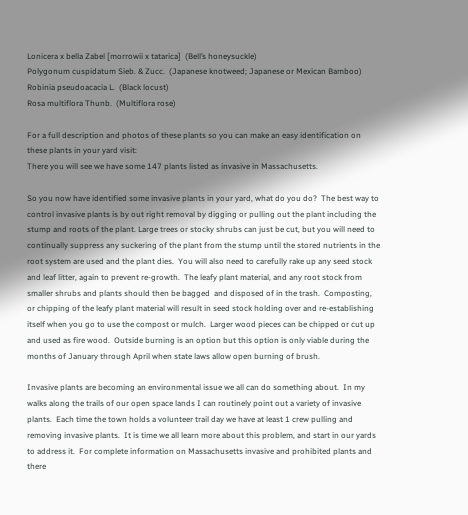Lonicera x bella Zabel [morrowii x tatarica]  (Bell’s honeysuckle)
Polygonum cuspidatum Sieb. & Zucc.  (Japanese knotweed; Japanese or Mexican Bamboo)
Robinia pseudoacacia L.  (Black locust)
Rosa multiflora Thunb.  (Multiflora rose)

For a full description and photos of these plants so you can make an easy identification on these plants in your yard visit:
There you will see we have some 147 plants listed as invasive in Massachusetts.

So you now have identified some invasive plants in your yard, what do you do?  The best way to control invasive plants is by out right removal by digging or pulling out the plant including the stump and roots of the plant. Large trees or stocky shrubs can just be cut, but you will need to continually suppress any suckering of the plant from the stump until the stored nutrients in the root system are used and the plant dies.  You will also need to carefully rake up any seed stock and leaf litter, again to prevent re-growth.  The leafy plant material, and any root stock from smaller shrubs and plants should then be bagged  and disposed of in the trash.  Composting, or chipping of the leafy plant material will result in seed stock holding over and re-establishing itself when you go to use the compost or mulch.  Larger wood pieces can be chipped or cut up and used as fire wood.  Outside burning is an option but this option is only viable during the months of January through April when state laws allow open burning of brush.

Invasive plants are becoming an environmental issue we all can do something about.  In my walks along the trails of our open space lands I can routinely point out a variety of invasive plants.  Each time the town holds a volunteer trail day we have at least 1 crew pulling and removing invasive plants.  It is time we all learn more about this problem, and start in our yards to address it.  For complete information on Massachusetts invasive and prohibited plants and there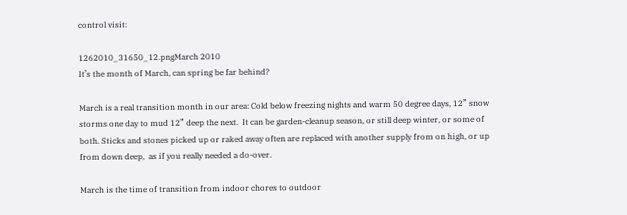control visit:

1262010_31650_12.pngMarch 2010
It’s the month of March, can spring be far behind?

March is a real transition month in our area: Cold below freezing nights and warm 50 degree days, 12” snow storms one day to mud 12” deep the next.  It can be garden-cleanup season, or still deep winter, or some of both. Sticks and stones picked up or raked away often are replaced with another supply from on high, or up from down deep,  as if you really needed a do-over.

March is the time of transition from indoor chores to outdoor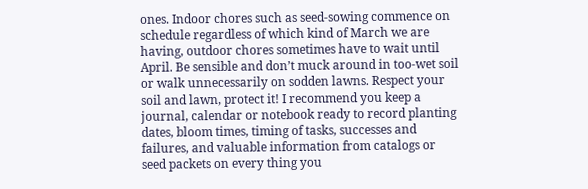ones. Indoor chores such as seed-sowing commence on schedule regardless of which kind of March we are having, outdoor chores sometimes have to wait until April. Be sensible and don’t muck around in too-wet soil or walk unnecessarily on sodden lawns. Respect your soil and lawn, protect it! I recommend you keep a journal, calendar or notebook ready to record planting dates, bloom times, timing of tasks, successes and failures, and valuable information from catalogs or seed packets on every thing you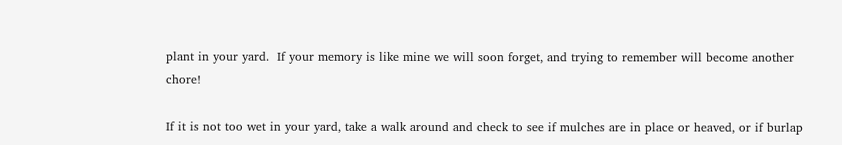plant in your yard.  If your memory is like mine we will soon forget, and trying to remember will become another chore!

If it is not too wet in your yard, take a walk around and check to see if mulches are in place or heaved, or if burlap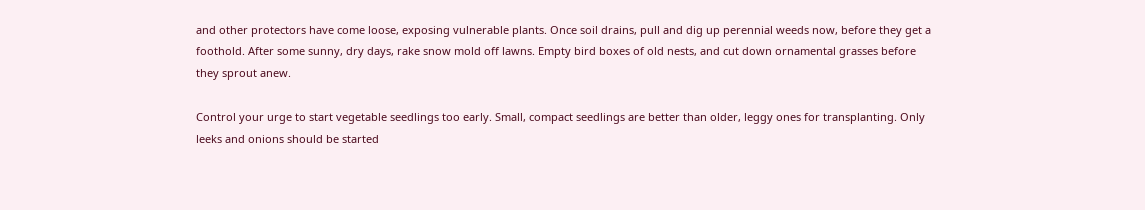and other protectors have come loose, exposing vulnerable plants. Once soil drains, pull and dig up perennial weeds now, before they get a foothold. After some sunny, dry days, rake snow mold off lawns. Empty bird boxes of old nests, and cut down ornamental grasses before they sprout anew.

Control your urge to start vegetable seedlings too early. Small, compact seedlings are better than older, leggy ones for transplanting. Only leeks and onions should be started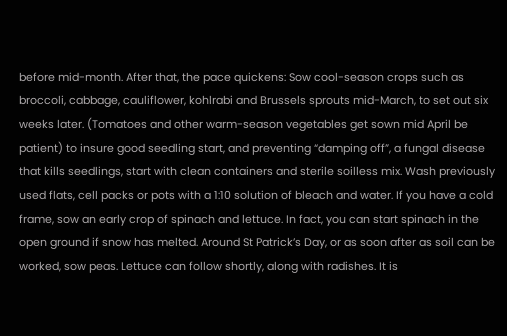before mid-month. After that, the pace quickens: Sow cool-season crops such as broccoli, cabbage, cauliflower, kohlrabi and Brussels sprouts mid-March, to set out six weeks later. (Tomatoes and other warm-season vegetables get sown mid April be patient) to insure good seedling start, and preventing “damping off”, a fungal disease that kills seedlings, start with clean containers and sterile soilless mix. Wash previously used flats, cell packs or pots with a 1:10 solution of bleach and water. If you have a cold frame, sow an early crop of spinach and lettuce. In fact, you can start spinach in the open ground if snow has melted. Around St Patrick’s Day, or as soon after as soil can be worked, sow peas. Lettuce can follow shortly, along with radishes. It is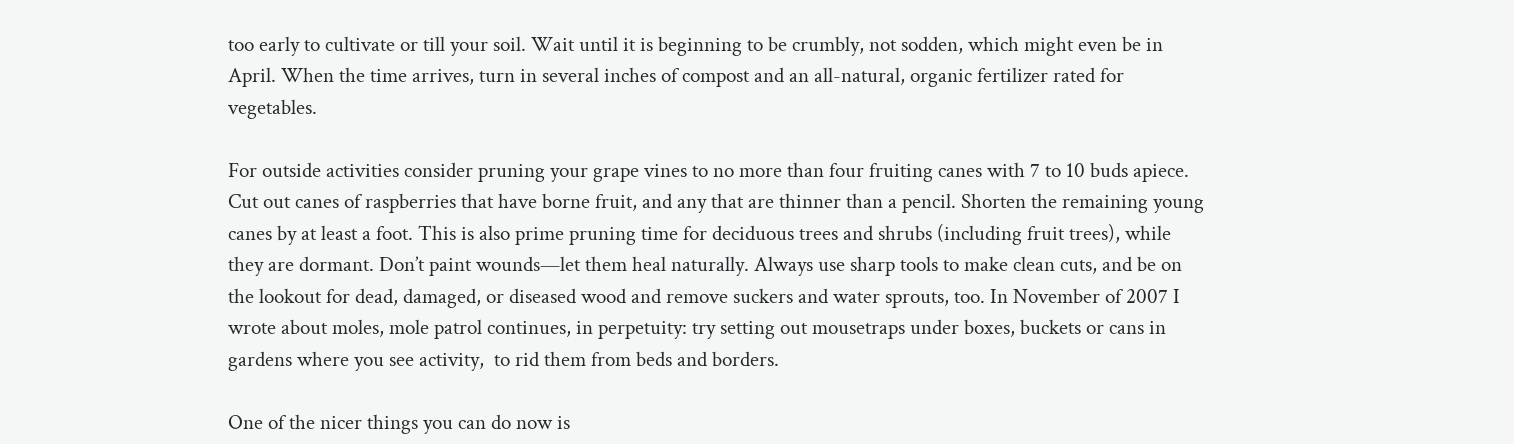too early to cultivate or till your soil. Wait until it is beginning to be crumbly, not sodden, which might even be in April. When the time arrives, turn in several inches of compost and an all-natural, organic fertilizer rated for vegetables.

For outside activities consider pruning your grape vines to no more than four fruiting canes with 7 to 10 buds apiece. Cut out canes of raspberries that have borne fruit, and any that are thinner than a pencil. Shorten the remaining young canes by at least a foot. This is also prime pruning time for deciduous trees and shrubs (including fruit trees), while they are dormant. Don’t paint wounds—let them heal naturally. Always use sharp tools to make clean cuts, and be on the lookout for dead, damaged, or diseased wood and remove suckers and water sprouts, too. In November of 2007 I wrote about moles, mole patrol continues, in perpetuity: try setting out mousetraps under boxes, buckets or cans in gardens where you see activity,  to rid them from beds and borders.

One of the nicer things you can do now is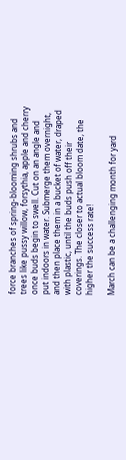force branches of spring-blooming shrubs and trees like pussy willow, forsythia, apple and cherry once buds begin to swell. Cut on an angle and put indoors in water. Submerge them overnight, and then place them in a bucket of water, draped with plastic, until the buds push off their coverings. The closer to actual bloom date, the higher the success rate!

March can be a challenging month for yard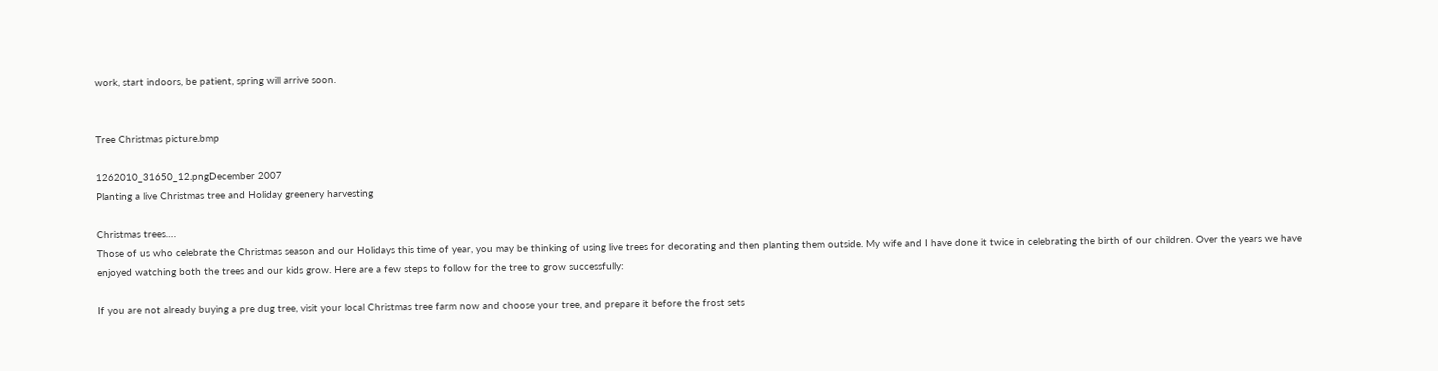work, start indoors, be patient, spring will arrive soon.


Tree Christmas picture.bmp

1262010_31650_12.pngDecember 2007
Planting a live Christmas tree and Holiday greenery harvesting

Christmas trees….
Those of us who celebrate the Christmas season and our Holidays this time of year, you may be thinking of using live trees for decorating and then planting them outside. My wife and I have done it twice in celebrating the birth of our children. Over the years we have enjoyed watching both the trees and our kids grow. Here are a few steps to follow for the tree to grow successfully:

If you are not already buying a pre dug tree, visit your local Christmas tree farm now and choose your tree, and prepare it before the frost sets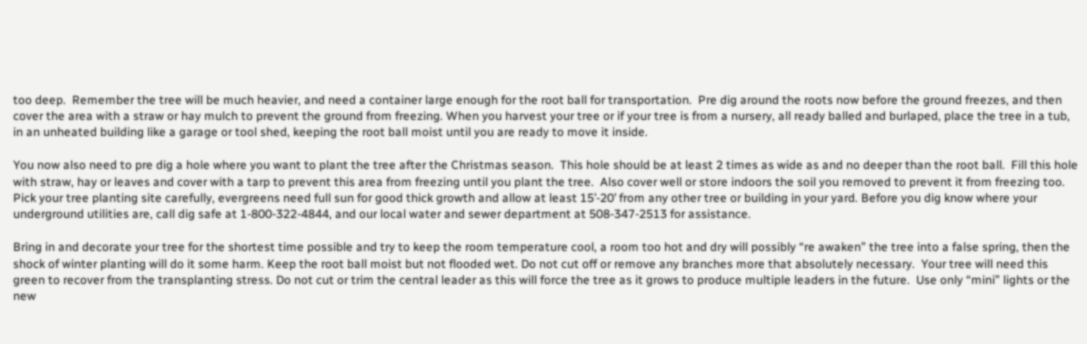too deep.  Remember the tree will be much heavier, and need a container large enough for the root ball for transportation.  Pre dig around the roots now before the ground freezes, and then cover the area with a straw or hay mulch to prevent the ground from freezing. When you harvest your tree or if your tree is from a nursery, all ready balled and burlaped, place the tree in a tub, in an unheated building like a garage or tool shed, keeping the root ball moist until you are ready to move it inside.

You now also need to pre dig a hole where you want to plant the tree after the Christmas season.  This hole should be at least 2 times as wide as and no deeper than the root ball.  Fill this hole with straw, hay or leaves and cover with a tarp to prevent this area from freezing until you plant the tree.  Also cover well or store indoors the soil you removed to prevent it from freezing too. Pick your tree planting site carefully, evergreens need full sun for good thick growth and allow at least 15’-20’ from any other tree or building in your yard. Before you dig know where your underground utilities are, call dig safe at 1-800-322-4844, and our local water and sewer department at 508-347-2513 for assistance.

Bring in and decorate your tree for the shortest time possible and try to keep the room temperature cool, a room too hot and dry will possibly “re awaken” the tree into a false spring, then the shock of winter planting will do it some harm. Keep the root ball moist but not flooded wet. Do not cut off or remove any branches more that absolutely necessary.  Your tree will need this green to recover from the transplanting stress. Do not cut or trim the central leader as this will force the tree as it grows to produce multiple leaders in the future.  Use only “mini” lights or the new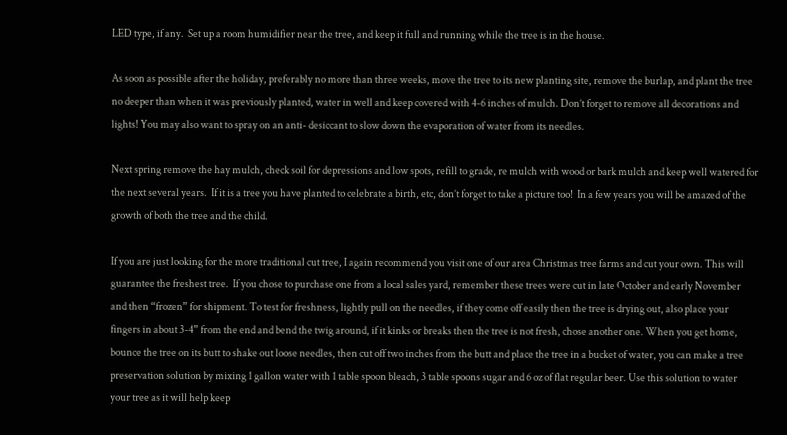LED type, if any.  Set up a room humidifier near the tree, and keep it full and running while the tree is in the house.

As soon as possible after the holiday, preferably no more than three weeks, move the tree to its new planting site, remove the burlap, and plant the tree no deeper than when it was previously planted, water in well and keep covered with 4-6 inches of mulch. Don’t forget to remove all decorations and lights! You may also want to spray on an anti- desiccant to slow down the evaporation of water from its needles.

Next spring remove the hay mulch, check soil for depressions and low spots, refill to grade, re mulch with wood or bark mulch and keep well watered for the next several years.  If it is a tree you have planted to celebrate a birth, etc, don’t forget to take a picture too!  In a few years you will be amazed of the growth of both the tree and the child.

If you are just looking for the more traditional cut tree, I again recommend you visit one of our area Christmas tree farms and cut your own. This will guarantee the freshest tree.  If you chose to purchase one from a local sales yard, remember these trees were cut in late October and early November and then “frozen” for shipment. To test for freshness, lightly pull on the needles, if they come off easily then the tree is drying out, also place your fingers in about 3-4” from the end and bend the twig around, if it kinks or breaks then the tree is not fresh, chose another one. When you get home, bounce the tree on its butt to shake out loose needles, then cut off two inches from the butt and place the tree in a bucket of water, you can make a tree preservation solution by mixing 1 gallon water with 1 table spoon bleach, 3 table spoons sugar and 6 oz of flat regular beer. Use this solution to water your tree as it will help keep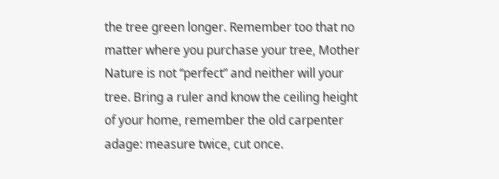the tree green longer. Remember too that no matter where you purchase your tree, Mother Nature is not “perfect” and neither will your tree. Bring a ruler and know the ceiling height of your home, remember the old carpenter adage: measure twice, cut once.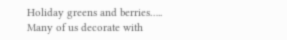Holiday greens and berries…..
Many of us decorate with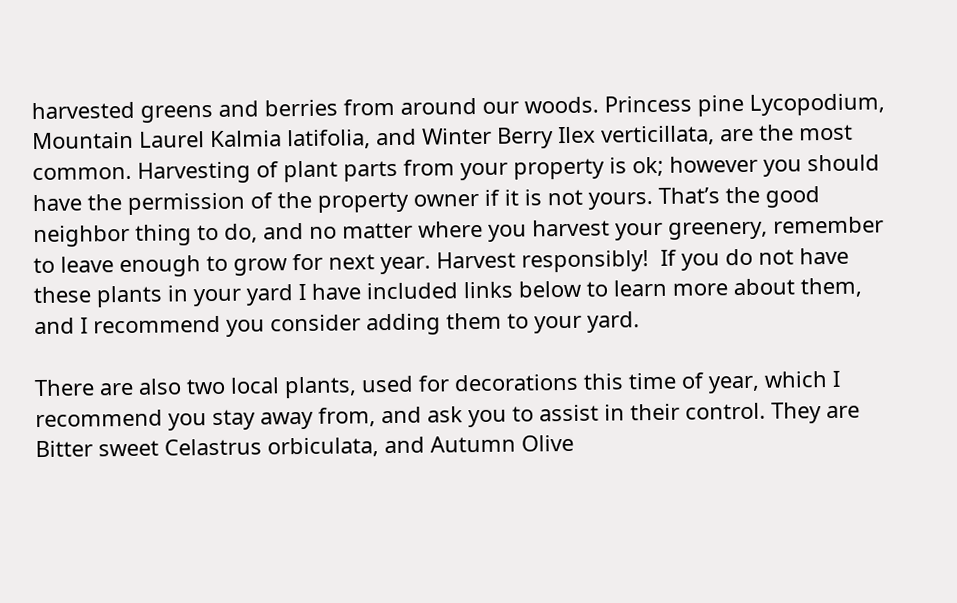harvested greens and berries from around our woods. Princess pine Lycopodium, Mountain Laurel Kalmia latifolia, and Winter Berry Ilex verticillata, are the most common. Harvesting of plant parts from your property is ok; however you should have the permission of the property owner if it is not yours. That’s the good neighbor thing to do, and no matter where you harvest your greenery, remember to leave enough to grow for next year. Harvest responsibly!  If you do not have these plants in your yard I have included links below to learn more about them, and I recommend you consider adding them to your yard.

There are also two local plants, used for decorations this time of year, which I recommend you stay away from, and ask you to assist in their control. They are Bitter sweet Celastrus orbiculata, and Autumn Olive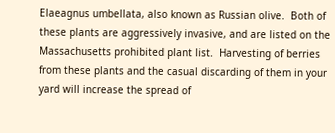Elaeagnus umbellata, also known as Russian olive.  Both of these plants are aggressively invasive, and are listed on the Massachusetts prohibited plant list.  Harvesting of berries from these plants and the casual discarding of them in your yard will increase the spread of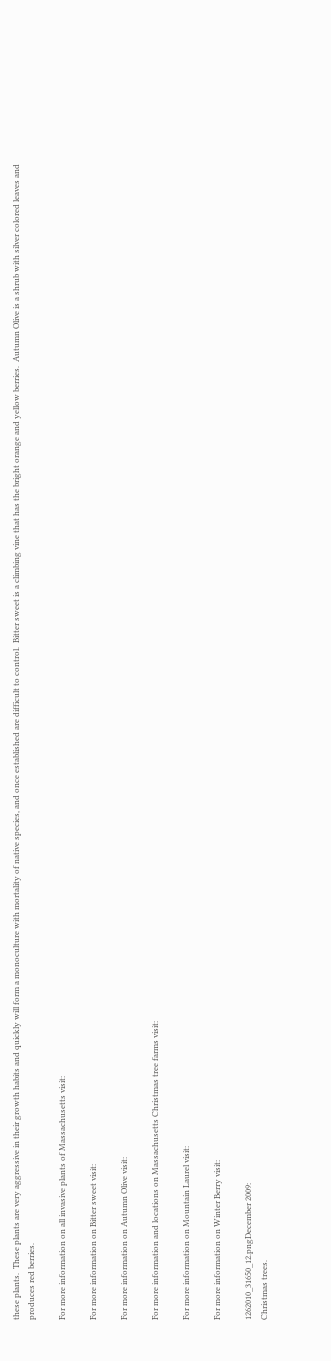these plants.  These plants are very aggressive in their growth habits and quickly will form a monoculture with mortality of native species, and once established are difficult to control.  Bitter sweet is a climbing vine that has the bright orange and yellow berries.  Autumn Olive is a shrub with silver colored leaves and produces red berries.

For more information on all invasive plants of Massachusetts visit:

For more information on Bitter sweet visit:

For more information on Autumn Olive visit:

For more information and locations on Massachusetts Christmas tree farms visit:

For more information on Mountain Laurel visit:

For more information on Winter Berry visit:

1262010_31650_12.pngDecember 2009:
Christmas trees.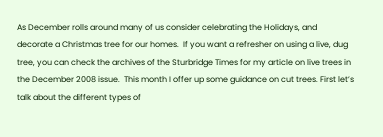As December rolls around many of us consider celebrating the Holidays, and decorate a Christmas tree for our homes.  If you want a refresher on using a live, dug tree, you can check the archives of the Sturbridge Times for my article on live trees in the December 2008 issue.  This month I offer up some guidance on cut trees. First let’s talk about the different types of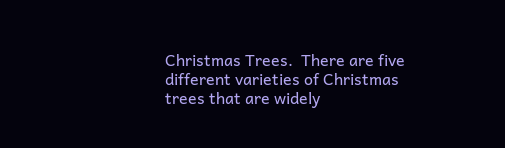Christmas Trees.  There are five different varieties of Christmas trees that are widely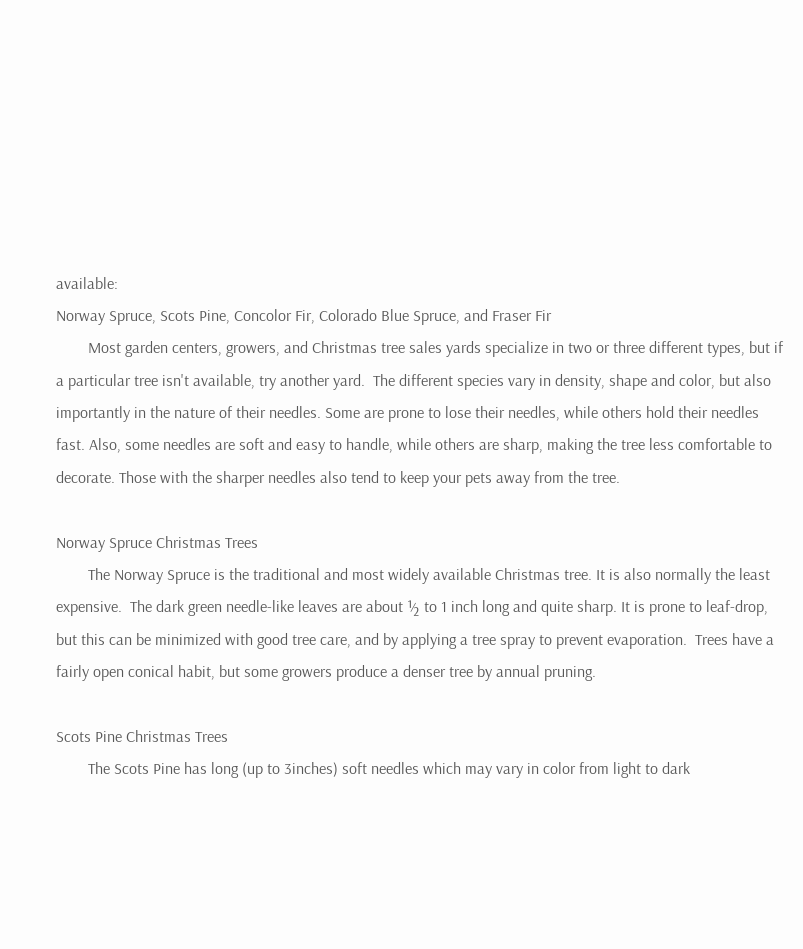available:
Norway Spruce, Scots Pine, Concolor Fir, Colorado Blue Spruce, and Fraser Fir
        Most garden centers, growers, and Christmas tree sales yards specialize in two or three different types, but if a particular tree isn't available, try another yard.  The different species vary in density, shape and color, but also importantly in the nature of their needles. Some are prone to lose their needles, while others hold their needles fast. Also, some needles are soft and easy to handle, while others are sharp, making the tree less comfortable to decorate. Those with the sharper needles also tend to keep your pets away from the tree.

Norway Spruce Christmas Trees
        The Norway Spruce is the traditional and most widely available Christmas tree. It is also normally the least expensive.  The dark green needle-like leaves are about ½ to 1 inch long and quite sharp. It is prone to leaf-drop, but this can be minimized with good tree care, and by applying a tree spray to prevent evaporation.  Trees have a fairly open conical habit, but some growers produce a denser tree by annual pruning.

Scots Pine Christmas Trees
        The Scots Pine has long (up to 3inches) soft needles which may vary in color from light to dark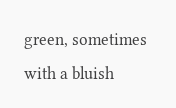green, sometimes with a bluish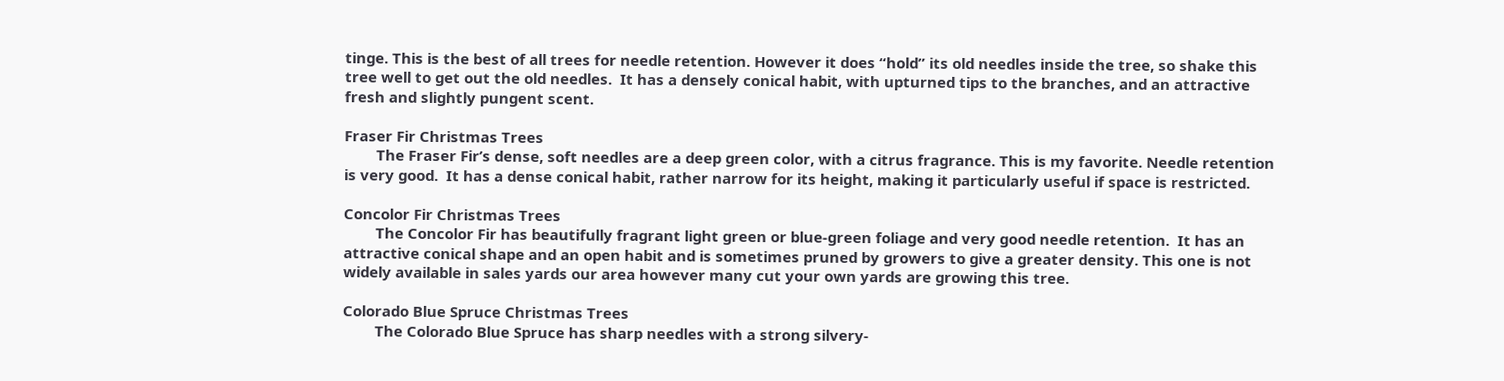tinge. This is the best of all trees for needle retention. However it does “hold” its old needles inside the tree, so shake this tree well to get out the old needles.  It has a densely conical habit, with upturned tips to the branches, and an attractive fresh and slightly pungent scent.

Fraser Fir Christmas Trees
        The Fraser Fir’s dense, soft needles are a deep green color, with a citrus fragrance. This is my favorite. Needle retention is very good.  It has a dense conical habit, rather narrow for its height, making it particularly useful if space is restricted.

Concolor Fir Christmas Trees
        The Concolor Fir has beautifully fragrant light green or blue-green foliage and very good needle retention.  It has an attractive conical shape and an open habit and is sometimes pruned by growers to give a greater density. This one is not widely available in sales yards our area however many cut your own yards are growing this tree.

Colorado Blue Spruce Christmas Trees
        The Colorado Blue Spruce has sharp needles with a strong silvery-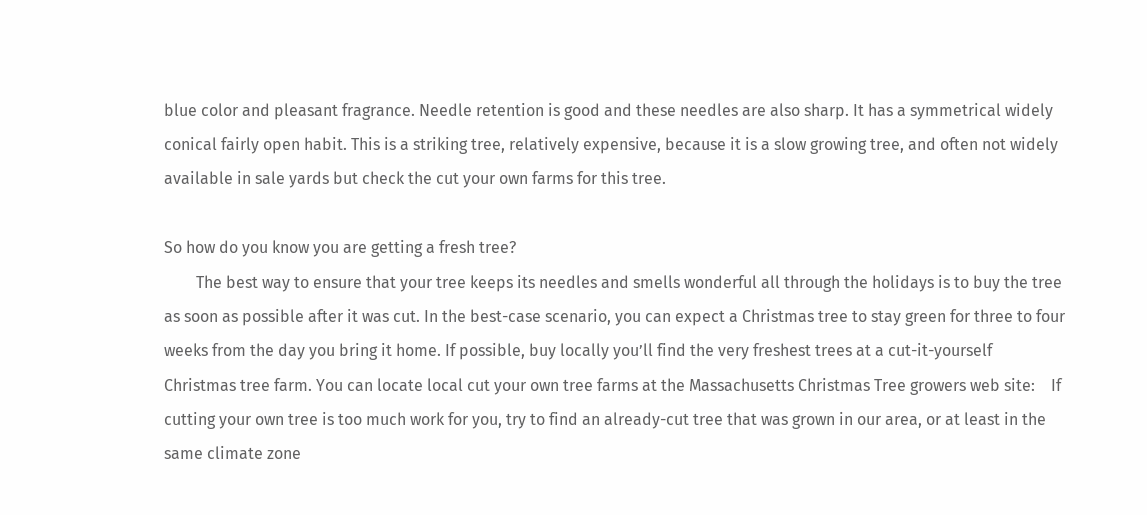blue color and pleasant fragrance. Needle retention is good and these needles are also sharp. It has a symmetrical widely conical fairly open habit. This is a striking tree, relatively expensive, because it is a slow growing tree, and often not widely available in sale yards but check the cut your own farms for this tree.

So how do you know you are getting a fresh tree?
        The best way to ensure that your tree keeps its needles and smells wonderful all through the holidays is to buy the tree as soon as possible after it was cut. In the best-case scenario, you can expect a Christmas tree to stay green for three to four weeks from the day you bring it home. If possible, buy locally you’ll find the very freshest trees at a cut-it-yourself Christmas tree farm. You can locate local cut your own tree farms at the Massachusetts Christmas Tree growers web site:    If cutting your own tree is too much work for you, try to find an already-cut tree that was grown in our area, or at least in the same climate zone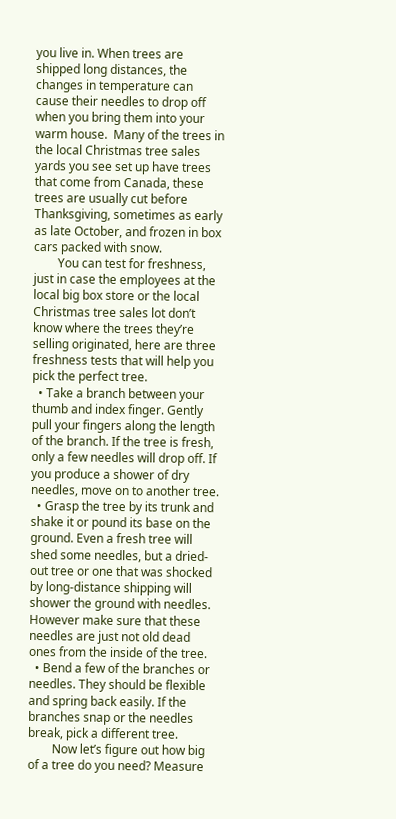you live in. When trees are shipped long distances, the changes in temperature can cause their needles to drop off when you bring them into your warm house.  Many of the trees in the local Christmas tree sales yards you see set up have trees that come from Canada, these trees are usually cut before Thanksgiving, sometimes as early as late October, and frozen in box cars packed with snow.
        You can test for freshness, just in case the employees at the local big box store or the local Christmas tree sales lot don’t know where the trees they’re selling originated, here are three freshness tests that will help you pick the perfect tree.
  • Take a branch between your thumb and index finger. Gently pull your fingers along the length of the branch. If the tree is fresh, only a few needles will drop off. If you produce a shower of dry needles, move on to another tree.
  • Grasp the tree by its trunk and shake it or pound its base on the ground. Even a fresh tree will shed some needles, but a dried-out tree or one that was shocked by long-distance shipping will shower the ground with needles. However make sure that these needles are just not old dead ones from the inside of the tree.
  • Bend a few of the branches or needles. They should be flexible and spring back easily. If the branches snap or the needles break, pick a different tree.
        Now let’s figure out how big of a tree do you need? Measure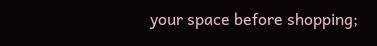your space before shopping;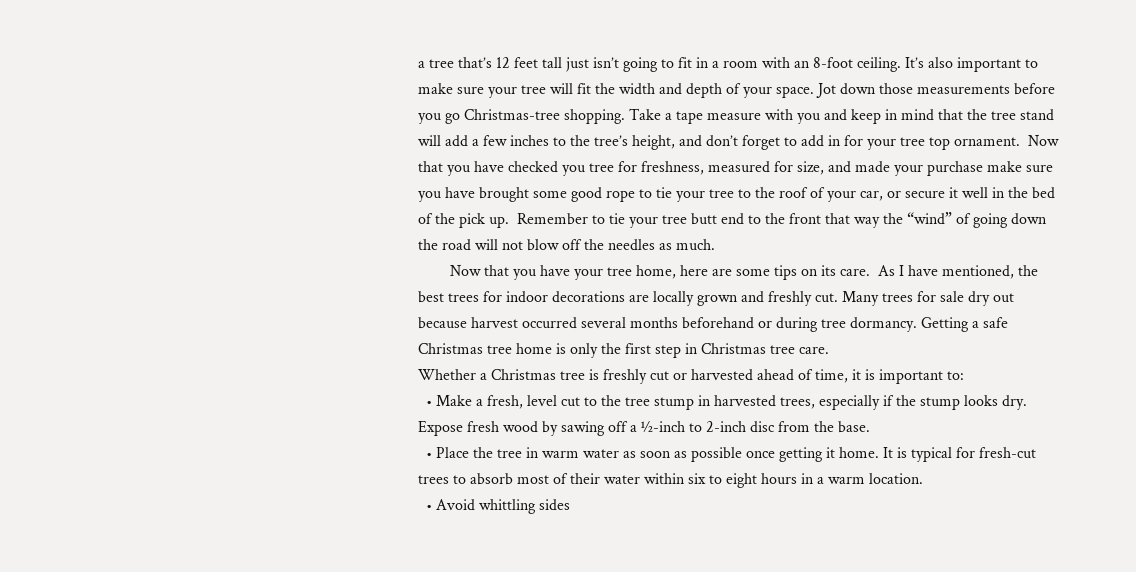a tree that’s 12 feet tall just isn’t going to fit in a room with an 8-foot ceiling. It’s also important to make sure your tree will fit the width and depth of your space. Jot down those measurements before you go Christmas-tree shopping. Take a tape measure with you and keep in mind that the tree stand will add a few inches to the tree’s height, and don’t forget to add in for your tree top ornament.  Now that you have checked you tree for freshness, measured for size, and made your purchase make sure you have brought some good rope to tie your tree to the roof of your car, or secure it well in the bed of the pick up.  Remember to tie your tree butt end to the front that way the “wind” of going down the road will not blow off the needles as much.
        Now that you have your tree home, here are some tips on its care.  As I have mentioned, the best trees for indoor decorations are locally grown and freshly cut. Many trees for sale dry out because harvest occurred several months beforehand or during tree dormancy. Getting a safe Christmas tree home is only the first step in Christmas tree care.
Whether a Christmas tree is freshly cut or harvested ahead of time, it is important to:
  • Make a fresh, level cut to the tree stump in harvested trees, especially if the stump looks dry. Expose fresh wood by sawing off a ½-inch to 2-inch disc from the base.
  • Place the tree in warm water as soon as possible once getting it home. It is typical for fresh-cut trees to absorb most of their water within six to eight hours in a warm location.
  • Avoid whittling sides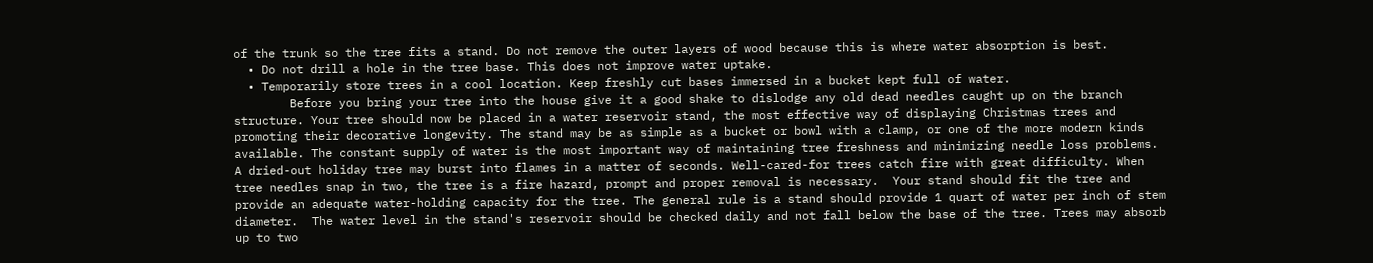of the trunk so the tree fits a stand. Do not remove the outer layers of wood because this is where water absorption is best.
  • Do not drill a hole in the tree base. This does not improve water uptake.
  • Temporarily store trees in a cool location. Keep freshly cut bases immersed in a bucket kept full of water.
        Before you bring your tree into the house give it a good shake to dislodge any old dead needles caught up on the branch structure. Your tree should now be placed in a water reservoir stand, the most effective way of displaying Christmas trees and promoting their decorative longevity. The stand may be as simple as a bucket or bowl with a clamp, or one of the more modern kinds available. The constant supply of water is the most important way of maintaining tree freshness and minimizing needle loss problems. A dried-out holiday tree may burst into flames in a matter of seconds. Well-cared-for trees catch fire with great difficulty. When tree needles snap in two, the tree is a fire hazard, prompt and proper removal is necessary.  Your stand should fit the tree and provide an adequate water-holding capacity for the tree. The general rule is a stand should provide 1 quart of water per inch of stem diameter.  The water level in the stand's reservoir should be checked daily and not fall below the base of the tree. Trees may absorb up to two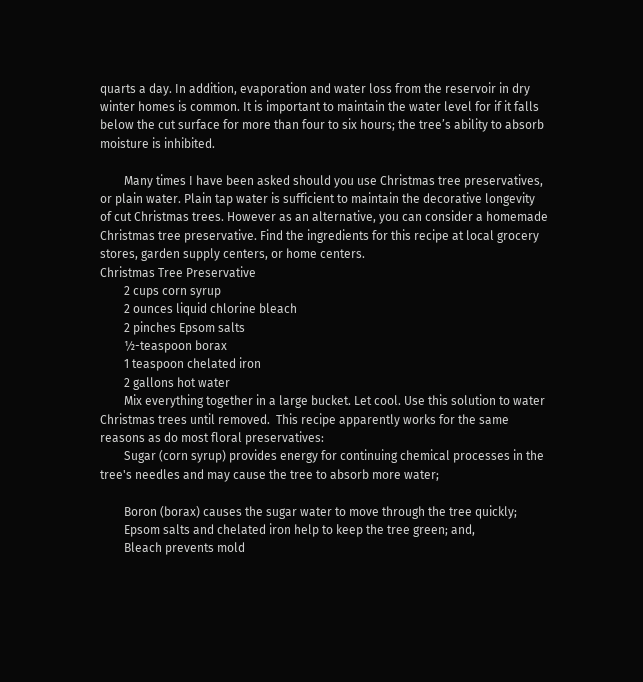quarts a day. In addition, evaporation and water loss from the reservoir in dry winter homes is common. It is important to maintain the water level for if it falls below the cut surface for more than four to six hours; the tree’s ability to absorb moisture is inhibited.

        Many times I have been asked should you use Christmas tree preservatives, or plain water. Plain tap water is sufficient to maintain the decorative longevity of cut Christmas trees. However as an alternative, you can consider a homemade Christmas tree preservative. Find the ingredients for this recipe at local grocery stores, garden supply centers, or home centers.
Christmas Tree Preservative
        2 cups corn syrup
        2 ounces liquid chlorine bleach
        2 pinches Epsom salts
        ½-teaspoon borax
        1 teaspoon chelated iron
        2 gallons hot water
        Mix everything together in a large bucket. Let cool. Use this solution to water Christmas trees until removed.  This recipe apparently works for the same reasons as do most floral preservatives:
        Sugar (corn syrup) provides energy for continuing chemical processes in the tree's needles and may cause the tree to absorb more water;

        Boron (borax) causes the sugar water to move through the tree quickly;
        Epsom salts and chelated iron help to keep the tree green; and,
        Bleach prevents mold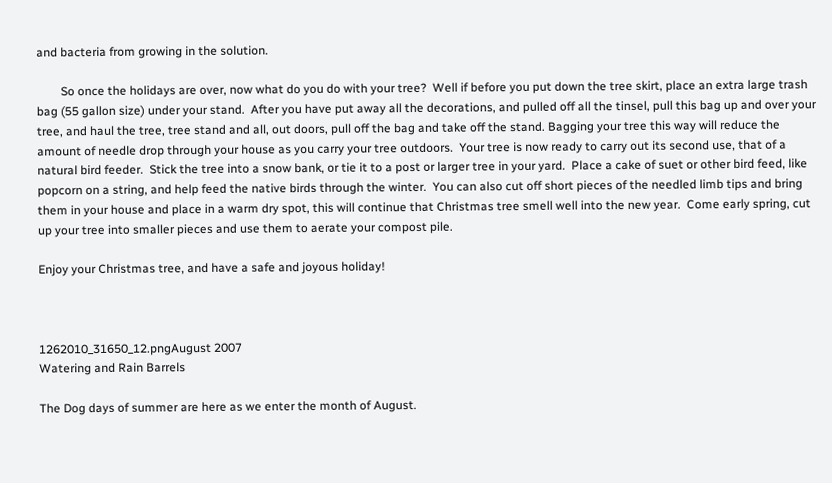and bacteria from growing in the solution.

        So once the holidays are over, now what do you do with your tree?  Well if before you put down the tree skirt, place an extra large trash bag (55 gallon size) under your stand.  After you have put away all the decorations, and pulled off all the tinsel, pull this bag up and over your tree, and haul the tree, tree stand and all, out doors, pull off the bag and take off the stand. Bagging your tree this way will reduce the amount of needle drop through your house as you carry your tree outdoors.  Your tree is now ready to carry out its second use, that of a natural bird feeder.  Stick the tree into a snow bank, or tie it to a post or larger tree in your yard.  Place a cake of suet or other bird feed, like popcorn on a string, and help feed the native birds through the winter.  You can also cut off short pieces of the needled limb tips and bring them in your house and place in a warm dry spot, this will continue that Christmas tree smell well into the new year.  Come early spring, cut up your tree into smaller pieces and use them to aerate your compost pile.

Enjoy your Christmas tree, and have a safe and joyous holiday!



1262010_31650_12.pngAugust 2007
Watering and Rain Barrels

The Dog days of summer are here as we enter the month of August.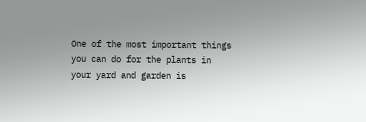One of the most important things you can do for the plants in your yard and garden is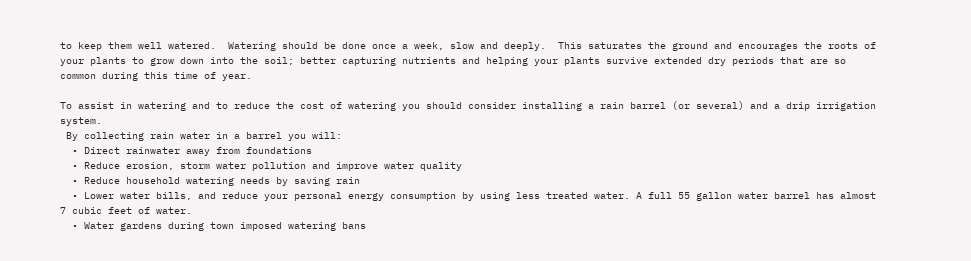to keep them well watered.  Watering should be done once a week, slow and deeply.  This saturates the ground and encourages the roots of your plants to grow down into the soil; better capturing nutrients and helping your plants survive extended dry periods that are so common during this time of year.

To assist in watering and to reduce the cost of watering you should consider installing a rain barrel (or several) and a drip irrigation system.
 By collecting rain water in a barrel you will:
  • Direct rainwater away from foundations
  • Reduce erosion, storm water pollution and improve water quality
  • Reduce household watering needs by saving rain
  • Lower water bills, and reduce your personal energy consumption by using less treated water. A full 55 gallon water barrel has almost 7 cubic feet of water.
  • Water gardens during town imposed watering bans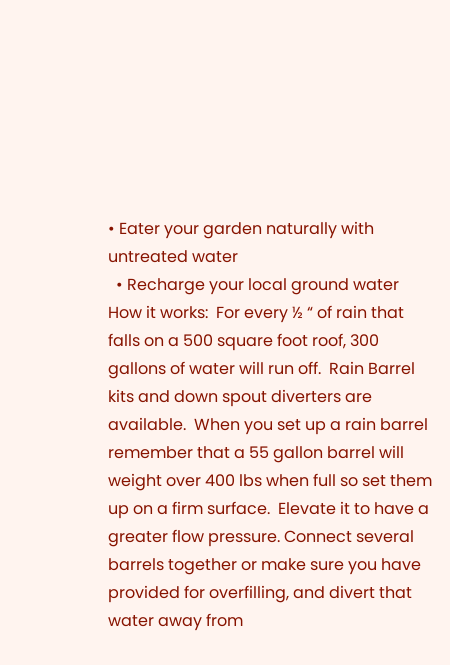• Eater your garden naturally with untreated water
  • Recharge your local ground water
How it works:  For every ½ “ of rain that falls on a 500 square foot roof, 300 gallons of water will run off.  Rain Barrel kits and down spout diverters are available.  When you set up a rain barrel remember that a 55 gallon barrel will weight over 400 lbs when full so set them up on a firm surface.  Elevate it to have a greater flow pressure. Connect several barrels together or make sure you have provided for overfilling, and divert that water away from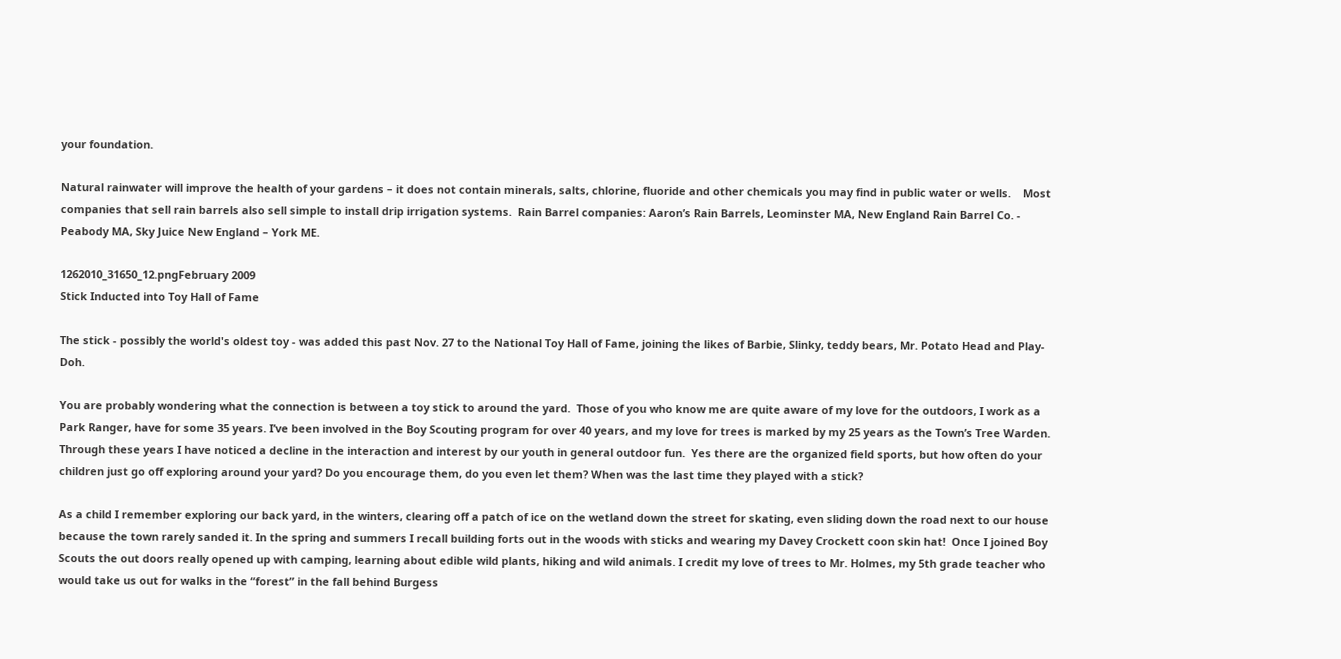your foundation.

Natural rainwater will improve the health of your gardens – it does not contain minerals, salts, chlorine, fluoride and other chemicals you may find in public water or wells.    Most companies that sell rain barrels also sell simple to install drip irrigation systems.  Rain Barrel companies: Aaron’s Rain Barrels, Leominster MA, New England Rain Barrel Co. - Peabody MA, Sky Juice New England – York ME.

1262010_31650_12.pngFebruary 2009
Stick Inducted into Toy Hall of Fame

The stick - possibly the world's oldest toy - was added this past Nov. 27 to the National Toy Hall of Fame, joining the likes of Barbie, Slinky, teddy bears, Mr. Potato Head and Play-Doh.

You are probably wondering what the connection is between a toy stick to around the yard.  Those of you who know me are quite aware of my love for the outdoors, I work as a Park Ranger, have for some 35 years. I’ve been involved in the Boy Scouting program for over 40 years, and my love for trees is marked by my 25 years as the Town’s Tree Warden.  Through these years I have noticed a decline in the interaction and interest by our youth in general outdoor fun.  Yes there are the organized field sports, but how often do your children just go off exploring around your yard? Do you encourage them, do you even let them? When was the last time they played with a stick?

As a child I remember exploring our back yard, in the winters, clearing off a patch of ice on the wetland down the street for skating, even sliding down the road next to our house because the town rarely sanded it. In the spring and summers I recall building forts out in the woods with sticks and wearing my Davey Crockett coon skin hat!  Once I joined Boy Scouts the out doors really opened up with camping, learning about edible wild plants, hiking and wild animals. I credit my love of trees to Mr. Holmes, my 5th grade teacher who would take us out for walks in the “forest” in the fall behind Burgess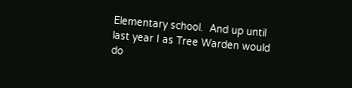Elementary school.  And up until last year I as Tree Warden would do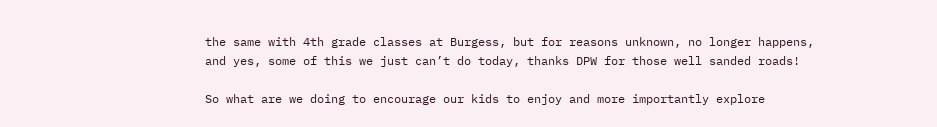the same with 4th grade classes at Burgess, but for reasons unknown, no longer happens, and yes, some of this we just can’t do today, thanks DPW for those well sanded roads!

So what are we doing to encourage our kids to enjoy and more importantly explore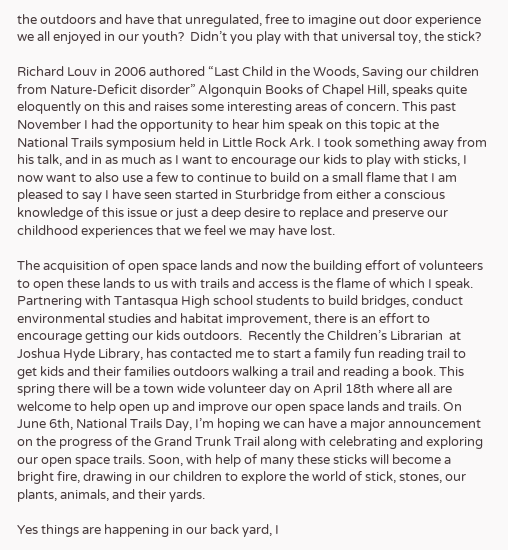the outdoors and have that unregulated, free to imagine out door experience we all enjoyed in our youth?  Didn’t you play with that universal toy, the stick?

Richard Louv in 2006 authored “Last Child in the Woods, Saving our children from Nature-Deficit disorder” Algonquin Books of Chapel Hill, speaks quite eloquently on this and raises some interesting areas of concern. This past November I had the opportunity to hear him speak on this topic at the National Trails symposium held in Little Rock Ark. I took something away from his talk, and in as much as I want to encourage our kids to play with sticks, I now want to also use a few to continue to build on a small flame that I am pleased to say I have seen started in Sturbridge from either a conscious knowledge of this issue or just a deep desire to replace and preserve our childhood experiences that we feel we may have lost.

The acquisition of open space lands and now the building effort of volunteers to open these lands to us with trails and access is the flame of which I speak.  Partnering with Tantasqua High school students to build bridges, conduct environmental studies and habitat improvement, there is an effort to encourage getting our kids outdoors.  Recently the Children’s Librarian  at Joshua Hyde Library, has contacted me to start a family fun reading trail to get kids and their families outdoors walking a trail and reading a book. This spring there will be a town wide volunteer day on April 18th where all are welcome to help open up and improve our open space lands and trails. On June 6th, National Trails Day, I’m hoping we can have a major announcement on the progress of the Grand Trunk Trail along with celebrating and exploring our open space trails. Soon, with help of many these sticks will become a bright fire, drawing in our children to explore the world of stick, stones, our plants, animals, and their yards.

Yes things are happening in our back yard, I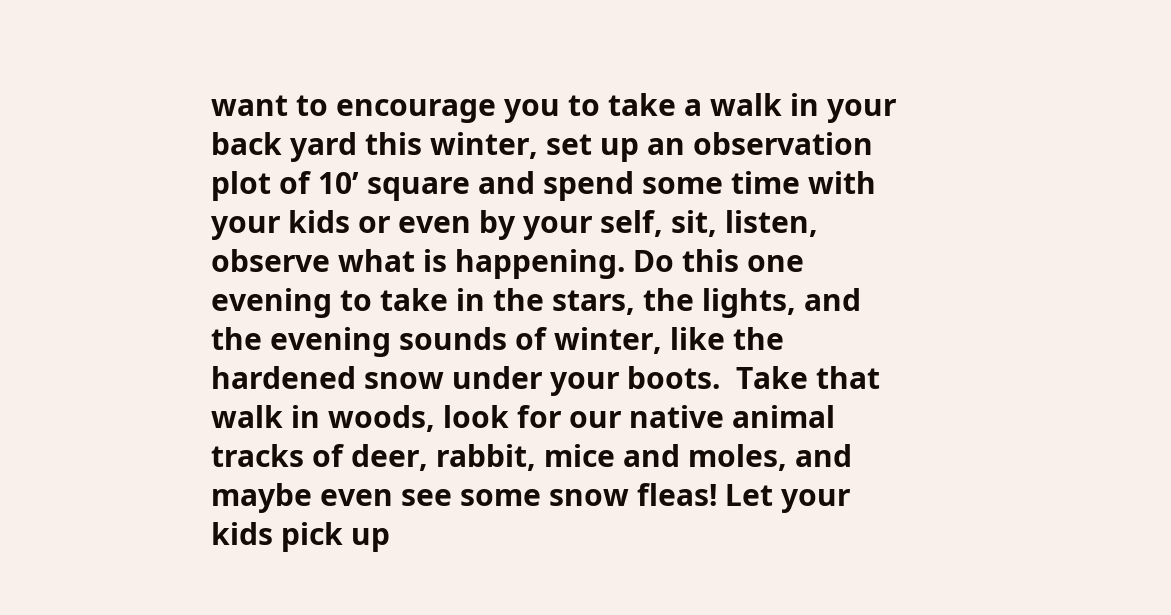want to encourage you to take a walk in your back yard this winter, set up an observation plot of 10’ square and spend some time with your kids or even by your self, sit, listen, observe what is happening. Do this one evening to take in the stars, the lights, and the evening sounds of winter, like the hardened snow under your boots.  Take that walk in woods, look for our native animal tracks of deer, rabbit, mice and moles, and maybe even see some snow fleas! Let your kids pick up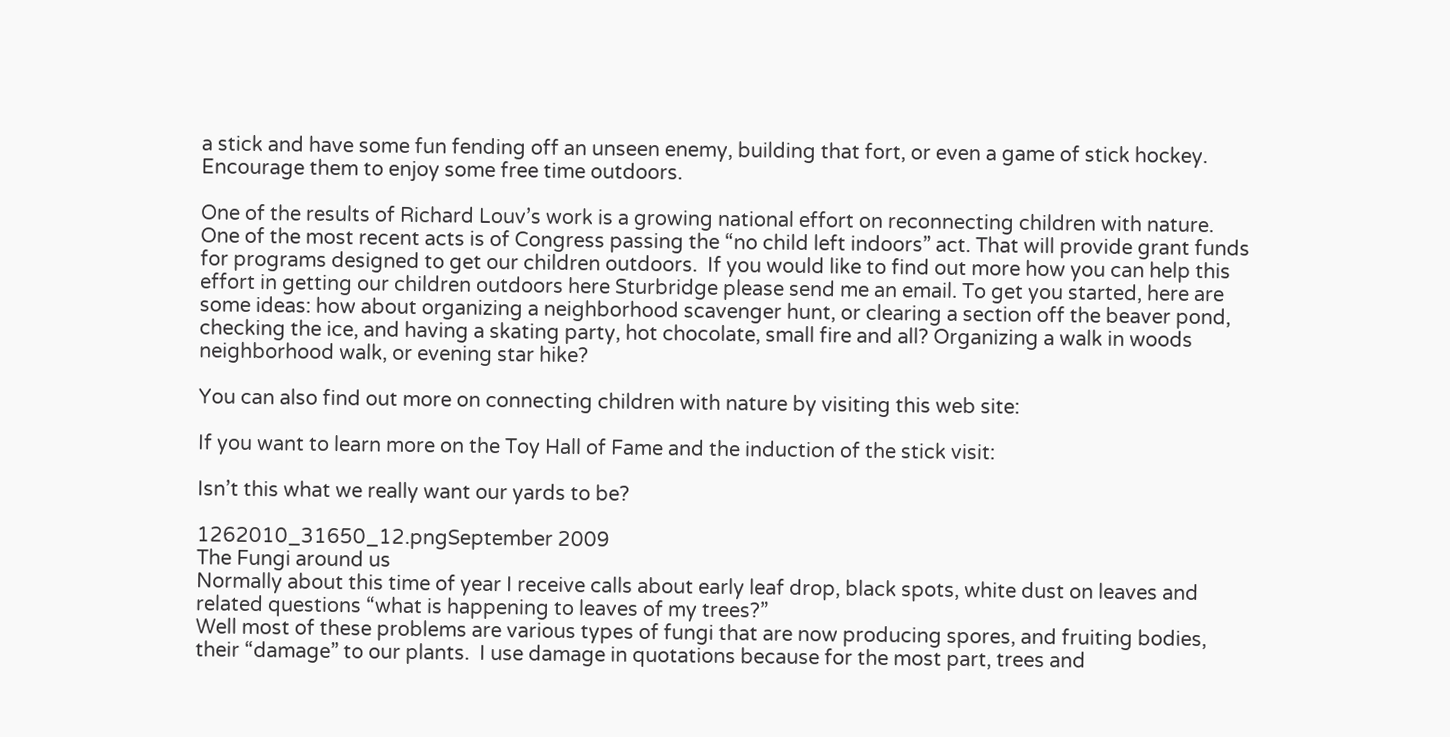a stick and have some fun fending off an unseen enemy, building that fort, or even a game of stick hockey. Encourage them to enjoy some free time outdoors.

One of the results of Richard Louv’s work is a growing national effort on reconnecting children with nature.  One of the most recent acts is of Congress passing the “no child left indoors” act. That will provide grant funds for programs designed to get our children outdoors.  If you would like to find out more how you can help this effort in getting our children outdoors here Sturbridge please send me an email. To get you started, here are some ideas: how about organizing a neighborhood scavenger hunt, or clearing a section off the beaver pond, checking the ice, and having a skating party, hot chocolate, small fire and all? Organizing a walk in woods neighborhood walk, or evening star hike?

You can also find out more on connecting children with nature by visiting this web site:

If you want to learn more on the Toy Hall of Fame and the induction of the stick visit:

Isn’t this what we really want our yards to be?

1262010_31650_12.pngSeptember 2009
The Fungi around us
Normally about this time of year I receive calls about early leaf drop, black spots, white dust on leaves and related questions “what is happening to leaves of my trees?”
Well most of these problems are various types of fungi that are now producing spores, and fruiting bodies, their “damage” to our plants.  I use damage in quotations because for the most part, trees and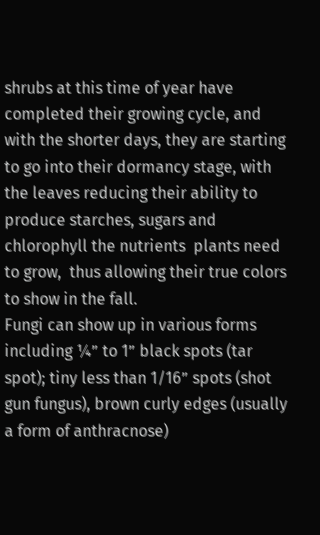shrubs at this time of year have completed their growing cycle, and with the shorter days, they are starting to go into their dormancy stage, with the leaves reducing their ability to produce starches, sugars and chlorophyll the nutrients  plants need to grow,  thus allowing their true colors to show in the fall.
Fungi can show up in various forms including ¼” to 1” black spots (tar spot); tiny less than 1/16” spots (shot gun fungus), brown curly edges (usually a form of anthracnose)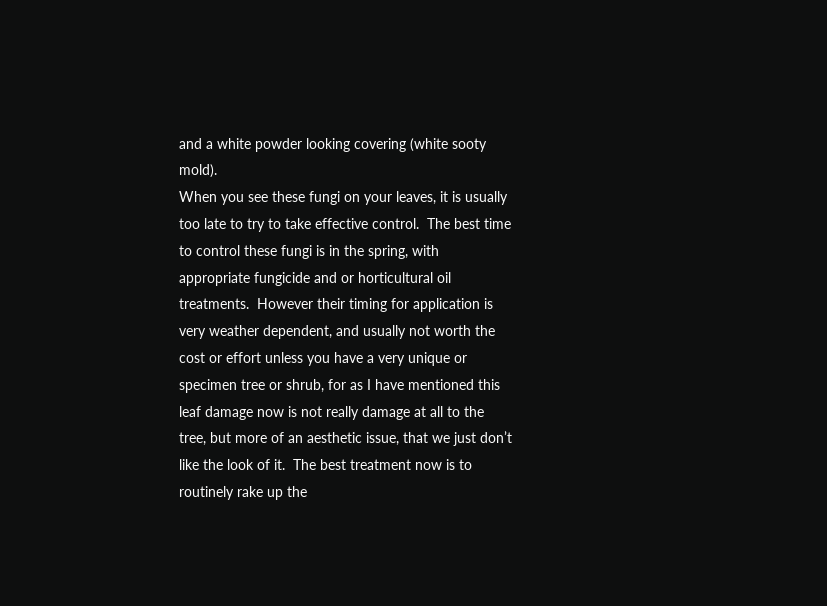and a white powder looking covering (white sooty mold).
When you see these fungi on your leaves, it is usually too late to try to take effective control.  The best time to control these fungi is in the spring, with appropriate fungicide and or horticultural oil treatments.  However their timing for application is very weather dependent, and usually not worth the cost or effort unless you have a very unique or specimen tree or shrub, for as I have mentioned this leaf damage now is not really damage at all to the tree, but more of an aesthetic issue, that we just don’t like the look of it.  The best treatment now is to routinely rake up the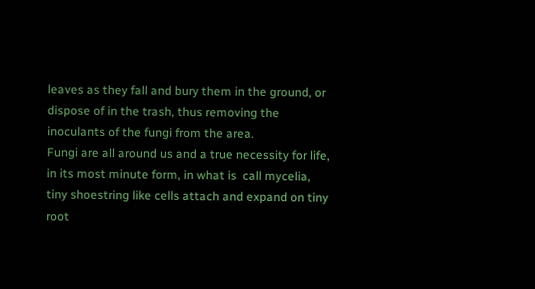leaves as they fall and bury them in the ground, or dispose of in the trash, thus removing the inoculants of the fungi from the area.
Fungi are all around us and a true necessity for life, in its most minute form, in what is  call mycelia, tiny shoestring like cells attach and expand on tiny root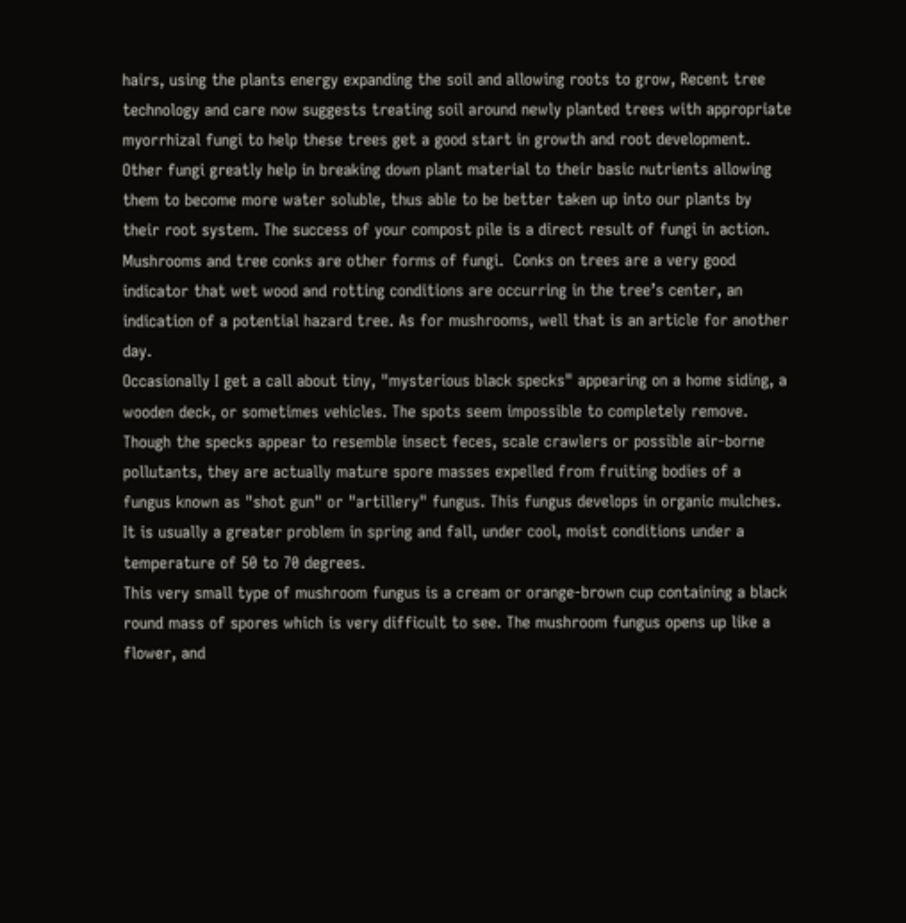hairs, using the plants energy expanding the soil and allowing roots to grow, Recent tree technology and care now suggests treating soil around newly planted trees with appropriate myorrhizal fungi to help these trees get a good start in growth and root development. Other fungi greatly help in breaking down plant material to their basic nutrients allowing them to become more water soluble, thus able to be better taken up into our plants by their root system. The success of your compost pile is a direct result of fungi in action.
Mushrooms and tree conks are other forms of fungi.  Conks on trees are a very good indicator that wet wood and rotting conditions are occurring in the tree’s center, an indication of a potential hazard tree. As for mushrooms, well that is an article for another day.
Occasionally I get a call about tiny, "mysterious black specks" appearing on a home siding, a wooden deck, or sometimes vehicles. The spots seem impossible to completely remove. Though the specks appear to resemble insect feces, scale crawlers or possible air-borne pollutants, they are actually mature spore masses expelled from fruiting bodies of a fungus known as "shot gun" or "artillery" fungus. This fungus develops in organic mulches. It is usually a greater problem in spring and fall, under cool, moist conditions under a temperature of 50 to 70 degrees.
This very small type of mushroom fungus is a cream or orange-brown cup containing a black round mass of spores which is very difficult to see. The mushroom fungus opens up like a flower, and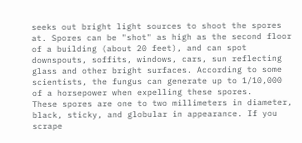seeks out bright light sources to shoot the spores at. Spores can be "shot" as high as the second floor of a building (about 20 feet), and can spot downspouts, soffits, windows, cars, sun reflecting glass and other bright surfaces. According to some scientists, the fungus can generate up to 1/10,000 of a horsepower when expelling these spores.
These spores are one to two millimeters in diameter, black, sticky, and globular in appearance. If you scrape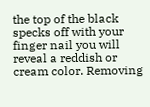the top of the black specks off with your finger nail you will reveal a reddish or cream color. Removing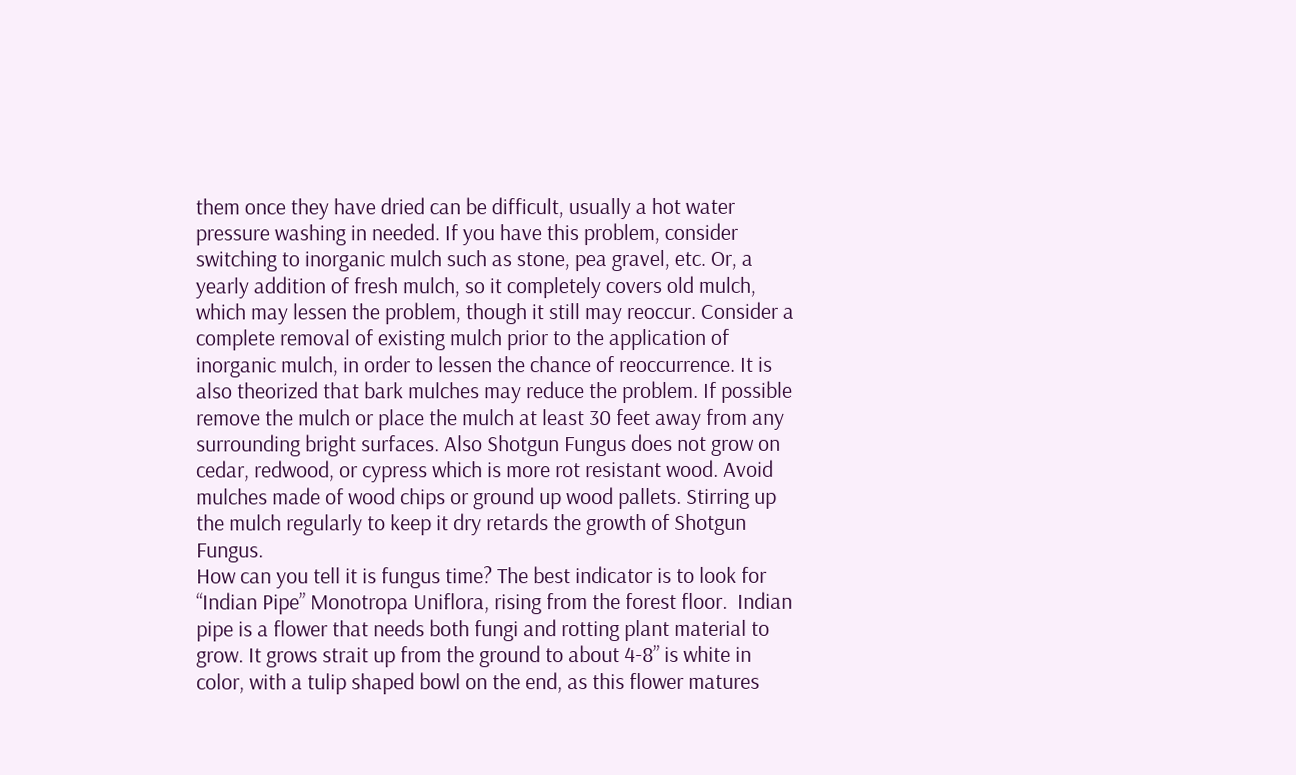them once they have dried can be difficult, usually a hot water pressure washing in needed. If you have this problem, consider switching to inorganic mulch such as stone, pea gravel, etc. Or, a yearly addition of fresh mulch, so it completely covers old mulch, which may lessen the problem, though it still may reoccur. Consider a complete removal of existing mulch prior to the application of inorganic mulch, in order to lessen the chance of reoccurrence. It is also theorized that bark mulches may reduce the problem. If possible remove the mulch or place the mulch at least 30 feet away from any surrounding bright surfaces. Also Shotgun Fungus does not grow on cedar, redwood, or cypress which is more rot resistant wood. Avoid mulches made of wood chips or ground up wood pallets. Stirring up the mulch regularly to keep it dry retards the growth of Shotgun Fungus.
How can you tell it is fungus time? The best indicator is to look for “Indian Pipe” Monotropa Uniflora, rising from the forest floor.  Indian pipe is a flower that needs both fungi and rotting plant material to grow. It grows strait up from the ground to about 4-8” is white in color, with a tulip shaped bowl on the end, as this flower matures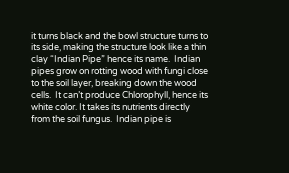it turns black and the bowl structure turns to its side, making the structure look like a thin clay “Indian Pipe” hence its name.  Indian pipes grow on rotting wood with fungi close to the soil layer, breaking down the wood cells.  It can’t produce Chlorophyll, hence its white color. It takes its nutrients directly from the soil fungus.  Indian pipe is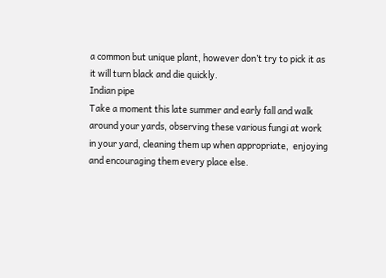a common but unique plant, however don’t try to pick it as it will turn black and die quickly.
Indian pipe
Take a moment this late summer and early fall and walk around your yards, observing these various fungi at work in your yard, cleaning them up when appropriate,  enjoying and encouraging them every place else.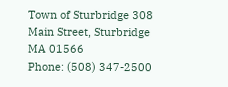Town of Sturbridge 308 Main Street, Sturbridge MA 01566
Phone: (508) 347-2500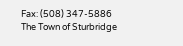Fax: (508) 347-5886
The Town of Sturbridge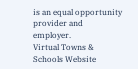is an equal opportunity provider and employer.
Virtual Towns & Schools Website